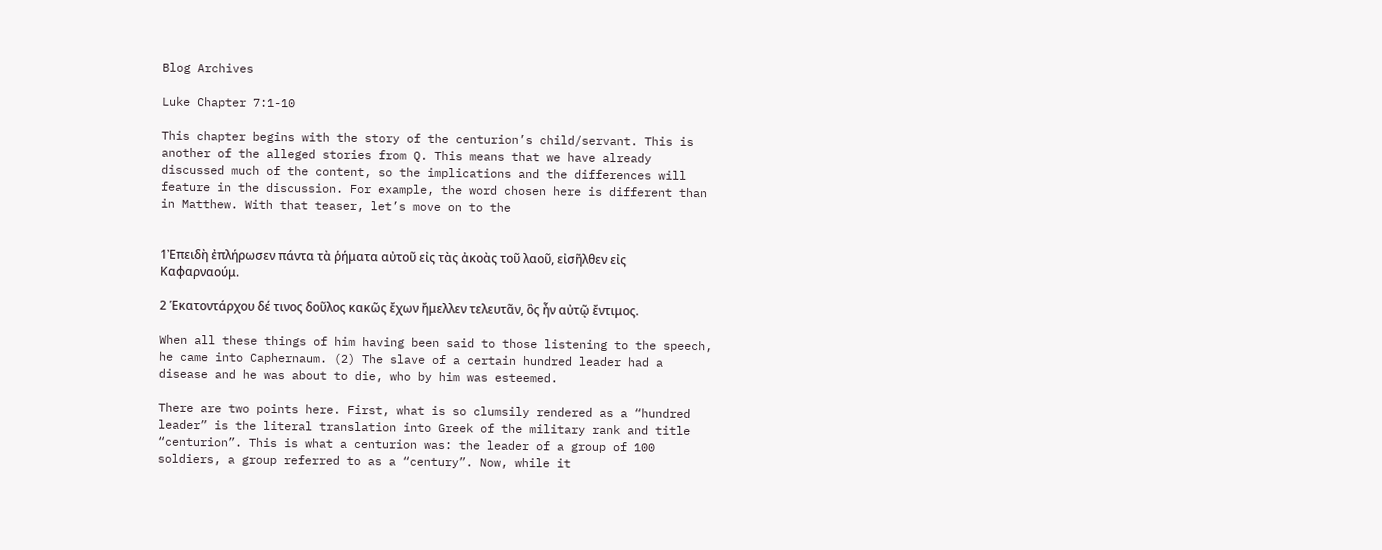Blog Archives

Luke Chapter 7:1-10

This chapter begins with the story of the centurion’s child/servant. This is another of the alleged stories from Q. This means that we have already discussed much of the content, so the implications and the differences will feature in the discussion. For example, the word chosen here is different than in Matthew. With that teaser, let’s move on to the


1Ἐπειδὴ ἐπλήρωσεν πάντα τὰ ῥήματα αὐτοῦ εἰς τὰς ἀκοὰς τοῦ λαοῦ, εἰσῆλθεν εἰς Καφαρναούμ.

2 Ἑκατοντάρχου δέ τινος δοῦλος κακῶς ἔχων ἤμελλεν τελευτᾶν, ὃς ἦν αὐτῷ ἔντιμος.

When all these things of him having been said to those listening to the speech, he came into Caphernaum. (2) The slave of a certain hundred leader had a disease and he was about to die, who by him was esteemed.

There are two points here. First, what is so clumsily rendered as a “hundred leader” is the literal translation into Greek of the military rank and title “centurion”. This is what a centurion was: the leader of a group of 100 soldiers, a group referred to as a “century”. Now, while it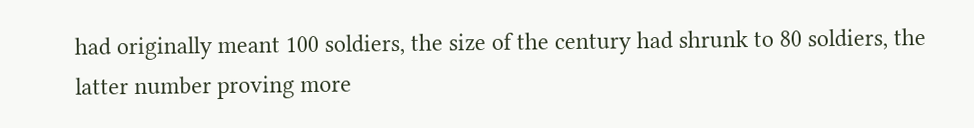had originally meant 100 soldiers, the size of the century had shrunk to 80 soldiers, the latter number proving more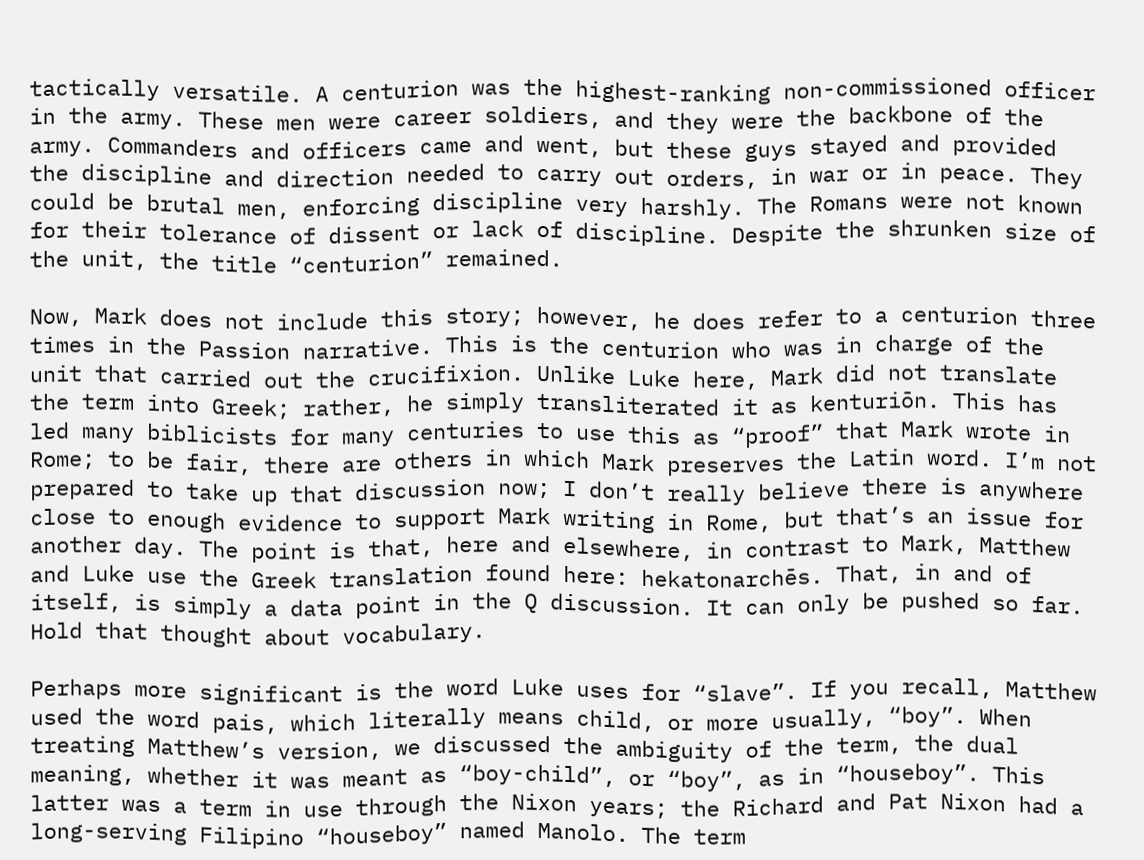tactically versatile. A centurion was the highest-ranking non-commissioned officer in the army. These men were career soldiers, and they were the backbone of the army. Commanders and officers came and went, but these guys stayed and provided the discipline and direction needed to carry out orders, in war or in peace. They could be brutal men, enforcing discipline very harshly. The Romans were not known for their tolerance of dissent or lack of discipline. Despite the shrunken size of the unit, the title “centurion” remained.

Now, Mark does not include this story; however, he does refer to a centurion three times in the Passion narrative. This is the centurion who was in charge of the unit that carried out the crucifixion. Unlike Luke here, Mark did not translate the term into Greek; rather, he simply transliterated it as kenturiōn. This has led many biblicists for many centuries to use this as “proof” that Mark wrote in Rome; to be fair, there are others in which Mark preserves the Latin word. I’m not prepared to take up that discussion now; I don’t really believe there is anywhere close to enough evidence to support Mark writing in Rome, but that’s an issue for another day. The point is that, here and elsewhere, in contrast to Mark, Matthew and Luke use the Greek translation found here: hekatonarchēs. That, in and of itself, is simply a data point in the Q discussion. It can only be pushed so far. Hold that thought about vocabulary.

Perhaps more significant is the word Luke uses for “slave”. If you recall, Matthew used the word pais, which literally means child, or more usually, “boy”. When treating Matthew’s version, we discussed the ambiguity of the term, the dual meaning, whether it was meant as “boy-child”, or “boy”, as in “houseboy”. This latter was a term in use through the Nixon years; the Richard and Pat Nixon had a long-serving Filipino “houseboy” named Manolo. The term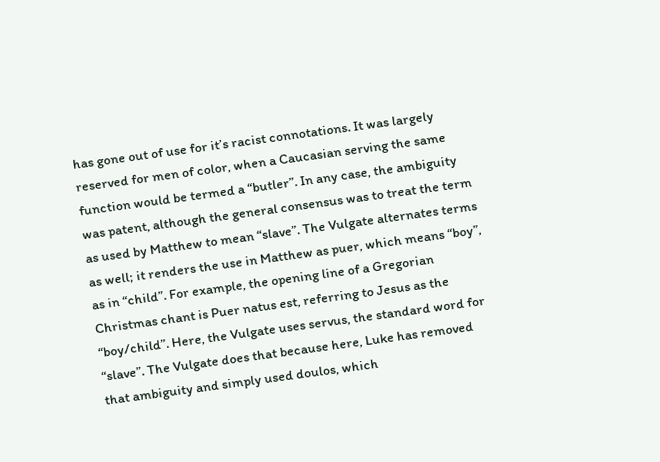has gone out of use for it’s racist connotations. It was largely reserved for men of color, when a Caucasian serving the same function would be termed a “butler”. In any case, the ambiguity was patent, although the general consensus was to treat the term as used by Matthew to mean “slave”. The Vulgate alternates terms as well; it renders the use in Matthew as puer, which means “boy”, as in “child”. For example, the opening line of a Gregorian Christmas chant is Puer natus est, referring to Jesus as the “boy/child”. Here, the Vulgate uses servus, the standard word for “slave”. The Vulgate does that because here, Luke has removed that ambiguity and simply used doulos, which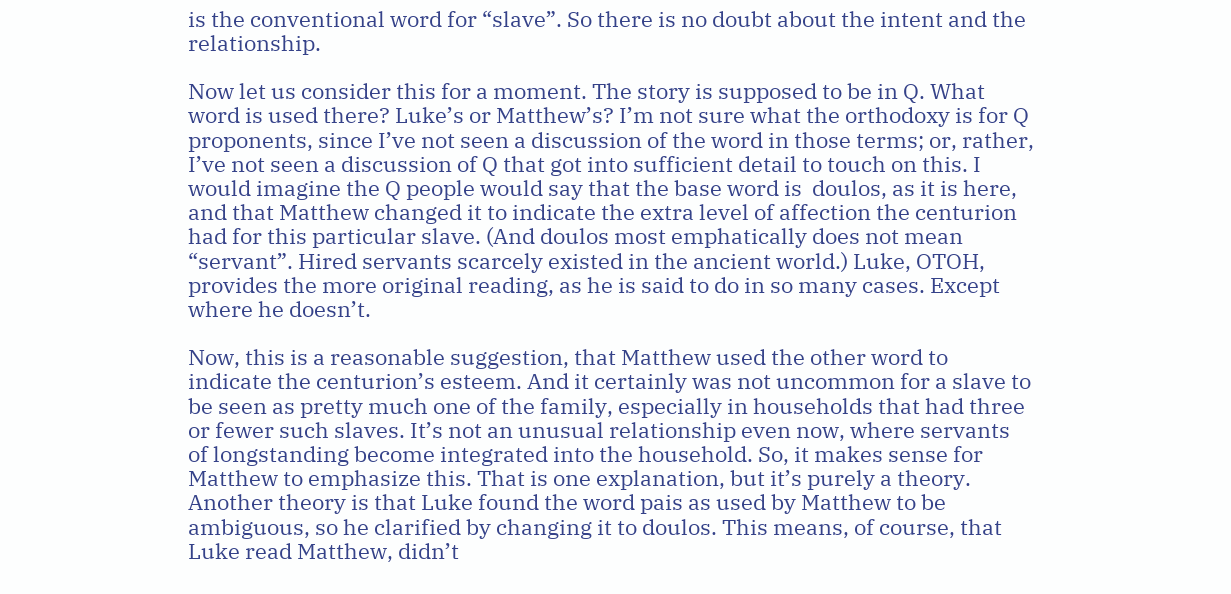is the conventional word for “slave”. So there is no doubt about the intent and the relationship.

Now let us consider this for a moment. The story is supposed to be in Q. What word is used there? Luke’s or Matthew’s? I’m not sure what the orthodoxy is for Q proponents, since I’ve not seen a discussion of the word in those terms; or, rather, I’ve not seen a discussion of Q that got into sufficient detail to touch on this. I would imagine the Q people would say that the base word is  doulos, as it is here, and that Matthew changed it to indicate the extra level of affection the centurion had for this particular slave. (And doulos most emphatically does not mean “servant”. Hired servants scarcely existed in the ancient world.) Luke, OTOH, provides the more original reading, as he is said to do in so many cases. Except where he doesn’t.

Now, this is a reasonable suggestion, that Matthew used the other word to indicate the centurion’s esteem. And it certainly was not uncommon for a slave to be seen as pretty much one of the family, especially in households that had three or fewer such slaves. It’s not an unusual relationship even now, where servants of longstanding become integrated into the household. So, it makes sense for Matthew to emphasize this. That is one explanation, but it’s purely a theory. Another theory is that Luke found the word pais as used by Matthew to be ambiguous, so he clarified by changing it to doulos. This means, of course, that Luke read Matthew, didn’t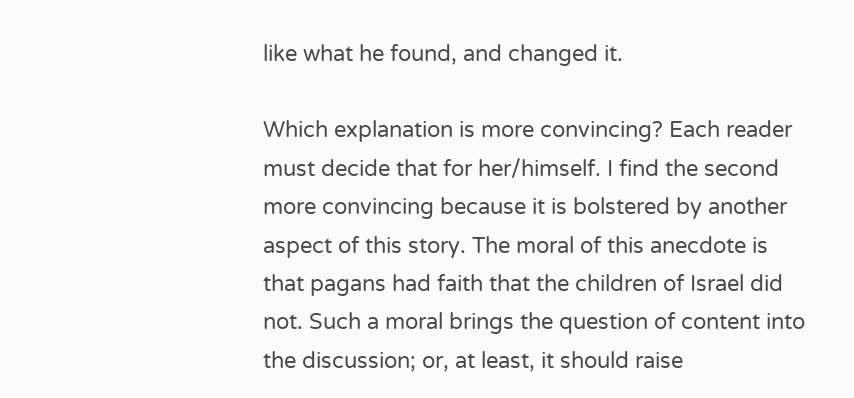like what he found, and changed it.

Which explanation is more convincing? Each reader must decide that for her/himself. I find the second more convincing because it is bolstered by another aspect of this story. The moral of this anecdote is that pagans had faith that the children of Israel did not. Such a moral brings the question of content into the discussion; or, at least, it should raise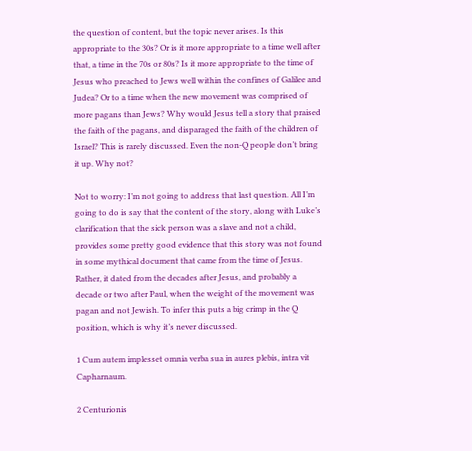the question of content, but the topic never arises. Is this appropriate to the 30s? Or is it more appropriate to a time well after that, a time in the 70s or 80s? Is it more appropriate to the time of Jesus who preached to Jews well within the confines of Galilee and Judea? Or to a time when the new movement was comprised of more pagans than Jews? Why would Jesus tell a story that praised the faith of the pagans, and disparaged the faith of the children of Israel? This is rarely discussed. Even the non-Q people don’t bring it up. Why not?

Not to worry: I’m not going to address that last question. All I’m going to do is say that the content of the story, along with Luke’s clarification that the sick person was a slave and not a child, provides some pretty good evidence that this story was not found in some mythical document that came from the time of Jesus. Rather, it dated from the decades after Jesus, and probably a decade or two after Paul, when the weight of the movement was pagan and not Jewish. To infer this puts a big crimp in the Q position, which is why it’s never discussed.

1 Cum autem implesset omnia verba sua in aures plebis, intra vit Capharnaum.

2 Centurionis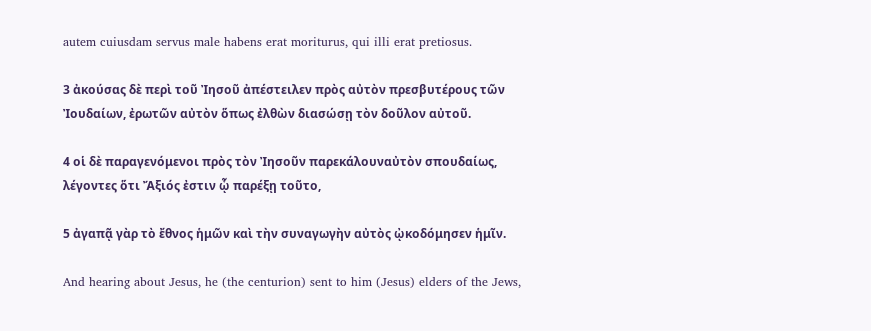autem cuiusdam servus male habens erat moriturus, qui illi erat pretiosus.

3 ἀκούσας δὲ περὶ τοῦ Ἰησοῦ ἀπέστειλεν πρὸς αὐτὸν πρεσβυτέρους τῶν Ἰουδαίων, ἐρωτῶν αὐτὸν ὅπως ἐλθὼν διασώσῃ τὸν δοῦλον αὐτοῦ.

4 οἱ δὲ παραγενόμενοι πρὸς τὸν Ἰησοῦν παρεκάλουναὐτὸν σπουδαίως, λέγοντες ὅτι Ἄξιός ἐστιν ᾧ παρέξῃ τοῦτο,

5 ἀγαπᾷ γὰρ τὸ ἔθνος ἡμῶν καὶ τὴν συναγωγὴν αὐτὸς ᾠκοδόμησεν ἡμῖν.

And hearing about Jesus, he (the centurion) sent to him (Jesus) elders of the Jews,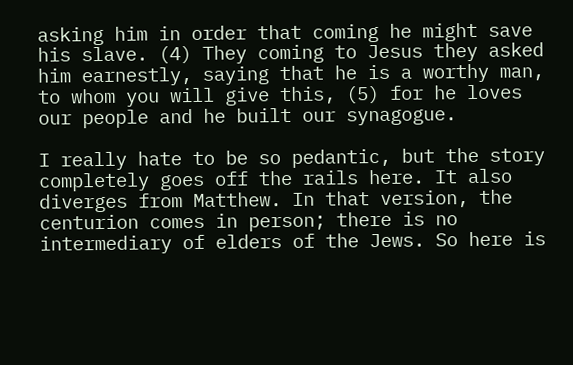asking him in order that coming he might save his slave. (4) They coming to Jesus they asked him earnestly, saying that he is a worthy man, to whom you will give this, (5) for he loves our people and he built our synagogue.

I really hate to be so pedantic, but the story completely goes off the rails here. It also diverges from Matthew. In that version, the centurion comes in person; there is no intermediary of elders of the Jews. So here is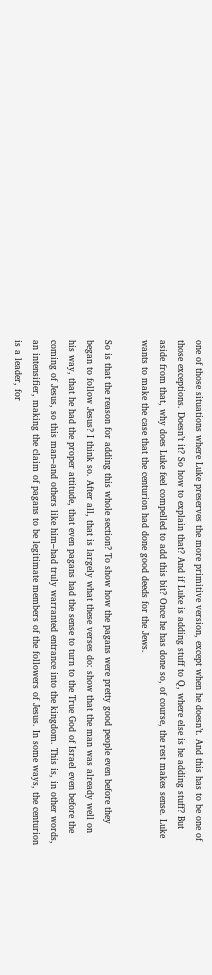one of those situations where Luke preserves the more primitive version, except when he doesn’t. And this has to be one of those exceptions. Doesn’t it? So how to explain that? And if Luke is adding stuff to Q, where else is he adding stuff? But aside from that, why does Luke feel compelled to add this bit? Once he has done so, of course, the rest makes sense. Luke wants to make the case that the centurion had done good deeds for the Jews.

So is that the reason for adding this whole section? To show how the pagans were pretty good people even before they began to follow Jesus? I think so. After all, that is largely what these verses do: show that the man was already well on his way, that he had the proper attitude, that even pagans had the sense to turn to the True God of Israel even before the coming of Jesus, so this man–and others like him–had truly warranted entrance into the kingdom. This is, in other words, an intensifier, making the claim of pagans to be legitimate members of the followers of Jesus. In some ways, the centurion is a leader, for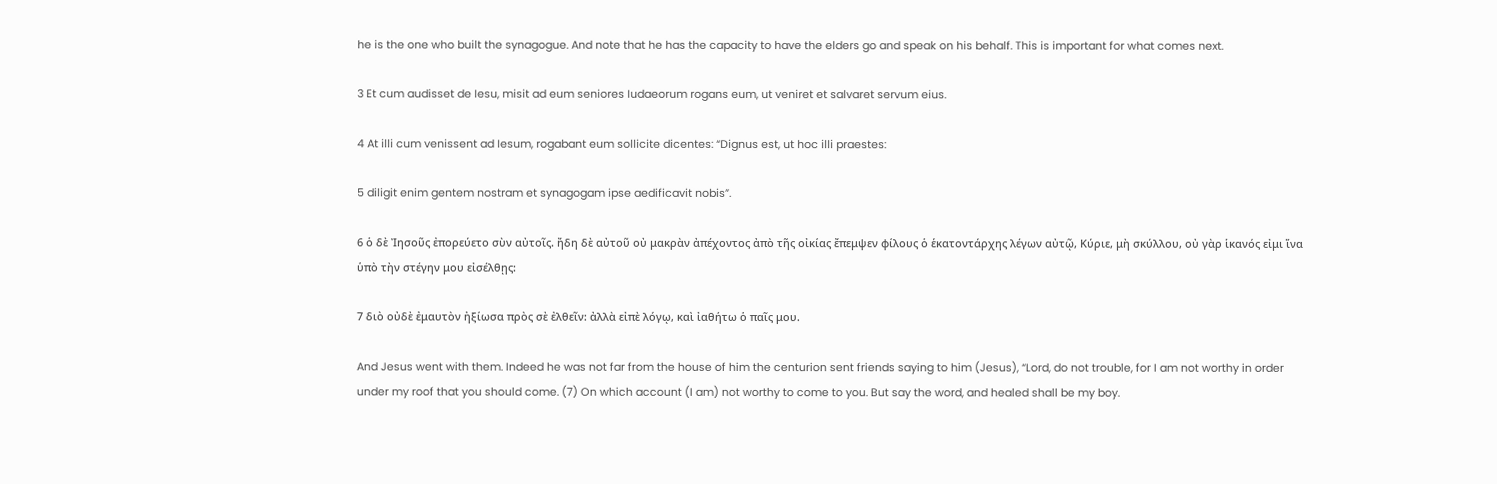he is the one who built the synagogue. And note that he has the capacity to have the elders go and speak on his behalf. This is important for what comes next.

3 Et cum audisset de Iesu, misit ad eum seniores Iudaeorum rogans eum, ut veniret et salvaret servum eius.

4 At illi cum venissent ad Iesum, rogabant eum sollicite dicentes: “Dignus est, ut hoc illi praestes:

5 diligit enim gentem nostram et synagogam ipse aedificavit nobis”.

6 ὁ δὲ Ἰησοῦς ἐπορεύετο σὺν αὐτοῖς. ἤδη δὲ αὐτοῦ οὐ μακρὰν ἀπέχοντος ἀπὸ τῆς οἰκίας ἔπεμψεν φίλους ὁ ἑκατοντάρχης λέγων αὐτῷ, Κύριε, μὴ σκύλλου, οὐ γὰρ ἱκανός εἰμι ἵνα ὑπὸ τὴν στέγην μου εἰσέλθῃς:

7 διὸ οὐδὲ ἐμαυτὸν ἠξίωσα πρὸς σὲ ἐλθεῖν: ἀλλὰ εἰπὲ λόγῳ, καὶ ἰαθήτω ὁ παῖς μου.

And Jesus went with them. Indeed he was not far from the house of him the centurion sent friends saying to him (Jesus), “Lord, do not trouble, for I am not worthy in order under my roof that you should come. (7) On which account (I am) not worthy to come to you. But say the word, and healed shall be my boy.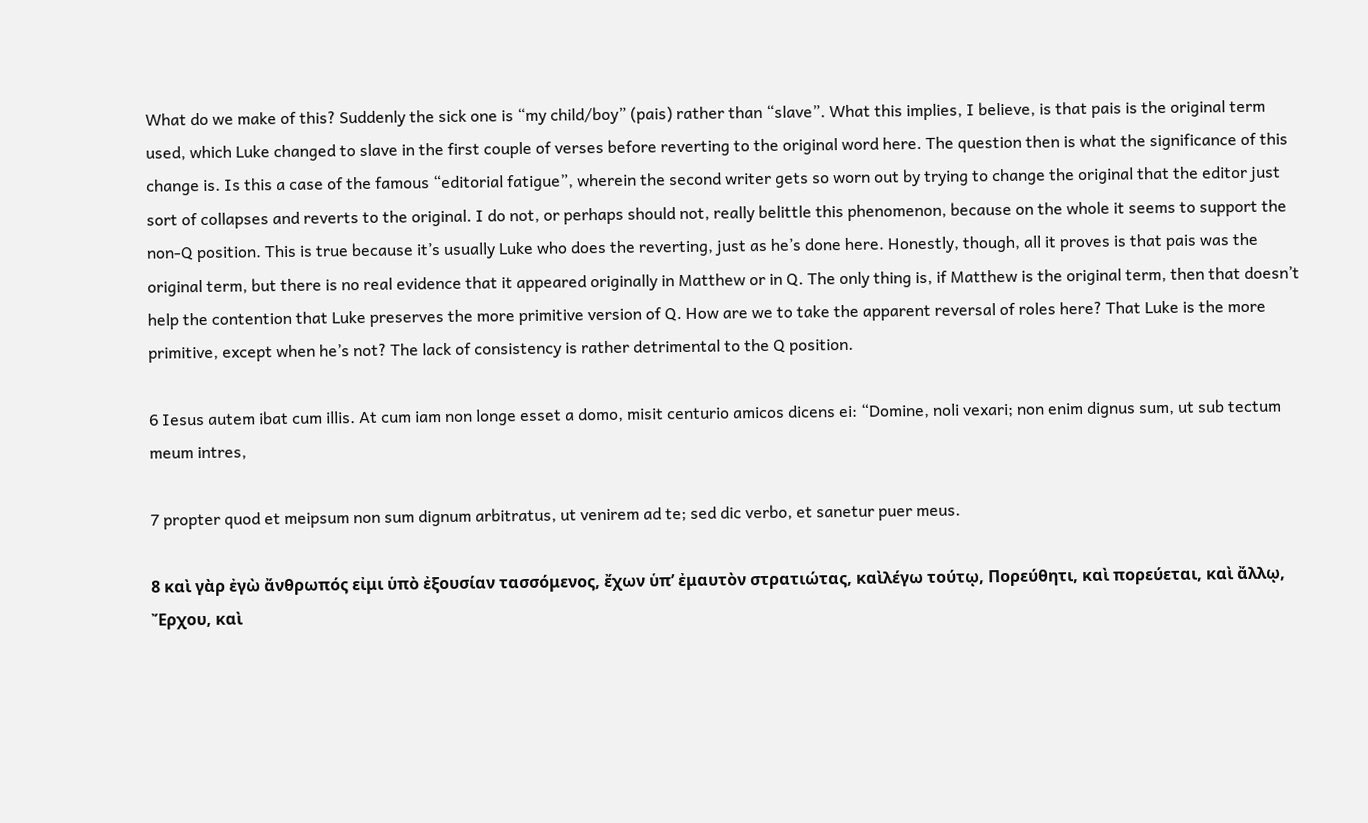What do we make of this? Suddenly the sick one is “my child/boy” (pais) rather than “slave”. What this implies, I believe, is that pais is the original term used, which Luke changed to slave in the first couple of verses before reverting to the original word here. The question then is what the significance of this change is. Is this a case of the famous “editorial fatigue”, wherein the second writer gets so worn out by trying to change the original that the editor just sort of collapses and reverts to the original. I do not, or perhaps should not, really belittle this phenomenon, because on the whole it seems to support the non-Q position. This is true because it’s usually Luke who does the reverting, just as he’s done here. Honestly, though, all it proves is that pais was the original term, but there is no real evidence that it appeared originally in Matthew or in Q. The only thing is, if Matthew is the original term, then that doesn’t help the contention that Luke preserves the more primitive version of Q. How are we to take the apparent reversal of roles here? That Luke is the more primitive, except when he’s not? The lack of consistency is rather detrimental to the Q position.

6 Iesus autem ibat cum illis. At cum iam non longe esset a domo, misit centurio amicos dicens ei: “Domine, noli vexari; non enim dignus sum, ut sub tectum meum intres,

7 propter quod et meipsum non sum dignum arbitratus, ut venirem ad te; sed dic verbo, et sanetur puer meus.

8 καὶ γὰρ ἐγὼ ἄνθρωπός εἰμι ὑπὸ ἐξουσίαν τασσόμενος, ἔχων ὑπ’ ἐμαυτὸν στρατιώτας, καὶλέγω τούτῳ, Πορεύθητι, καὶ πορεύεται, καὶ ἄλλῳ, Ἔρχου, καὶ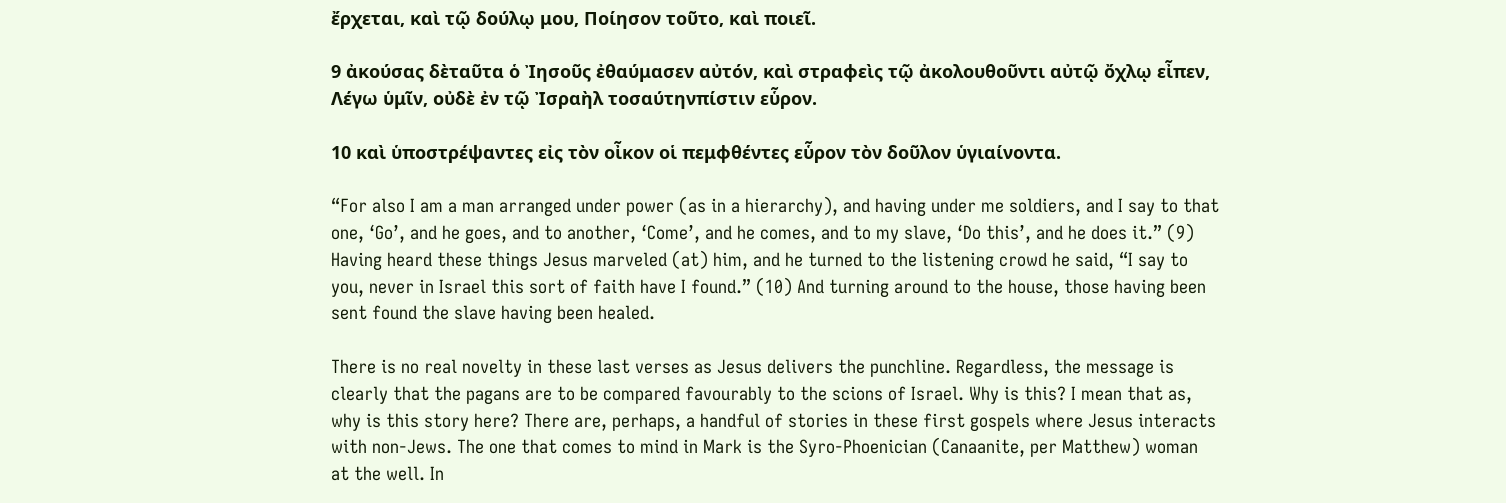ἔρχεται, καὶ τῷ δούλῳ μου, Ποίησον τοῦτο, καὶ ποιεῖ.

9 ἀκούσας δὲταῦτα ὁ Ἰησοῦς ἐθαύμασεν αὐτόν, καὶ στραφεὶς τῷ ἀκολουθοῦντι αὐτῷ ὄχλῳ εἶπεν, Λέγω ὑμῖν, οὐδὲ ἐν τῷ Ἰσραὴλ τοσαύτηνπίστιν εὗρον.

10 καὶ ὑποστρέψαντες εἰς τὸν οἶκον οἱ πεμφθέντες εὗρον τὸν δοῦλον ὑγιαίνοντα.

“For also I am a man arranged under power (as in a hierarchy), and having under me soldiers, and I say to that one, ‘Go’, and he goes, and to another, ‘Come’, and he comes, and to my slave, ‘Do this’, and he does it.” (9) Having heard these things Jesus marveled (at) him, and he turned to the listening crowd he said, “I say to you, never in Israel this sort of faith have I found.” (10) And turning around to the house, those having been sent found the slave having been healed.

There is no real novelty in these last verses as Jesus delivers the punchline. Regardless, the message is clearly that the pagans are to be compared favourably to the scions of Israel. Why is this? I mean that as, why is this story here? There are, perhaps, a handful of stories in these first gospels where Jesus interacts with non-Jews. The one that comes to mind in Mark is the Syro-Phoenician (Canaanite, per Matthew) woman at the well. In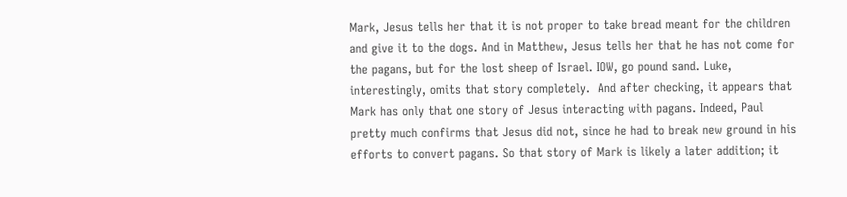Mark, Jesus tells her that it is not proper to take bread meant for the children and give it to the dogs. And in Matthew, Jesus tells her that he has not come for the pagans, but for the lost sheep of Israel. IOW, go pound sand. Luke, interestingly, omits that story completely.  And after checking, it appears that Mark has only that one story of Jesus interacting with pagans. Indeed, Paul pretty much confirms that Jesus did not, since he had to break new ground in his efforts to convert pagans. So that story of Mark is likely a later addition; it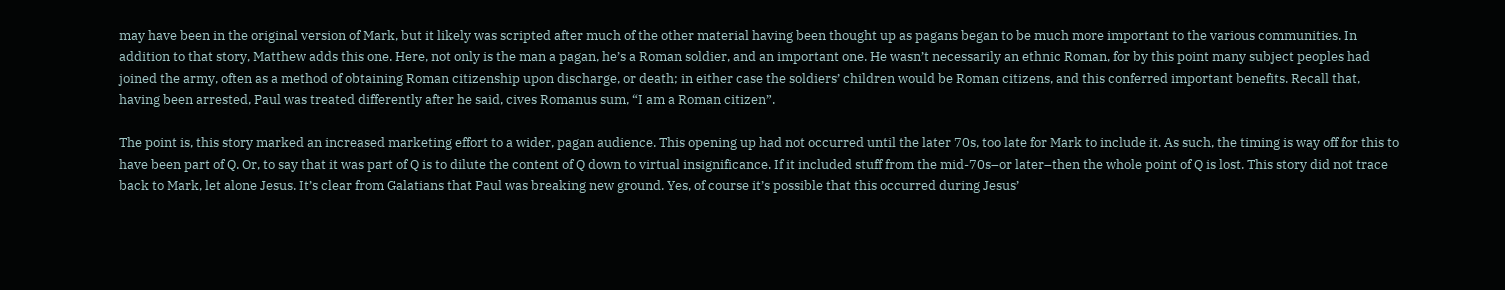may have been in the original version of Mark, but it likely was scripted after much of the other material having been thought up as pagans began to be much more important to the various communities. In addition to that story, Matthew adds this one. Here, not only is the man a pagan, he’s a Roman soldier, and an important one. He wasn’t necessarily an ethnic Roman, for by this point many subject peoples had joined the army, often as a method of obtaining Roman citizenship upon discharge, or death; in either case the soldiers’ children would be Roman citizens, and this conferred important benefits. Recall that, having been arrested, Paul was treated differently after he said, cives Romanus sum, “I am a Roman citizen”.

The point is, this story marked an increased marketing effort to a wider, pagan audience. This opening up had not occurred until the later 70s, too late for Mark to include it. As such, the timing is way off for this to have been part of Q. Or, to say that it was part of Q is to dilute the content of Q down to virtual insignificance. If it included stuff from the mid-70s–or later–then the whole point of Q is lost. This story did not trace back to Mark, let alone Jesus. It’s clear from Galatians that Paul was breaking new ground. Yes, of course it’s possible that this occurred during Jesus’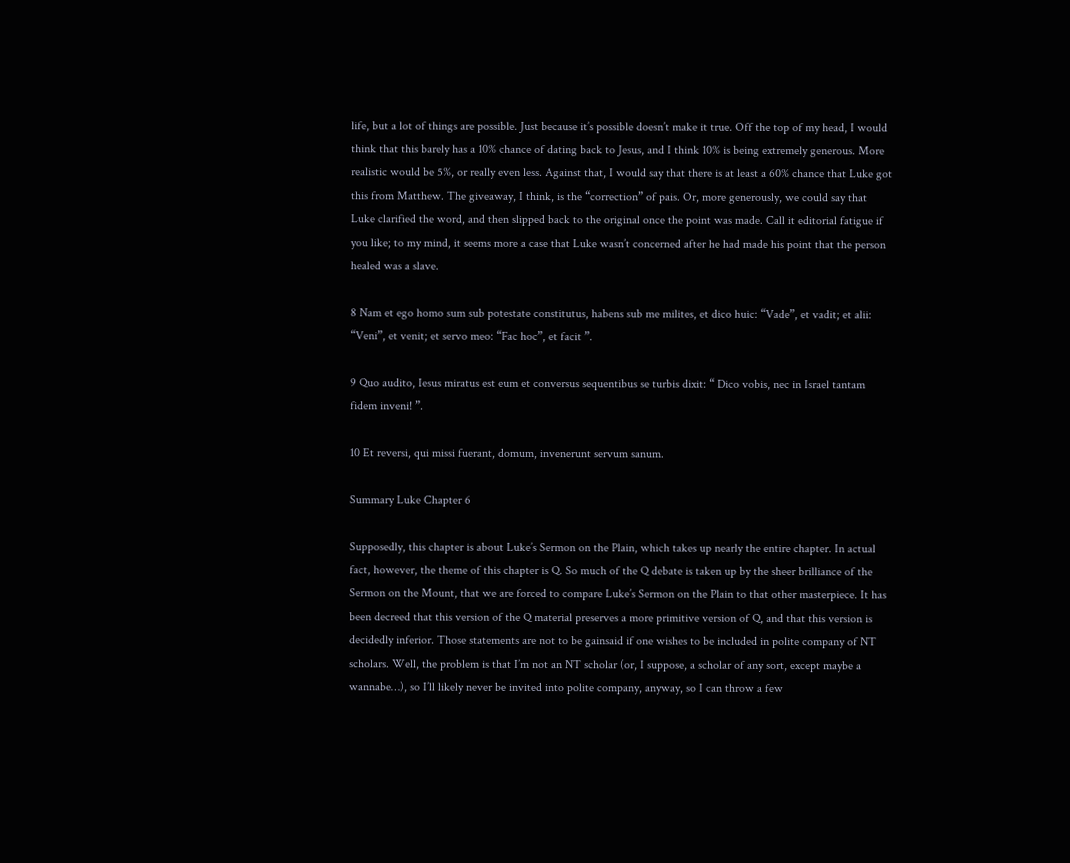life, but a lot of things are possible. Just because it’s possible doesn’t make it true. Off the top of my head, I would think that this barely has a 10% chance of dating back to Jesus, and I think 10% is being extremely generous. More realistic would be 5%, or really even less. Against that, I would say that there is at least a 60% chance that Luke got this from Matthew. The giveaway, I think, is the “correction” of pais. Or, more generously, we could say that Luke clarified the word, and then slipped back to the original once the point was made. Call it editorial fatigue if you like; to my mind, it seems more a case that Luke wasn’t concerned after he had made his point that the person healed was a slave.

8 Nam et ego homo sum sub potestate constitutus, habens sub me milites, et dico huic: “Vade”, et vadit; et alii: “Veni”, et venit; et servo meo: “Fac hoc”, et facit ”.

9 Quo audito, Iesus miratus est eum et conversus sequentibus se turbis dixit: “ Dico vobis, nec in Israel tantam fidem inveni! ”.

10 Et reversi, qui missi fuerant, domum, invenerunt servum sanum.

Summary Luke Chapter 6

Supposedly, this chapter is about Luke’s Sermon on the Plain, which takes up nearly the entire chapter. In actual fact, however, the theme of this chapter is Q. So much of the Q debate is taken up by the sheer brilliance of the Sermon on the Mount, that we are forced to compare Luke’s Sermon on the Plain to that other masterpiece. It has been decreed that this version of the Q material preserves a more primitive version of Q, and that this version is decidedly inferior. Those statements are not to be gainsaid if one wishes to be included in polite company of NT scholars. Well, the problem is that I’m not an NT scholar (or, I suppose, a scholar of any sort, except maybe a wannabe…), so I’ll likely never be invited into polite company, anyway, so I can throw a few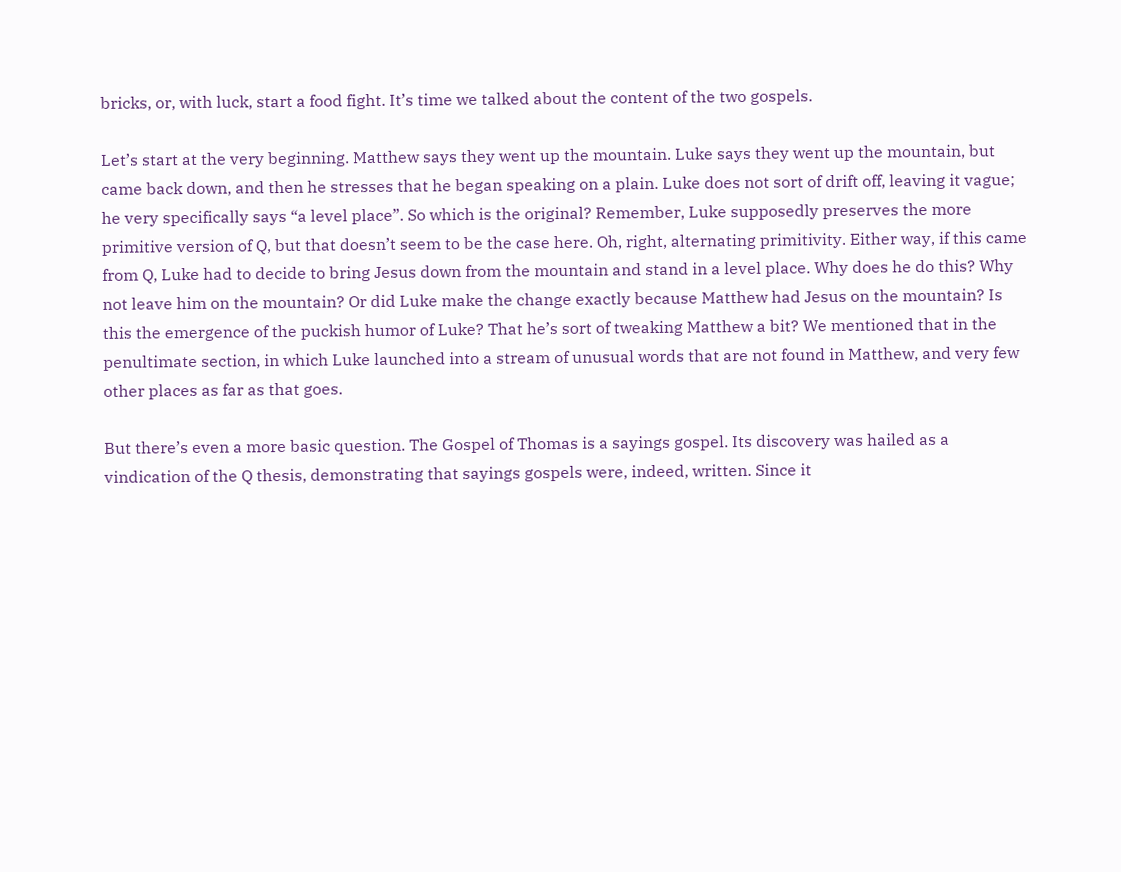bricks, or, with luck, start a food fight. It’s time we talked about the content of the two gospels.

Let’s start at the very beginning. Matthew says they went up the mountain. Luke says they went up the mountain, but came back down, and then he stresses that he began speaking on a plain. Luke does not sort of drift off, leaving it vague; he very specifically says “a level place”. So which is the original? Remember, Luke supposedly preserves the more primitive version of Q, but that doesn’t seem to be the case here. Oh, right, alternating primitivity. Either way, if this came from Q, Luke had to decide to bring Jesus down from the mountain and stand in a level place. Why does he do this? Why not leave him on the mountain? Or did Luke make the change exactly because Matthew had Jesus on the mountain? Is this the emergence of the puckish humor of Luke? That he’s sort of tweaking Matthew a bit? We mentioned that in the penultimate section, in which Luke launched into a stream of unusual words that are not found in Matthew, and very few other places as far as that goes.

But there’s even a more basic question. The Gospel of Thomas is a sayings gospel. Its discovery was hailed as a vindication of the Q thesis, demonstrating that sayings gospels were, indeed, written. Since it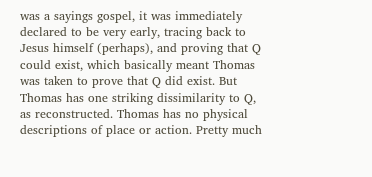was a sayings gospel, it was immediately declared to be very early, tracing back to Jesus himself (perhaps), and proving that Q could exist, which basically meant Thomas was taken to prove that Q did exist. But Thomas has one striking dissimilarity to Q, as reconstructed. Thomas has no physical descriptions of place or action. Pretty much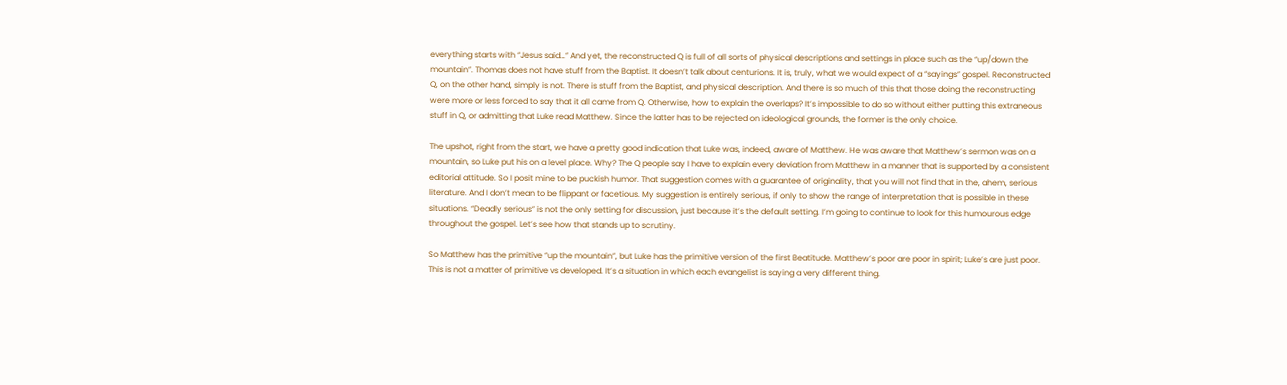everything starts with “Jesus said…” And yet, the reconstructed Q is full of all sorts of physical descriptions and settings in place such as the “up/down the mountain”. Thomas does not have stuff from the Baptist. It doesn’t talk about centurions. It is, truly, what we would expect of a “sayings” gospel. Reconstructed Q, on the other hand, simply is not. There is stuff from the Baptist, and physical description. And there is so much of this that those doing the reconstructing were more or less forced to say that it all came from Q. Otherwise, how to explain the overlaps? It’s impossible to do so without either putting this extraneous stuff in Q, or admitting that Luke read Matthew. Since the latter has to be rejected on ideological grounds, the former is the only choice.

The upshot, right from the start, we have a pretty good indication that Luke was, indeed, aware of Matthew. He was aware that Matthew’s sermon was on a mountain, so Luke put his on a level place. Why? The Q people say I have to explain every deviation from Matthew in a manner that is supported by a consistent editorial attitude. So I posit mine to be puckish humor. That suggestion comes with a guarantee of originality, that you will not find that in the, ahem, serious literature. And I don’t mean to be flippant or facetious. My suggestion is entirely serious, if only to show the range of interpretation that is possible in these situations. “Deadly serious” is not the only setting for discussion, just because it’s the default setting. I’m going to continue to look for this humourous edge throughout the gospel. Let’s see how that stands up to scrutiny.

So Matthew has the primitive “up the mountain”, but Luke has the primitive version of the first Beatitude. Matthew’s poor are poor in spirit; Luke’s are just poor. This is not a matter of primitive vs developed. It’s a situation in which each evangelist is saying a very different thing.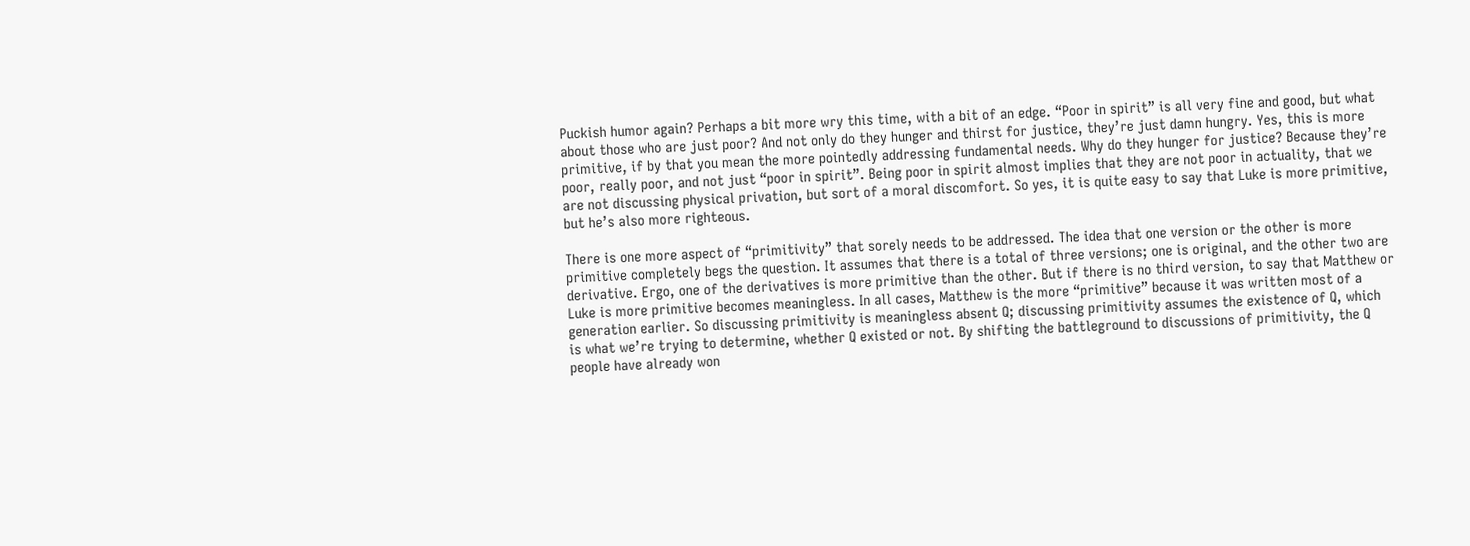Puckish humor again? Perhaps a bit more wry this time, with a bit of an edge. “Poor in spirit” is all very fine and good, but what about those who are just poor? And not only do they hunger and thirst for justice, they’re just damn hungry. Yes, this is more primitive, if by that you mean the more pointedly addressing fundamental needs. Why do they hunger for justice? Because they’re poor, really poor, and not just “poor in spirit”. Being poor in spirit almost implies that they are not poor in actuality, that we are not discussing physical privation, but sort of a moral discomfort. So yes, it is quite easy to say that Luke is more primitive, but he’s also more righteous.

There is one more aspect of “primitivity” that sorely needs to be addressed. The idea that one version or the other is more primitive completely begs the question. It assumes that there is a total of three versions; one is original, and the other two are derivative. Ergo, one of the derivatives is more primitive than the other. But if there is no third version, to say that Matthew or Luke is more primitive becomes meaningless. In all cases, Matthew is the more “primitive” because it was written most of a generation earlier. So discussing primitivity is meaningless absent Q; discussing primitivity assumes the existence of Q, which is what we’re trying to determine, whether Q existed or not. By shifting the battleground to discussions of primitivity, the Q people have already won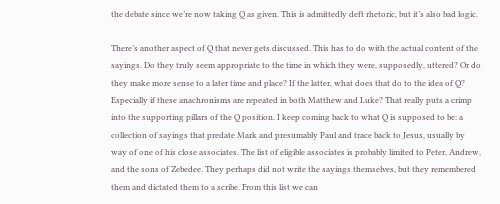the debate since we’re now taking Q as given. This is admittedly deft rhetoric, but it’s also bad logic.

There’s another aspect of Q that never gets discussed. This has to do with the actual content of the sayings. Do they truly seem appropriate to the time in which they were, supposedly, uttered? Or do they make more sense to a later time and place? If the latter, what does that do to the idea of Q? Especially if these anachronisms are repeated in both Matthew and Luke? That really puts a crimp into the supporting pillars of the Q position. I keep coming back to what Q is supposed to be: a collection of sayings that predate Mark and presumably Paul and trace back to Jesus, usually by way of one of his close associates. The list of eligible associates is probably limited to Peter, Andrew, and the sons of Zebedee. They perhaps did not write the sayings themselves, but they remembered them and dictated them to a scribe. From this list we can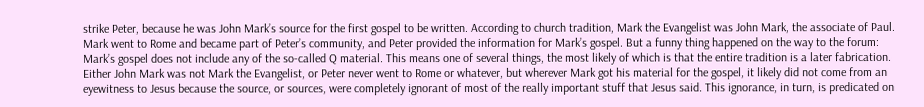strike Peter, because he was John Mark’s source for the first gospel to be written. According to church tradition, Mark the Evangelist was John Mark, the associate of Paul. Mark went to Rome and became part of Peter’s community, and Peter provided the information for Mark’s gospel. But a funny thing happened on the way to the forum: Mark’s gospel does not include any of the so-called Q material. This means one of several things, the most likely of which is that the entire tradition is a later fabrication. Either John Mark was not Mark the Evangelist, or Peter never went to Rome or whatever, but wherever Mark got his material for the gospel, it likely did not come from an eyewitness to Jesus because the source, or sources, were completely ignorant of most of the really important stuff that Jesus said. This ignorance, in turn, is predicated on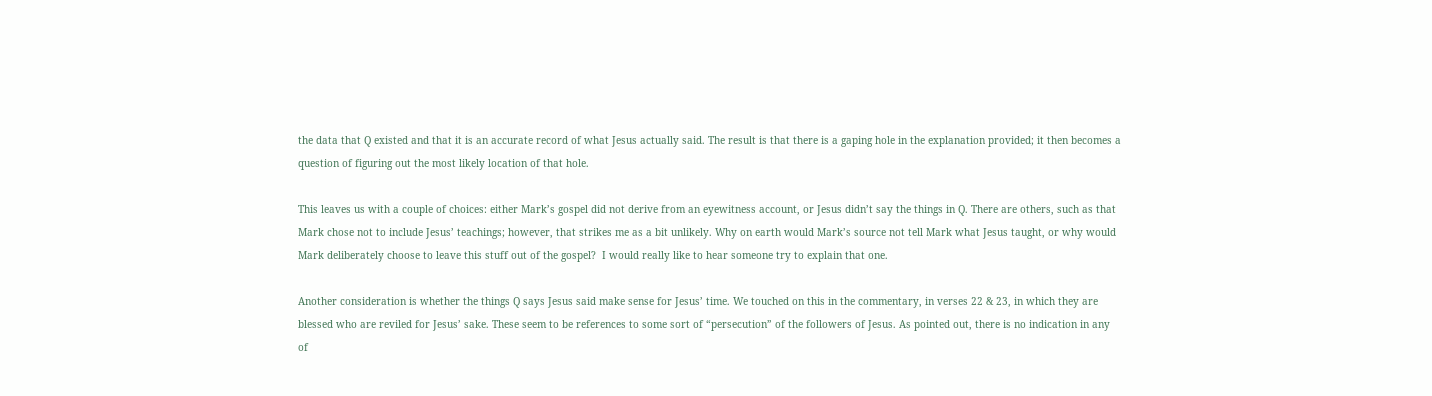the data that Q existed and that it is an accurate record of what Jesus actually said. The result is that there is a gaping hole in the explanation provided; it then becomes a question of figuring out the most likely location of that hole.

This leaves us with a couple of choices: either Mark’s gospel did not derive from an eyewitness account, or Jesus didn’t say the things in Q. There are others, such as that Mark chose not to include Jesus’ teachings; however, that strikes me as a bit unlikely. Why on earth would Mark’s source not tell Mark what Jesus taught, or why would Mark deliberately choose to leave this stuff out of the gospel?  I would really like to hear someone try to explain that one.

Another consideration is whether the things Q says Jesus said make sense for Jesus’ time. We touched on this in the commentary, in verses 22 & 23, in which they are blessed who are reviled for Jesus’ sake. These seem to be references to some sort of “persecution” of the followers of Jesus. As pointed out, there is no indication in any of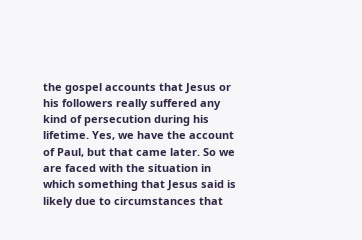the gospel accounts that Jesus or his followers really suffered any kind of persecution during his lifetime. Yes, we have the account of Paul, but that came later. So we are faced with the situation in which something that Jesus said is likely due to circumstances that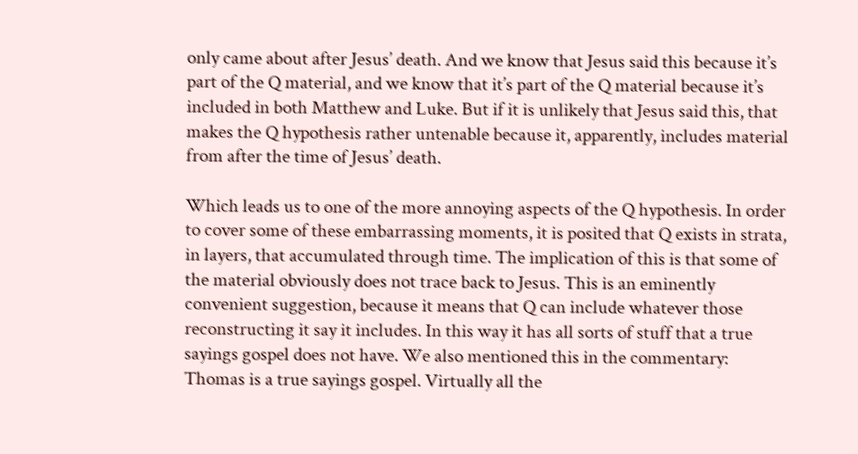only came about after Jesus’ death. And we know that Jesus said this because it’s part of the Q material, and we know that it’s part of the Q material because it’s included in both Matthew and Luke. But if it is unlikely that Jesus said this, that makes the Q hypothesis rather untenable because it, apparently, includes material from after the time of Jesus’ death.

Which leads us to one of the more annoying aspects of the Q hypothesis. In order to cover some of these embarrassing moments, it is posited that Q exists in strata, in layers, that accumulated through time. The implication of this is that some of the material obviously does not trace back to Jesus. This is an eminently convenient suggestion, because it means that Q can include whatever those reconstructing it say it includes. In this way it has all sorts of stuff that a true sayings gospel does not have. We also mentioned this in the commentary: Thomas is a true sayings gospel. Virtually all the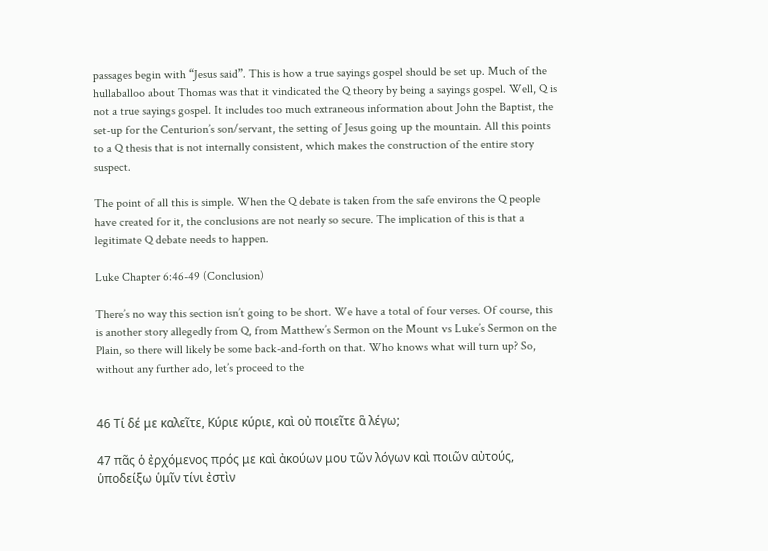passages begin with “Jesus said”. This is how a true sayings gospel should be set up. Much of the hullaballoo about Thomas was that it vindicated the Q theory by being a sayings gospel. Well, Q is not a true sayings gospel. It includes too much extraneous information about John the Baptist, the set-up for the Centurion’s son/servant, the setting of Jesus going up the mountain. All this points to a Q thesis that is not internally consistent, which makes the construction of the entire story suspect.

The point of all this is simple. When the Q debate is taken from the safe environs the Q people have created for it, the conclusions are not nearly so secure. The implication of this is that a legitimate Q debate needs to happen.

Luke Chapter 6:46-49 (Conclusion)

There’s no way this section isn’t going to be short. We have a total of four verses. Of course, this is another story allegedly from Q, from Matthew’s Sermon on the Mount vs Luke’s Sermon on the Plain, so there will likely be some back-and-forth on that. Who knows what will turn up? So, without any further ado, let’s proceed to the


46 Τί δέ με καλεῖτε, Κύριε κύριε, καὶ οὐ ποιεῖτε ἃ λέγω;

47 πᾶς ὁ ἐρχόμενος πρός με καὶ ἀκούων μου τῶν λόγων καὶ ποιῶν αὐτούς, ὑποδείξω ὑμῖν τίνι ἐστὶν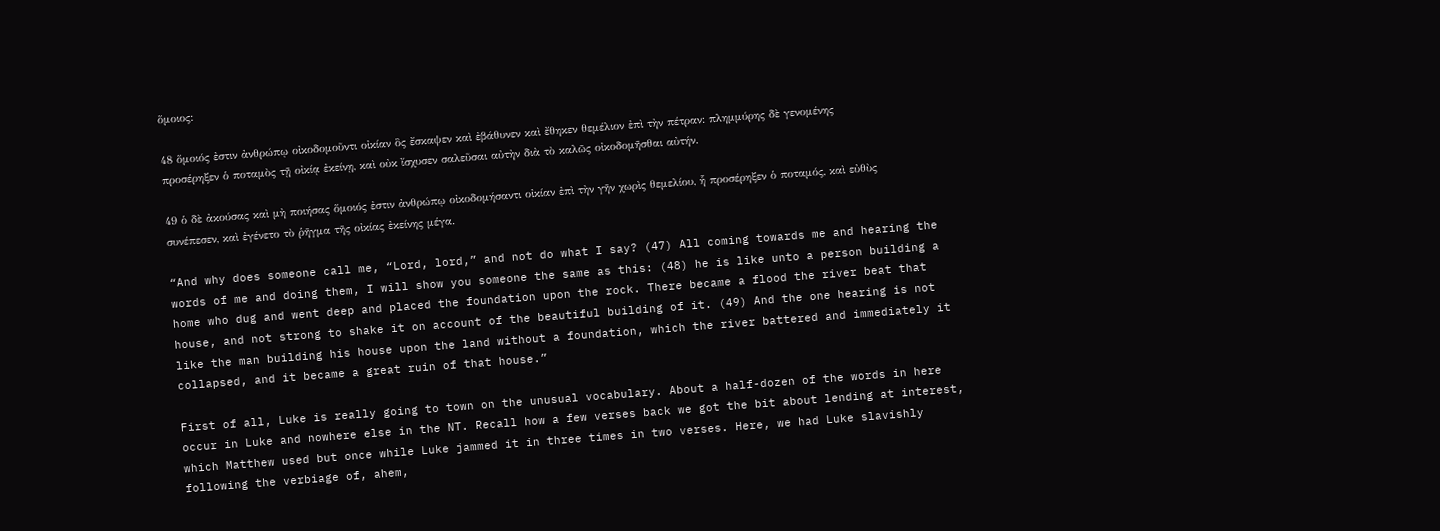ὅμοιος:

48 ὅμοιός ἐστιν ἀνθρώπῳ οἰκοδομοῦντι οἰκίαν ὃς ἔσκαψεν καὶ ἐβάθυνεν καὶ ἔθηκεν θεμέλιον ἐπὶ τὴν πέτραν: πλημμύρης δὲ γενομένης προσέρηξεν ὁ ποταμὸς τῇ οἰκίᾳ ἐκείνῃ, καὶ οὐκ ἴσχυσεν σαλεῦσαι αὐτὴν διὰ τὸ καλῶς οἰκοδομῆσθαι αὐτήν.

49 ὁ δὲ ἀκούσας καὶ μὴ ποιήσας ὅμοιός ἐστιν ἀνθρώπῳ οἰκοδομήσαντι οἰκίαν ἐπὶ τὴν γῆν χωρὶς θεμελίου, ἧ προσέρηξεν ὁ ποταμός, καὶ εὐθὺς συνέπεσεν, καὶ ἐγένετο τὸ ῥῆγμα τῆς οἰκίας ἐκείνης μέγα.

“And why does someone call me, “Lord, lord,” and not do what I say? (47) All coming towards me and hearing the words of me and doing them, I will show you someone the same as this: (48) he is like unto a person building a home who dug and went deep and placed the foundation upon the rock. There became a flood the river beat that house, and not strong to shake it on account of the beautiful building of it. (49) And the one hearing is not like the man building his house upon the land without a foundation, which the river battered and immediately it collapsed, and it became a great ruin of that house.”

First of all, Luke is really going to town on the unusual vocabulary. About a half-dozen of the words in here occur in Luke and nowhere else in the NT. Recall how a few verses back we got the bit about lending at interest, which Matthew used but once while Luke jammed it in three times in two verses. Here, we had Luke slavishly following the verbiage of, ahem,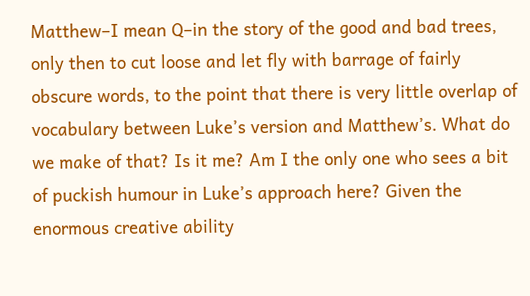Matthew–I mean Q–in the story of the good and bad trees, only then to cut loose and let fly with barrage of fairly obscure words, to the point that there is very little overlap of vocabulary between Luke’s version and Matthew’s. What do we make of that? Is it me? Am I the only one who sees a bit of puckish humour in Luke’s approach here? Given the enormous creative ability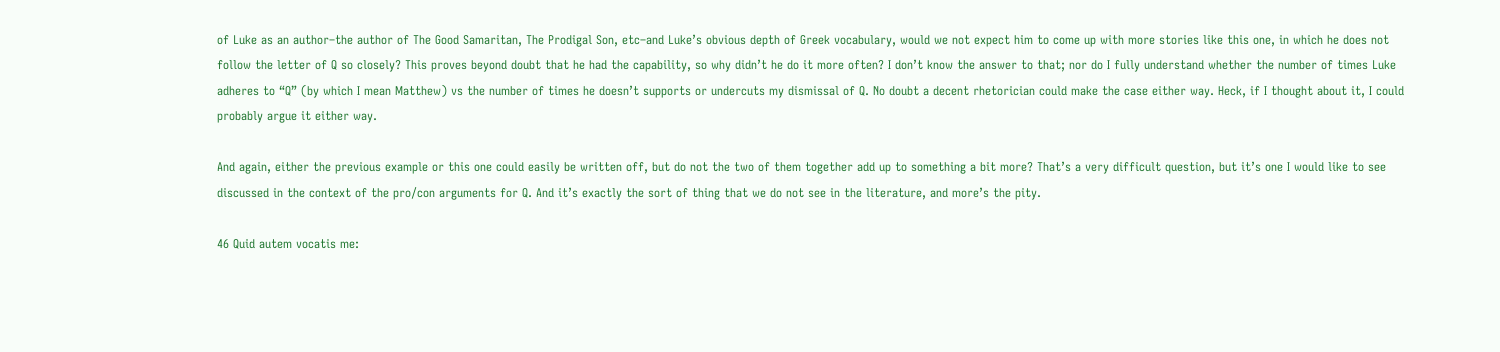of Luke as an author–the author of The Good Samaritan, The Prodigal Son, etc–and Luke’s obvious depth of Greek vocabulary, would we not expect him to come up with more stories like this one, in which he does not follow the letter of Q so closely? This proves beyond doubt that he had the capability, so why didn’t he do it more often? I don’t know the answer to that; nor do I fully understand whether the number of times Luke adheres to “Q” (by which I mean Matthew) vs the number of times he doesn’t supports or undercuts my dismissal of Q. No doubt a decent rhetorician could make the case either way. Heck, if I thought about it, I could probably argue it either way.

And again, either the previous example or this one could easily be written off, but do not the two of them together add up to something a bit more? That’s a very difficult question, but it’s one I would like to see discussed in the context of the pro/con arguments for Q. And it’s exactly the sort of thing that we do not see in the literature, and more’s the pity.

46 Quid autem vocatis me: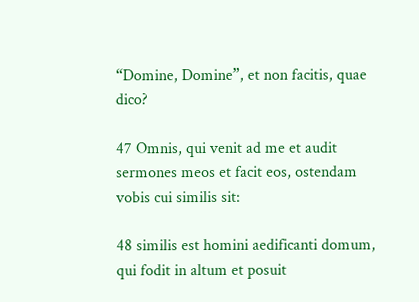“Domine, Domine”, et non facitis, quae dico?

47 Omnis, qui venit ad me et audit sermones meos et facit eos, ostendam vobis cui similis sit:

48 similis est homini aedificanti domum, qui fodit in altum et posuit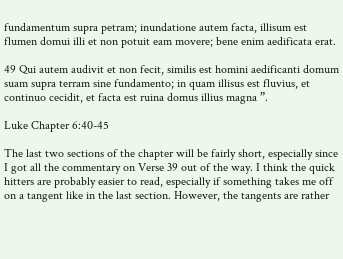fundamentum supra petram; inundatione autem facta, illisum est flumen domui illi et non potuit eam movere; bene enim aedificata erat.

49 Qui autem audivit et non fecit, similis est homini aedificanti domum suam supra terram sine fundamento; in quam illisus est fluvius, et continuo cecidit, et facta est ruina domus illius magna ”.

Luke Chapter 6:40-45

The last two sections of the chapter will be fairly short, especially since I got all the commentary on Verse 39 out of the way. I think the quick hitters are probably easier to read, especially if something takes me off on a tangent like in the last section. However, the tangents are rather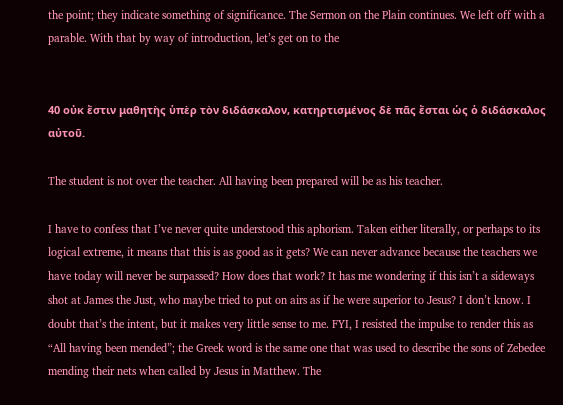the point; they indicate something of significance. The Sermon on the Plain continues. We left off with a parable. With that by way of introduction, let’s get on to the


40 οὐκ ἔστιν μαθητὴς ὑπὲρ τὸν διδάσκαλον, κατηρτισμένος δὲ πᾶς ἔσται ὡς ὁ διδάσκαλος αὐτοῦ.

The student is not over the teacher. All having been prepared will be as his teacher.

I have to confess that I’ve never quite understood this aphorism. Taken either literally, or perhaps to its logical extreme, it means that this is as good as it gets? We can never advance because the teachers we have today will never be surpassed? How does that work? It has me wondering if this isn’t a sideways shot at James the Just, who maybe tried to put on airs as if he were superior to Jesus? I don’t know. I doubt that’s the intent, but it makes very little sense to me. FYI, I resisted the impulse to render this as “All having been mended”; the Greek word is the same one that was used to describe the sons of Zebedee mending their nets when called by Jesus in Matthew. The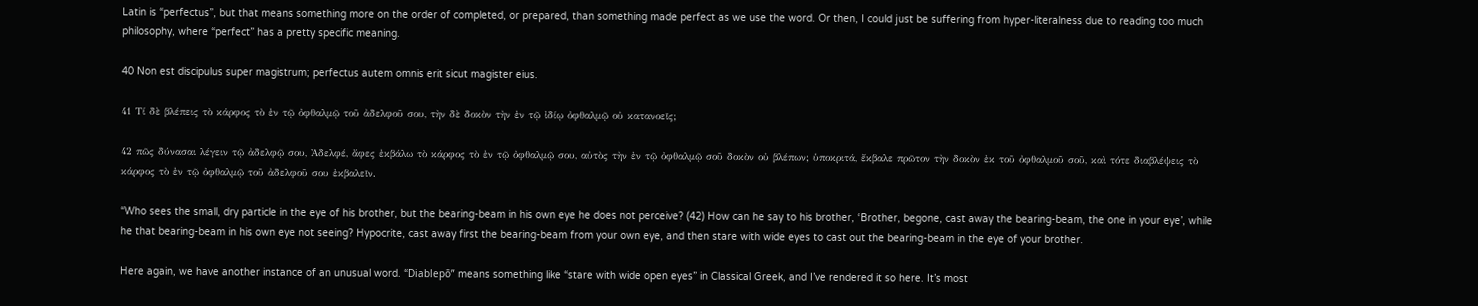Latin is “perfectus”, but that means something more on the order of completed, or prepared, than something made perfect as we use the word. Or then, I could just be suffering from hyper-literalness due to reading too much philosophy, where “perfect” has a pretty specific meaning.

40 Non est discipulus super magistrum; perfectus autem omnis erit sicut magister eius.

41 Τί δὲ βλέπεις τὸ κάρφος τὸ ἐν τῷ ὀφθαλμῷ τοῦ ἀδελφοῦ σου, τὴν δὲ δοκὸν τὴν ἐν τῷ ἰδίῳ ὀφθαλμῷ οὐ κατανοεῖς;

42 πῶς δύνασαι λέγειν τῷ ἀδελφῷ σου, Ἀδελφέ, ἄφες ἐκβάλω τὸ κάρφος τὸ ἐν τῷ ὀφθαλμῷ σου, αὐτὸς τὴν ἐν τῷ ὀφθαλμῷ σοῦ δοκὸν οὐ βλέπων; ὑποκριτά, ἔκβαλε πρῶτον τὴν δοκὸν ἐκ τοῦ ὀφθαλμοῦ σοῦ, καὶ τότε διαβλέψεις τὸ κάρφος τὸ ἐν τῷ ὀφθαλμῷ τοῦ ἀδελφοῦ σου ἐκβαλεῖν.

“Who sees the small, dry particle in the eye of his brother, but the bearing-beam in his own eye he does not perceive? (42) How can he say to his brother, ‘Brother, begone, cast away the bearing-beam, the one in your eye’, while he that bearing-beam in his own eye not seeing? Hypocrite, cast away first the bearing-beam from your own eye, and then stare with wide eyes to cast out the bearing-beam in the eye of your brother.

Here again, we have another instance of an unusual word. “Diablepō” means something like “stare with wide open eyes” in Classical Greek, and I’ve rendered it so here. It’s most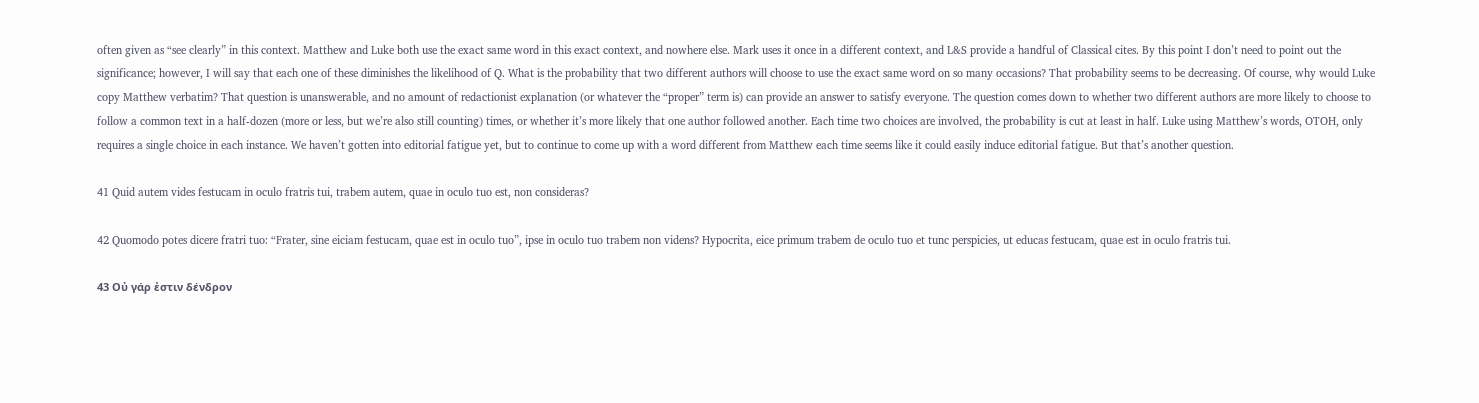often given as “see clearly” in this context. Matthew and Luke both use the exact same word in this exact context, and nowhere else. Mark uses it once in a different context, and L&S provide a handful of Classical cites. By this point I don’t need to point out the significance; however, I will say that each one of these diminishes the likelihood of Q. What is the probability that two different authors will choose to use the exact same word on so many occasions? That probability seems to be decreasing. Of course, why would Luke copy Matthew verbatim? That question is unanswerable, and no amount of redactionist explanation (or whatever the “proper” term is) can provide an answer to satisfy everyone. The question comes down to whether two different authors are more likely to choose to follow a common text in a half-dozen (more or less, but we’re also still counting) times, or whether it’s more likely that one author followed another. Each time two choices are involved, the probability is cut at least in half. Luke using Matthew’s words, OTOH, only requires a single choice in each instance. We haven’t gotten into editorial fatigue yet, but to continue to come up with a word different from Matthew each time seems like it could easily induce editorial fatigue. But that’s another question.

41 Quid autem vides festucam in oculo fratris tui, trabem autem, quae in oculo tuo est, non consideras?

42 Quomodo potes dicere fratri tuo: “Frater, sine eiciam festucam, quae est in oculo tuo”, ipse in oculo tuo trabem non videns? Hypocrita, eice primum trabem de oculo tuo et tunc perspicies, ut educas festucam, quae est in oculo fratris tui.

43 Οὐ γάρ ἐστιν δένδρον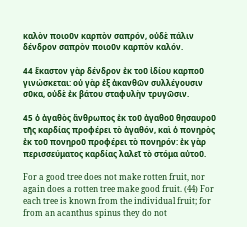καλὸν ποιοῦν καρπὸν σαπρόν, οὐδὲ πάλιν δένδρον σαπρὸν ποιοῦν καρπὸν καλόν.

44 ἕκαστον γὰρ δένδρον ἐκ τοῦ ἰδίου καρποῦ γινώσκεται: οὐ γὰρ ἐξ ἀκανθῶν συλλέγουσιν σῦκα, οὐδὲ ἐκ βάτου σταφυλὴν τρυγῶσιν.

45 ὁ ἀγαθὸς ἄνθρωπος ἐκ τοῦ ἀγαθοῦ θησαυροῦ τῆς καρδίας προφέρει τὸ ἀγαθόν, καὶ ὁ πονηρὸς ἐκ τοῦ πονηροῦ προφέρει τὸ πονηρόν: ἐκ γὰρ περισσεύματος καρδίας λαλεῖ τὸ στόμα αὐτοῦ.

For a good tree does not make rotten fruit, nor again does a rotten tree make good fruit. (44) For each tree is known from the individual fruit; for from an acanthus spinus they do not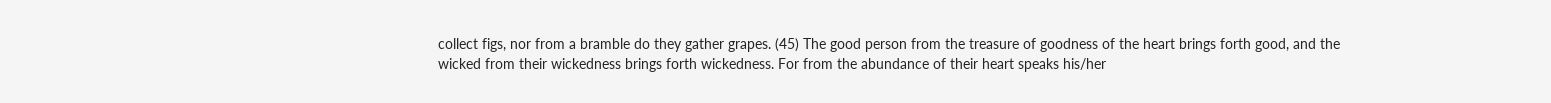collect figs, nor from a bramble do they gather grapes. (45) The good person from the treasure of goodness of the heart brings forth good, and the wicked from their wickedness brings forth wickedness. For from the abundance of their heart speaks his/her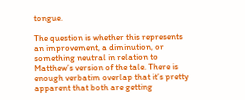tongue.

The question is whether this represents an improvement, a diminution, or something neutral in relation to Matthew’s version of the tale. There is enough verbatim overlap that it’s pretty apparent that both are getting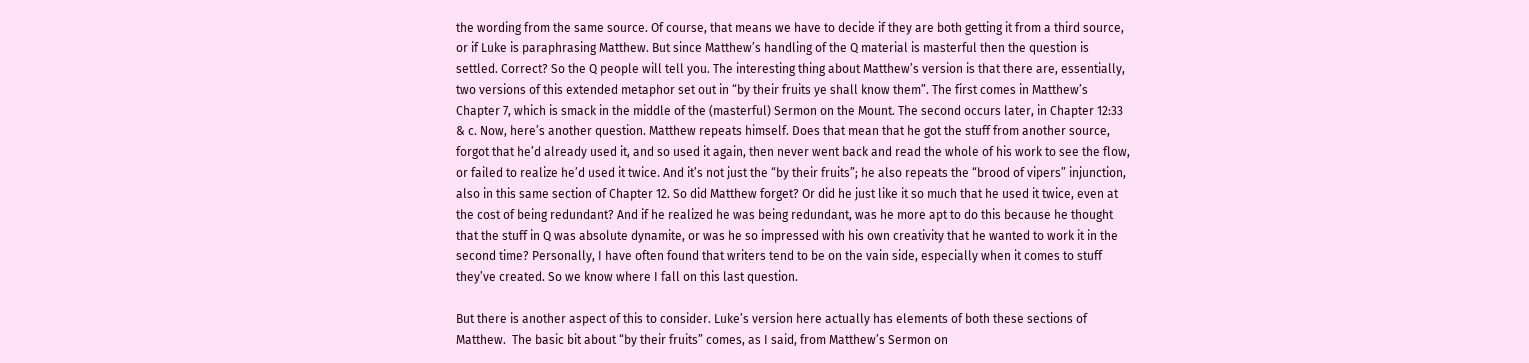the wording from the same source. Of course, that means we have to decide if they are both getting it from a third source, or if Luke is paraphrasing Matthew. But since Matthew’s handling of the Q material is masterful then the question is settled. Correct? So the Q people will tell you. The interesting thing about Matthew’s version is that there are, essentially, two versions of this extended metaphor set out in “by their fruits ye shall know them”. The first comes in Matthew’s Chapter 7, which is smack in the middle of the (masterful) Sermon on the Mount. The second occurs later, in Chapter 12:33 & c. Now, here’s another question. Matthew repeats himself. Does that mean that he got the stuff from another source, forgot that he’d already used it, and so used it again, then never went back and read the whole of his work to see the flow, or failed to realize he’d used it twice. And it’s not just the “by their fruits”; he also repeats the “brood of vipers” injunction, also in this same section of Chapter 12. So did Matthew forget? Or did he just like it so much that he used it twice, even at the cost of being redundant? And if he realized he was being redundant, was he more apt to do this because he thought that the stuff in Q was absolute dynamite, or was he so impressed with his own creativity that he wanted to work it in the second time? Personally, I have often found that writers tend to be on the vain side, especially when it comes to stuff they’ve created. So we know where I fall on this last question.

But there is another aspect of this to consider. Luke’s version here actually has elements of both these sections of Matthew.  The basic bit about “by their fruits” comes, as I said, from Matthew’s Sermon on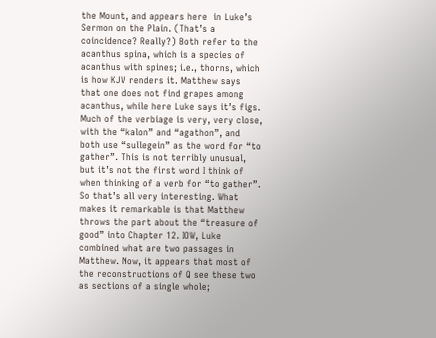the Mount, and appears here  in Luke’s Sermon on the Plain. (That’s a coincidence? Really?) Both refer to the acanthus spina, which is a species of acanthus with spines; i.e., thorns, which is how KJV renders it. Matthew says that one does not find grapes among acanthus, while here Luke says it’s figs. Much of the verbiage is very, very close, with the “kalon” and “agathon”, and both use “sullegein” as the word for “to gather”. This is not terribly unusual, but it’s not the first word I think of when thinking of a verb for “to gather”. So that’s all very interesting. What makes it remarkable is that Matthew throws the part about the “treasure of good” into Chapter 12. IOW, Luke combined what are two passages in Matthew. Now, it appears that most of the reconstructions of Q see these two as sections of a single whole;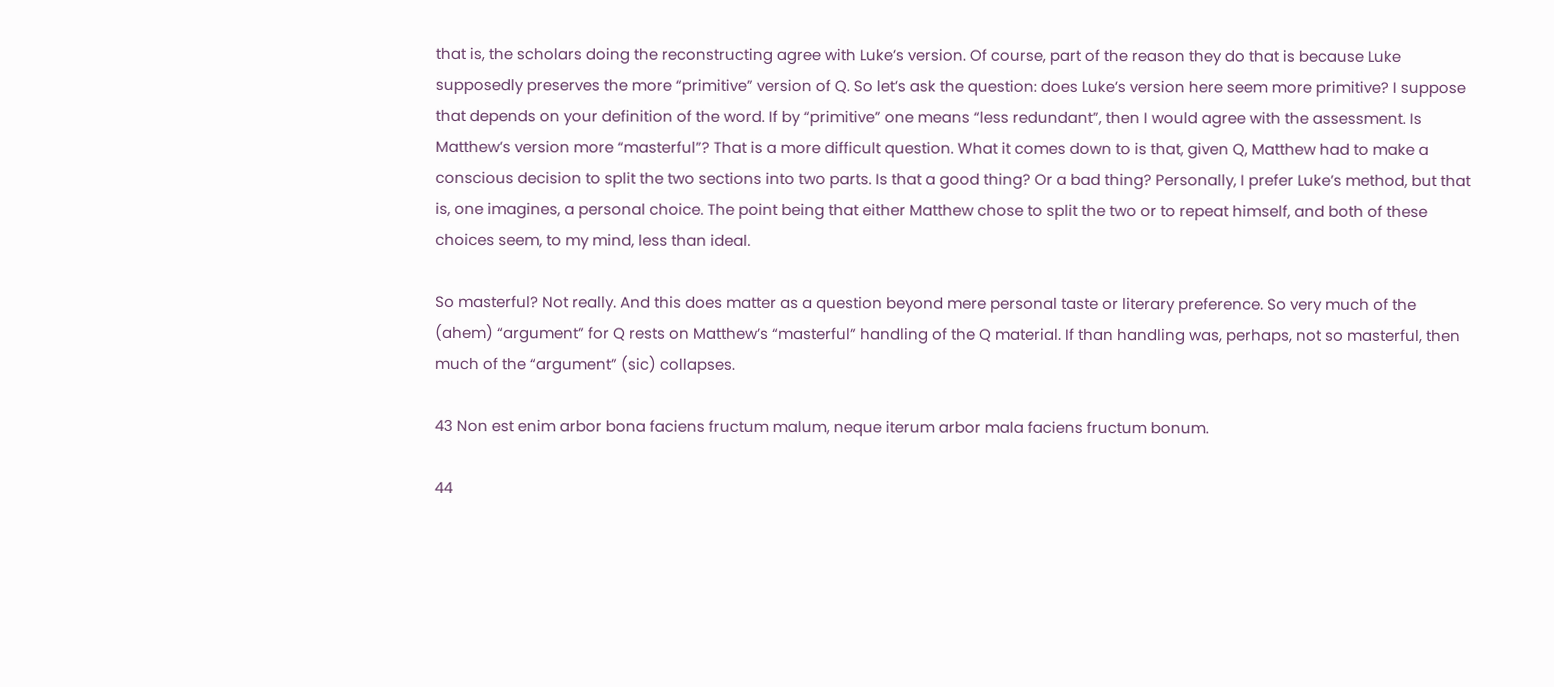that is, the scholars doing the reconstructing agree with Luke’s version. Of course, part of the reason they do that is because Luke supposedly preserves the more “primitive” version of Q. So let’s ask the question: does Luke’s version here seem more primitive? I suppose that depends on your definition of the word. If by “primitive” one means “less redundant”, then I would agree with the assessment. Is Matthew’s version more “masterful”? That is a more difficult question. What it comes down to is that, given Q, Matthew had to make a conscious decision to split the two sections into two parts. Is that a good thing? Or a bad thing? Personally, I prefer Luke’s method, but that is, one imagines, a personal choice. The point being that either Matthew chose to split the two or to repeat himself, and both of these choices seem, to my mind, less than ideal.

So masterful? Not really. And this does matter as a question beyond mere personal taste or literary preference. So very much of the (ahem) “argument” for Q rests on Matthew’s “masterful” handling of the Q material. If than handling was, perhaps, not so masterful, then much of the “argument” (sic) collapses.

43 Non est enim arbor bona faciens fructum malum, neque iterum arbor mala faciens fructum bonum.

44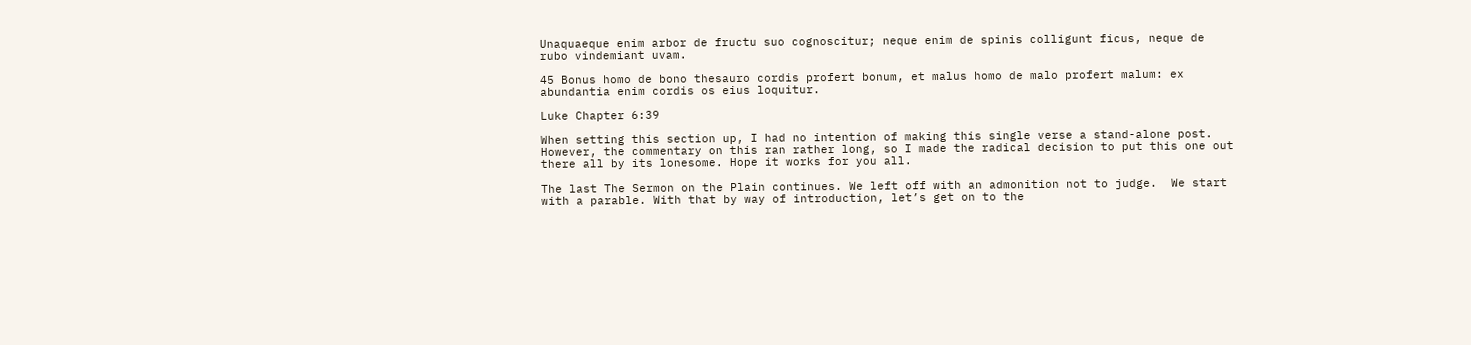Unaquaeque enim arbor de fructu suo cognoscitur; neque enim de spinis colligunt ficus, neque de rubo vindemiant uvam.

45 Bonus homo de bono thesauro cordis profert bonum, et malus homo de malo profert malum: ex abundantia enim cordis os eius loquitur.

Luke Chapter 6:39

When setting this section up, I had no intention of making this single verse a stand-alone post. However, the commentary on this ran rather long, so I made the radical decision to put this one out there all by its lonesome. Hope it works for you all.

The last The Sermon on the Plain continues. We left off with an admonition not to judge.  We start with a parable. With that by way of introduction, let’s get on to the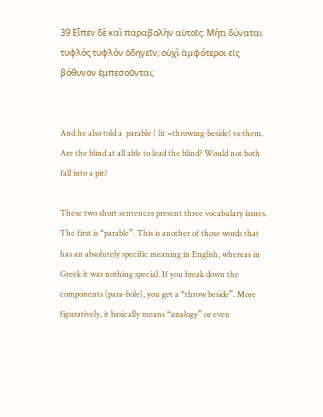39 Εἶπεν δὲ καὶ παραβολὴν αὐτοῖς: Μήτι δύναται τυφλὸς τυφλὸν ὁδηγεῖν; οὐχὶ ἀμφότεροι εἰς βόθυνον ἐμπεσοῦνται;


And he also told a  parable ( lit =throwing-beside) to them. Are the blind at all able to lead the blind? Would not both fall into a pit?

These two short sentences present three vocabulary issues. The first is “parable”. This is another of those words that has an absolutely specific meaning in English, whereas in Greek it was nothing special. If you break down the components (para-bole), you get a “throw beside”. More figuratively, it basically means “analogy” or even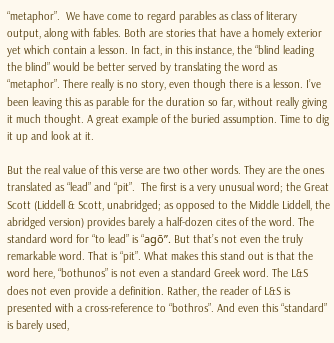“metaphor”.  We have come to regard parables as class of literary output, along with fables. Both are stories that have a homely exterior yet which contain a lesson. In fact, in this instance, the “blind leading the blind” would be better served by translating the word as “metaphor”. There really is no story, even though there is a lesson. I’ve been leaving this as parable for the duration so far, without really giving it much thought. A great example of the buried assumption. Time to dig it up and look at it.

But the real value of this verse are two other words. They are the ones translated as “lead” and “pit”.  The first is a very unusual word; the Great Scott (Liddell & Scott, unabridged; as opposed to the Middle Liddell, the abridged version) provides barely a half-dozen cites of the word. The standard word for “to lead” is “agō”. But that’s not even the truly remarkable word. That is “pit”. What makes this stand out is that the word here, “bothunos” is not even a standard Greek word. The L&S does not even provide a definition. Rather, the reader of L&S is presented with a cross-reference to “bothros”. And even this “standard” is barely used,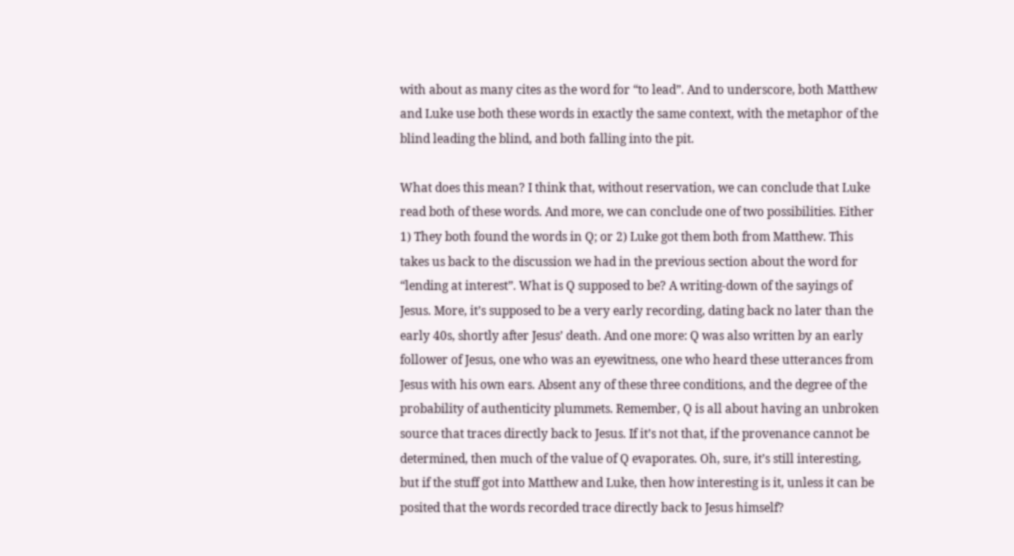with about as many cites as the word for “to lead”. And to underscore, both Matthew and Luke use both these words in exactly the same context, with the metaphor of the blind leading the blind, and both falling into the pit.

What does this mean? I think that, without reservation, we can conclude that Luke read both of these words. And more, we can conclude one of two possibilities. Either 1) They both found the words in Q; or 2) Luke got them both from Matthew. This takes us back to the discussion we had in the previous section about the word for “lending at interest”. What is Q supposed to be? A writing-down of the sayings of Jesus. More, it’s supposed to be a very early recording, dating back no later than the early 40s, shortly after Jesus’ death. And one more: Q was also written by an early follower of Jesus, one who was an eyewitness, one who heard these utterances from Jesus with his own ears. Absent any of these three conditions, and the degree of the probability of authenticity plummets. Remember, Q is all about having an unbroken source that traces directly back to Jesus. If it’s not that, if the provenance cannot be determined, then much of the value of Q evaporates. Oh, sure, it’s still interesting, but if the stuff got into Matthew and Luke, then how interesting is it, unless it can be posited that the words recorded trace directly back to Jesus himself?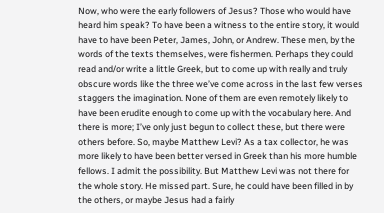Now, who were the early followers of Jesus? Those who would have heard him speak? To have been a witness to the entire story, it would have to have been Peter, James, John, or Andrew. These men, by the words of the texts themselves, were fishermen. Perhaps they could read and/or write a little Greek, but to come up with really and truly obscure words like the three we’ve come across in the last few verses staggers the imagination. None of them are even remotely likely to have been erudite enough to come up with the vocabulary here. And there is more; I’ve only just begun to collect these, but there were others before. So, maybe Matthew Levi? As a tax collector, he was more likely to have been better versed in Greek than his more humble fellows. I admit the possibility. But Matthew Levi was not there for the whole story. He missed part. Sure, he could have been filled in by the others, or maybe Jesus had a fairly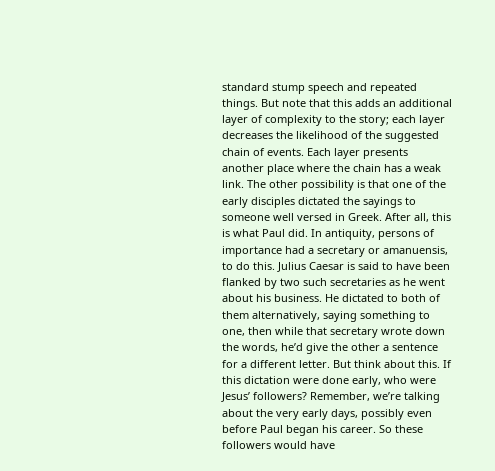standard stump speech and repeated things. But note that this adds an additional layer of complexity to the story; each layer decreases the likelihood of the suggested chain of events. Each layer presents another place where the chain has a weak link. The other possibility is that one of the early disciples dictated the sayings to someone well versed in Greek. After all, this is what Paul did. In antiquity, persons of importance had a secretary or amanuensis, to do this. Julius Caesar is said to have been flanked by two such secretaries as he went about his business. He dictated to both of them alternatively, saying something to one, then while that secretary wrote down the words, he’d give the other a sentence for a different letter. But think about this. If this dictation were done early, who were Jesus’ followers? Remember, we’re talking about the very early days, possibly even before Paul began his career. So these followers would have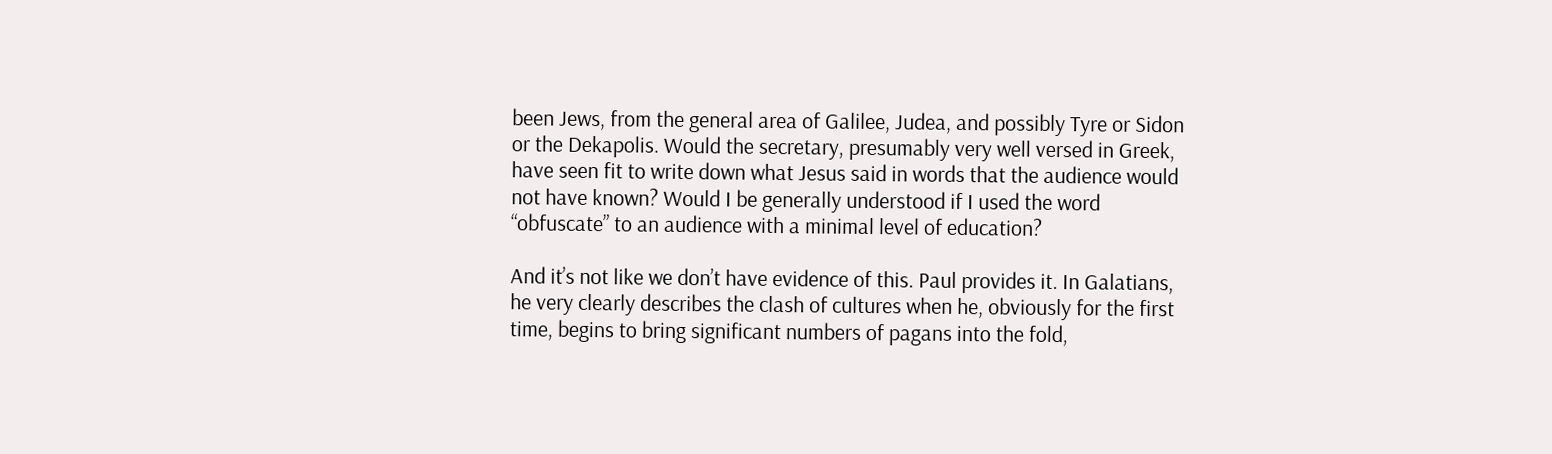been Jews, from the general area of Galilee, Judea, and possibly Tyre or Sidon or the Dekapolis. Would the secretary, presumably very well versed in Greek, have seen fit to write down what Jesus said in words that the audience would not have known? Would I be generally understood if I used the word “obfuscate” to an audience with a minimal level of education?

And it’s not like we don’t have evidence of this. Paul provides it. In Galatians, he very clearly describes the clash of cultures when he, obviously for the first time, begins to bring significant numbers of pagans into the fold,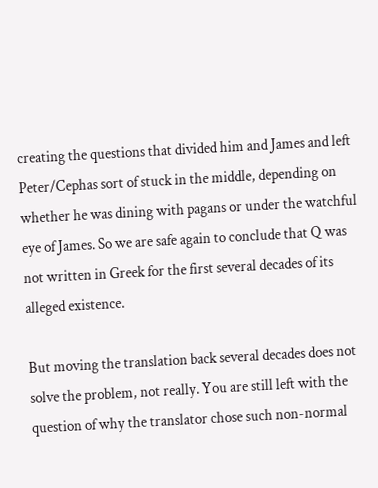creating the questions that divided him and James and left Peter/Cephas sort of stuck in the middle, depending on whether he was dining with pagans or under the watchful eye of James. So we are safe again to conclude that Q was not written in Greek for the first several decades of its alleged existence.

But moving the translation back several decades does not solve the problem, not really. You are still left with the question of why the translator chose such non-normal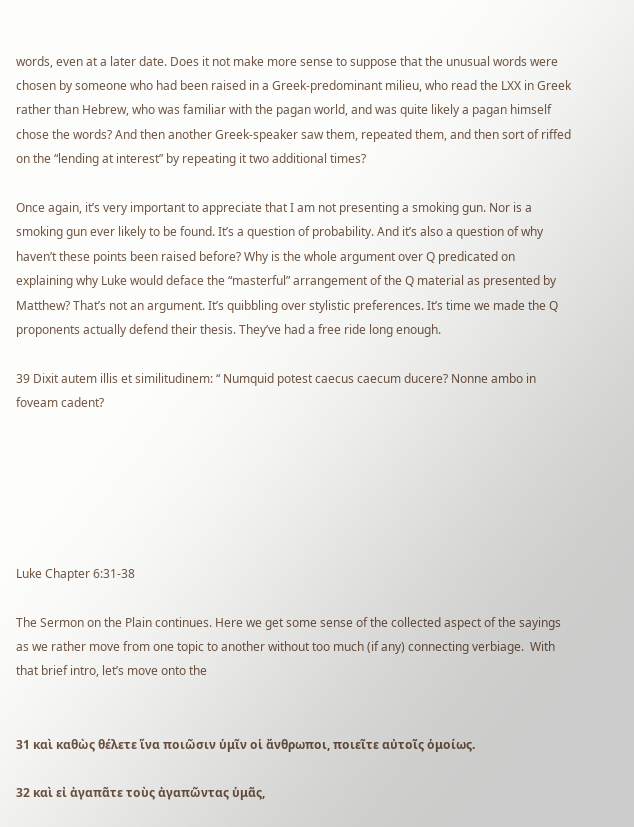words, even at a later date. Does it not make more sense to suppose that the unusual words were chosen by someone who had been raised in a Greek-predominant milieu, who read the LXX in Greek rather than Hebrew, who was familiar with the pagan world, and was quite likely a pagan himself chose the words? And then another Greek-speaker saw them, repeated them, and then sort of riffed on the “lending at interest” by repeating it two additional times?

Once again, it’s very important to appreciate that I am not presenting a smoking gun. Nor is a smoking gun ever likely to be found. It’s a question of probability. And it’s also a question of why haven’t these points been raised before? Why is the whole argument over Q predicated on explaining why Luke would deface the “masterful” arrangement of the Q material as presented by Matthew? That’s not an argument. It’s quibbling over stylistic preferences. It’s time we made the Q proponents actually defend their thesis. They’ve had a free ride long enough.

39 Dixit autem illis et similitudinem: “ Numquid potest caecus caecum ducere? Nonne ambo in foveam cadent?






Luke Chapter 6:31-38

The Sermon on the Plain continues. Here we get some sense of the collected aspect of the sayings as we rather move from one topic to another without too much (if any) connecting verbiage.  With that brief intro, let’s move onto the


31 καὶ καθὼς θέλετε ἵνα ποιῶσιν ὑμῖν οἱ ἄνθρωποι, ποιεῖτε αὐτοῖς ὁμοίως.

32 καὶ εἰ ἀγαπᾶτε τοὺς ἀγαπῶντας ὑμᾶς,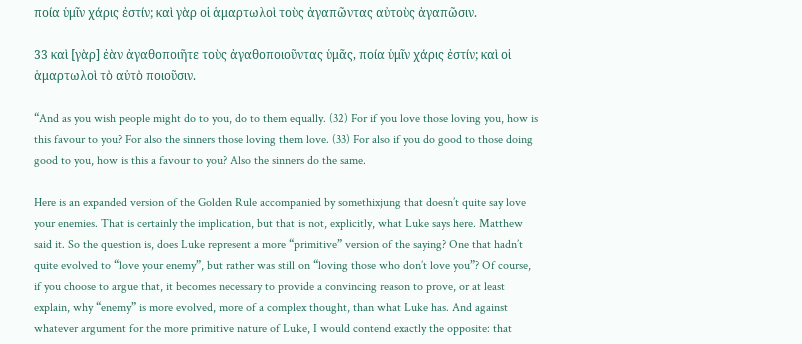ποία ὑμῖν χάρις ἐστίν; καὶ γὰρ οἱ ἁμαρτωλοὶ τοὺς ἀγαπῶντας αὐτοὺς ἀγαπῶσιν.

33 καὶ [γὰρ] ἐὰν ἀγαθοποιῆτε τοὺς ἀγαθοποιοῦντας ὑμᾶς, ποία ὑμῖν χάρις ἐστίν; καὶ οἱ ἁμαρτωλοὶ τὸ αὐτὸ ποιοῦσιν.

“And as you wish people might do to you, do to them equally. (32) For if you love those loving you, how is this favour to you? For also the sinners those loving them love. (33) For also if you do good to those doing good to you, how is this a favour to you? Also the sinners do the same.

Here is an expanded version of the Golden Rule accompanied by somethixjung that doesn’t quite say love your enemies. That is certainly the implication, but that is not, explicitly, what Luke says here. Matthew said it. So the question is, does Luke represent a more “primitive” version of the saying? One that hadn’t quite evolved to “love your enemy”, but rather was still on “loving those who don’t love you”? Of course, if you choose to argue that, it becomes necessary to provide a convincing reason to prove, or at least explain, why “enemy” is more evolved, more of a complex thought, than what Luke has. And against whatever argument for the more primitive nature of Luke, I would contend exactly the opposite: that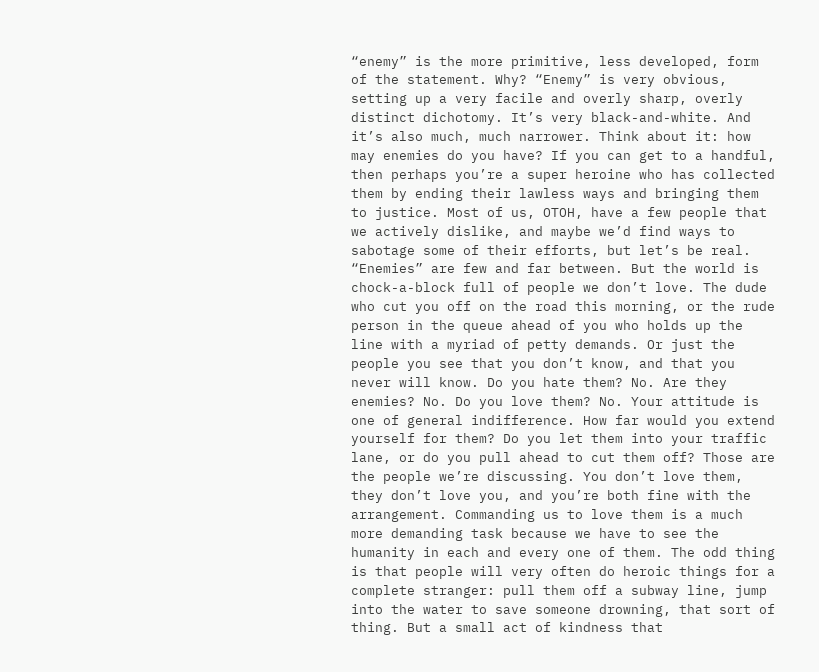“enemy” is the more primitive, less developed, form of the statement. Why? “Enemy” is very obvious, setting up a very facile and overly sharp, overly distinct dichotomy. It’s very black-and-white. And it’s also much, much narrower. Think about it: how may enemies do you have? If you can get to a handful, then perhaps you’re a super heroine who has collected them by ending their lawless ways and bringing them to justice. Most of us, OTOH, have a few people that we actively dislike, and maybe we’d find ways to sabotage some of their efforts, but let’s be real. “Enemies” are few and far between. But the world is chock-a-block full of people we don’t love. The dude who cut you off on the road this morning, or the rude person in the queue ahead of you who holds up the line with a myriad of petty demands. Or just the people you see that you don’t know, and that you never will know. Do you hate them? No. Are they enemies? No. Do you love them? No. Your attitude is one of general indifference. How far would you extend yourself for them? Do you let them into your traffic lane, or do you pull ahead to cut them off? Those are the people we’re discussing. You don’t love them, they don’t love you, and you’re both fine with the arrangement. Commanding us to love them is a much more demanding task because we have to see the humanity in each and every one of them. The odd thing is that people will very often do heroic things for a complete stranger: pull them off a subway line, jump into the water to save someone drowning, that sort of thing. But a small act of kindness that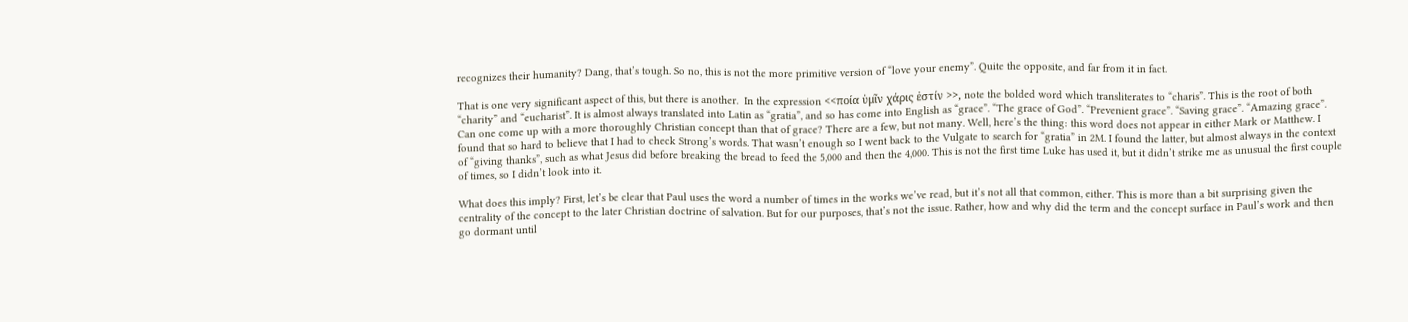recognizes their humanity? Dang, that’s tough. So no, this is not the more primitive version of “love your enemy”. Quite the opposite, and far from it in fact.

That is one very significant aspect of this, but there is another.  In the expression <<ποία ὑμῖν χάρις ἐστίν >>, note the bolded word which transliterates to “charis”. This is the root of both “charity” and “eucharist”. It is almost always translated into Latin as “gratia”, and so has come into English as “grace”. “The grace of God”. “Prevenient grace”. “Saving grace”. “Amazing grace”. Can one come up with a more thoroughly Christian concept than that of grace? There are a few, but not many. Well, here’s the thing: this word does not appear in either Mark or Matthew. I found that so hard to believe that I had to check Strong’s words. That wasn’t enough so I went back to the Vulgate to search for “gratia” in 2M. I found the latter, but almost always in the context of “giving thanks”, such as what Jesus did before breaking the bread to feed the 5,000 and then the 4,000. This is not the first time Luke has used it, but it didn’t strike me as unusual the first couple of times, so I didn’t look into it.

What does this imply? First, let’s be clear that Paul uses the word a number of times in the works we’ve read, but it’s not all that common, either. This is more than a bit surprising given the centrality of the concept to the later Christian doctrine of salvation. But for our purposes, that’s not the issue. Rather, how and why did the term and the concept surface in Paul’s work and then go dormant until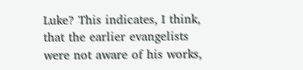Luke? This indicates, I think, that the earlier evangelists were not aware of his works,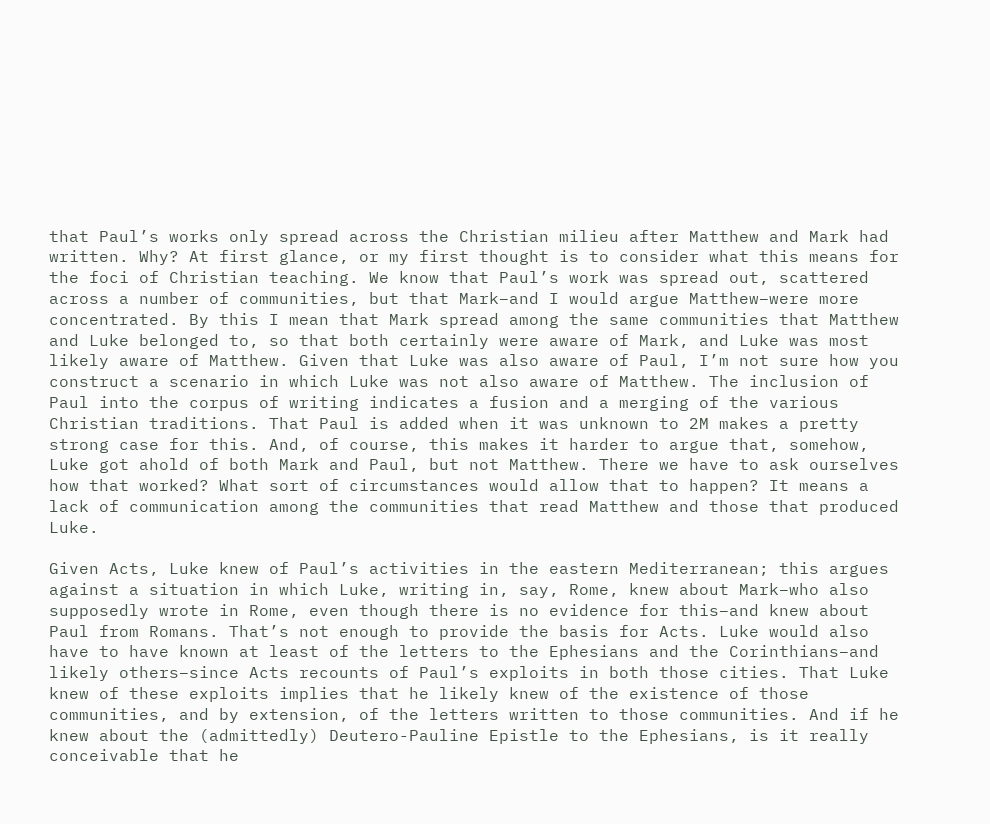that Paul’s works only spread across the Christian milieu after Matthew and Mark had written. Why? At first glance, or my first thought is to consider what this means for the foci of Christian teaching. We know that Paul’s work was spread out, scattered across a number of communities, but that Mark–and I would argue Matthew–were more concentrated. By this I mean that Mark spread among the same communities that Matthew and Luke belonged to, so that both certainly were aware of Mark, and Luke was most likely aware of Matthew. Given that Luke was also aware of Paul, I’m not sure how you construct a scenario in which Luke was not also aware of Matthew. The inclusion of Paul into the corpus of writing indicates a fusion and a merging of the various Christian traditions. That Paul is added when it was unknown to 2M makes a pretty strong case for this. And, of course, this makes it harder to argue that, somehow, Luke got ahold of both Mark and Paul, but not Matthew. There we have to ask ourselves how that worked? What sort of circumstances would allow that to happen? It means a lack of communication among the communities that read Matthew and those that produced Luke.

Given Acts, Luke knew of Paul’s activities in the eastern Mediterranean; this argues against a situation in which Luke, writing in, say, Rome, knew about Mark–who also supposedly wrote in Rome, even though there is no evidence for this–and knew about Paul from Romans. That’s not enough to provide the basis for Acts. Luke would also have to have known at least of the letters to the Ephesians and the Corinthians–and likely others–since Acts recounts of Paul’s exploits in both those cities. That Luke knew of these exploits implies that he likely knew of the existence of those communities, and by extension, of the letters written to those communities. And if he knew about the (admittedly) Deutero-Pauline Epistle to the Ephesians, is it really conceivable that he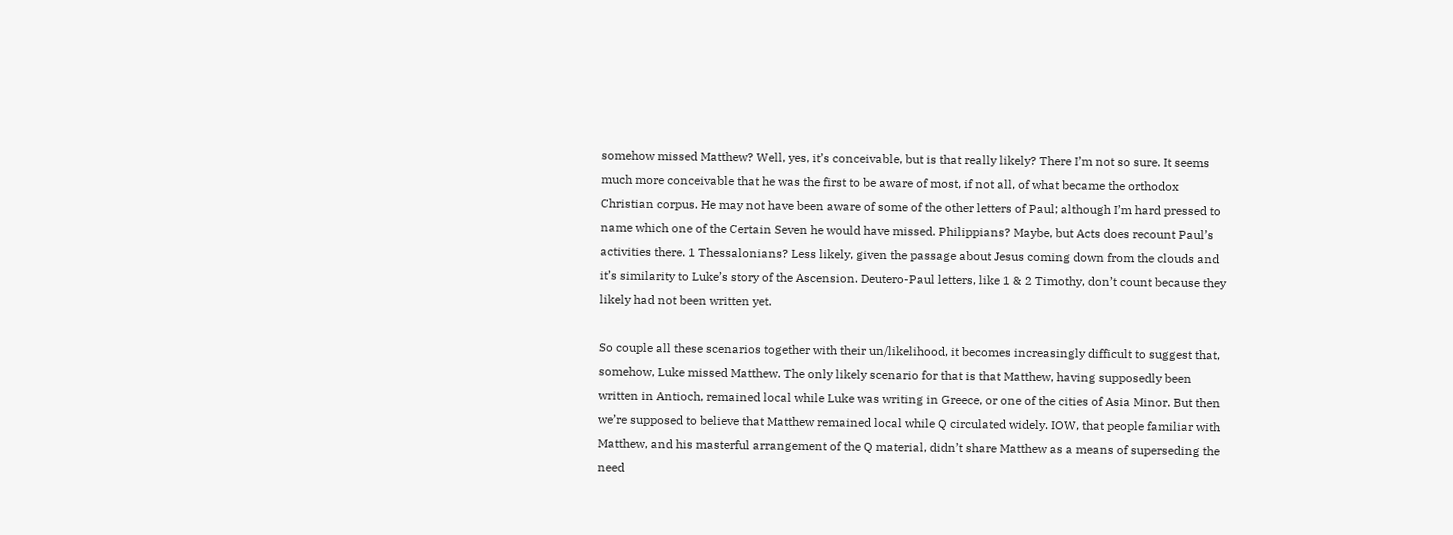somehow missed Matthew? Well, yes, it’s conceivable, but is that really likely? There I’m not so sure. It seems much more conceivable that he was the first to be aware of most, if not all, of what became the orthodox Christian corpus. He may not have been aware of some of the other letters of Paul; although I’m hard pressed to name which one of the Certain Seven he would have missed. Philippians? Maybe, but Acts does recount Paul’s activities there. 1 Thessalonians? Less likely, given the passage about Jesus coming down from the clouds and it’s similarity to Luke’s story of the Ascension. Deutero-Paul letters, like 1 & 2 Timothy, don’t count because they likely had not been written yet.

So couple all these scenarios together with their un/likelihood, it becomes increasingly difficult to suggest that, somehow, Luke missed Matthew. The only likely scenario for that is that Matthew, having supposedly been written in Antioch, remained local while Luke was writing in Greece, or one of the cities of Asia Minor. But then we’re supposed to believe that Matthew remained local while Q circulated widely. IOW, that people familiar with Matthew, and his masterful arrangement of the Q material, didn’t share Matthew as a means of superseding the need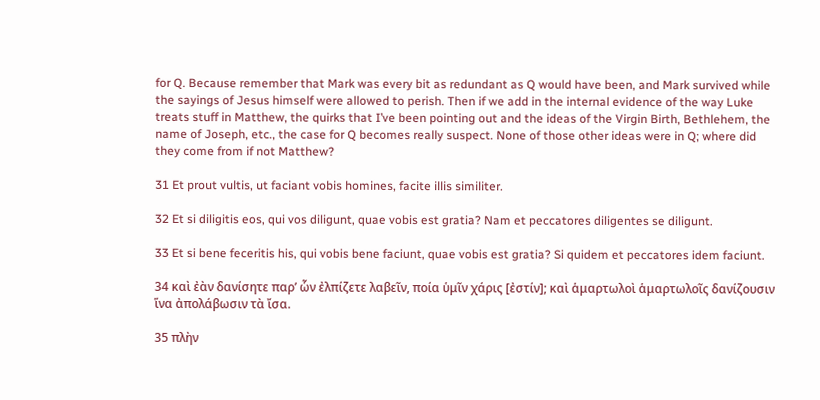for Q. Because remember that Mark was every bit as redundant as Q would have been, and Mark survived while the sayings of Jesus himself were allowed to perish. Then if we add in the internal evidence of the way Luke treats stuff in Matthew, the quirks that I’ve been pointing out and the ideas of the Virgin Birth, Bethlehem, the name of Joseph, etc., the case for Q becomes really suspect. None of those other ideas were in Q; where did they come from if not Matthew?

31 Et prout vultis, ut faciant vobis homines, facite illis similiter.

32 Et si diligitis eos, qui vos diligunt, quae vobis est gratia? Nam et peccatores diligentes se diligunt.

33 Et si bene feceritis his, qui vobis bene faciunt, quae vobis est gratia? Si quidem et peccatores idem faciunt.

34 καὶ ἐὰν δανίσητε παρ’ ὧν ἐλπίζετε λαβεῖν, ποία ὑμῖν χάρις [ἐστίν]; καὶ ἁμαρτωλοὶ ἁμαρτωλοῖς δανίζουσιν ἵνα ἀπολάβωσιν τὰ ἴσα.

35 πλὴν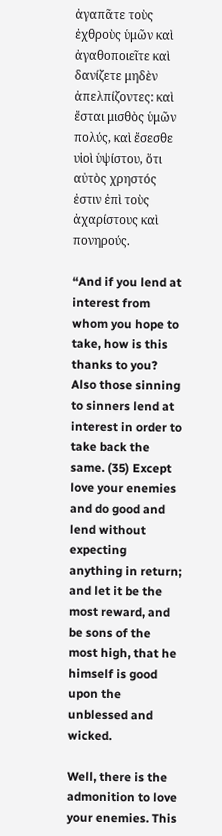ἀγαπᾶτε τοὺς ἐχθροὺς ὑμῶν καὶ ἀγαθοποιεῖτε καὶ δανίζετε μηδὲν ἀπελπίζοντες: καὶ ἔσται μισθὸς ὑμῶν πολύς, καὶ ἔσεσθε υἱοὶ ὑψίστου, ὅτι αὐτὸς χρηστός ἐστιν ἐπὶ τοὺς ἀχαρίστους καὶ πονηρούς.

“And if you lend at interest from whom you hope to take, how is this thanks to you? Also those sinning to sinners lend at interest in order to take back the same. (35) Except love your enemies and do good and lend without expecting anything in return; and let it be the most reward, and be sons of the most high, that he himself is good upon the unblessed and wicked.

Well, there is the admonition to love your enemies. This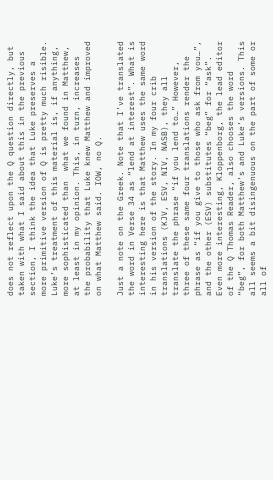does not reflect upon the Q question directly, but taken with what I said about this in the previous section, I think the idea that Luke preserves a more primitive version of Q is pretty much risible. Luke’s treatment of this material is, if anything, more sophisticated than  what we found in Matthew, at least in my opinion. This, in turn, increases the probability that Luke knew Matthew and improved on what Matthew said. IOW, no Q.

Just a note on the Greek. Note that I’ve translated the word in Verse 34 as “lend at interest”. What is interesting here is that Matthew uses the same word in his version of the story. In my four crib translations (KJV, ESV, NIV, NASB), they all translate the phrase “if you lend to…” However, three of these same four translations render the phrase as “if you give to those who ask from you…”, and the other (ESV) substitutes “beg” for “ask”. Even more interesting, Kloppenborg, the lead editor of the Q Thomas Reader, also chooses the word “beg”, for both Matthew’s and Luke’s versions. This all seems a bit disingenuous on the part of some or all of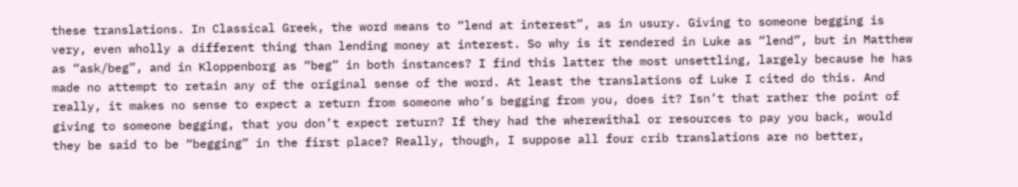these translations. In Classical Greek, the word means to “lend at interest”, as in usury. Giving to someone begging is very, even wholly a different thing than lending money at interest. So why is it rendered in Luke as “lend”, but in Matthew as “ask/beg”, and in Kloppenborg as “beg” in both instances? I find this latter the most unsettling, largely because he has made no attempt to retain any of the original sense of the word. At least the translations of Luke I cited do this. And really, it makes no sense to expect a return from someone who’s begging from you, does it? Isn’t that rather the point of giving to someone begging, that you don’t expect return? If they had the wherewithal or resources to pay you back, would they be said to be “begging” in the first place? Really, though, I suppose all four crib translations are no better,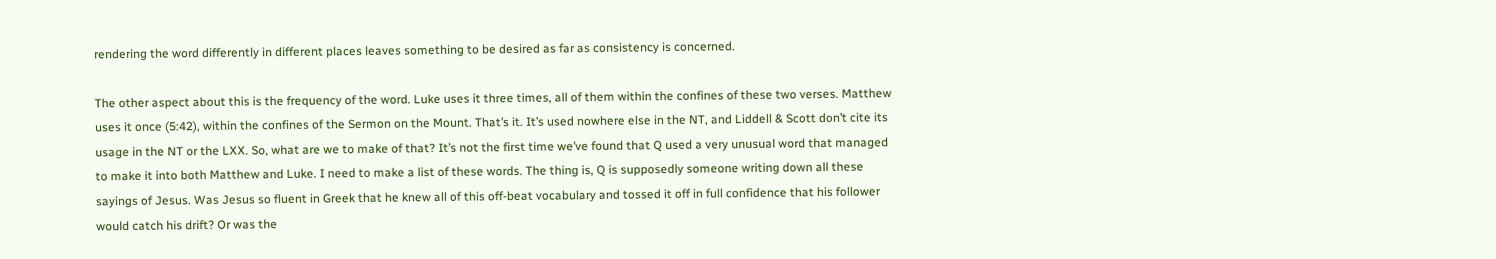rendering the word differently in different places leaves something to be desired as far as consistency is concerned.

The other aspect about this is the frequency of the word. Luke uses it three times, all of them within the confines of these two verses. Matthew uses it once (5:42), within the confines of the Sermon on the Mount. That’s it. It’s used nowhere else in the NT, and Liddell & Scott don’t cite its usage in the NT or the LXX. So, what are we to make of that? It’s not the first time we’ve found that Q used a very unusual word that managed to make it into both Matthew and Luke. I need to make a list of these words. The thing is, Q is supposedly someone writing down all these sayings of Jesus. Was Jesus so fluent in Greek that he knew all of this off-beat vocabulary and tossed it off in full confidence that his follower would catch his drift? Or was the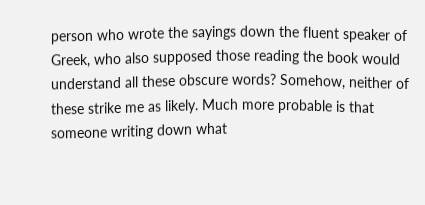person who wrote the sayings down the fluent speaker of Greek, who also supposed those reading the book would understand all these obscure words? Somehow, neither of these strike me as likely. Much more probable is that someone writing down what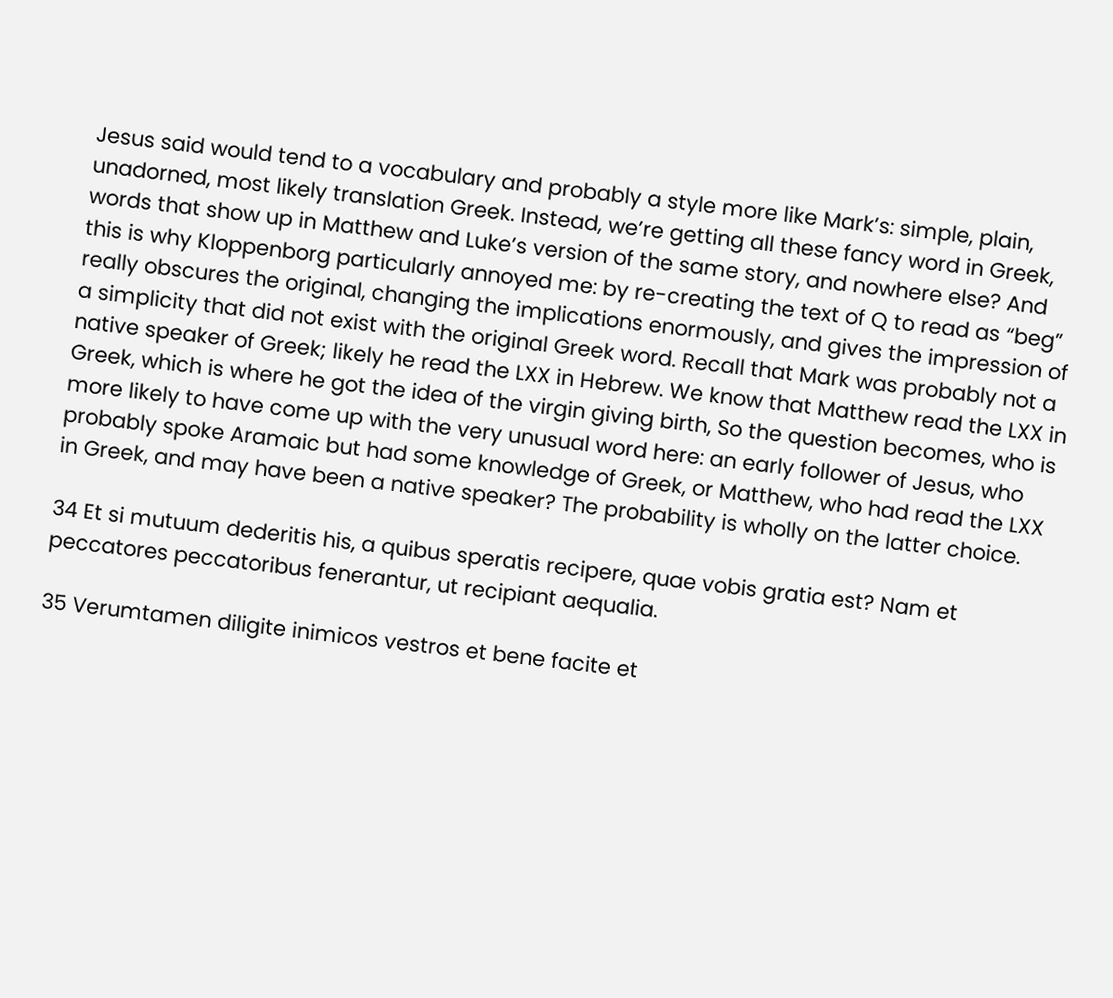Jesus said would tend to a vocabulary and probably a style more like Mark’s: simple, plain, unadorned, most likely translation Greek. Instead, we’re getting all these fancy word in Greek, words that show up in Matthew and Luke’s version of the same story, and nowhere else? And this is why Kloppenborg particularly annoyed me: by re-creating the text of Q to read as “beg” really obscures the original, changing the implications enormously, and gives the impression of a simplicity that did not exist with the original Greek word. Recall that Mark was probably not a native speaker of Greek; likely he read the LXX in Hebrew. We know that Matthew read the LXX in Greek, which is where he got the idea of the virgin giving birth, So the question becomes, who is more likely to have come up with the very unusual word here: an early follower of Jesus, who probably spoke Aramaic but had some knowledge of Greek, or Matthew, who had read the LXX in Greek, and may have been a native speaker? The probability is wholly on the latter choice.

34 Et si mutuum dederitis his, a quibus speratis recipere, quae vobis gratia est? Nam et peccatores peccatoribus fenerantur, ut recipiant aequalia.

35 Verumtamen diligite inimicos vestros et bene facite et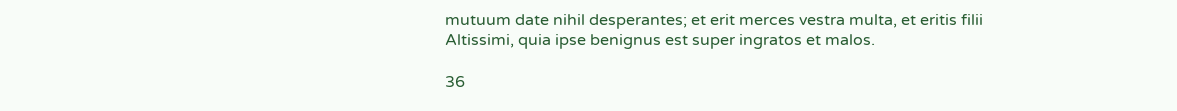mutuum date nihil desperantes; et erit merces vestra multa, et eritis filii Altissimi, quia ipse benignus est super ingratos et malos.

36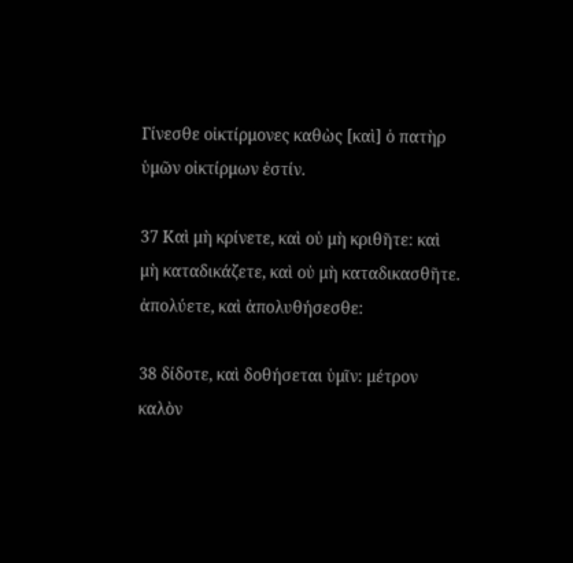Γίνεσθε οἰκτίρμονες καθὼς [καὶ] ὁ πατὴρ ὑμῶν οἰκτίρμων ἐστίν.

37 Καὶ μὴ κρίνετε, καὶ οὐ μὴ κριθῆτε: καὶ μὴ καταδικάζετε, καὶ οὐ μὴ καταδικασθῆτε. ἀπολύετε, καὶ ἀπολυθήσεσθε:

38 δίδοτε, καὶ δοθήσεται ὑμῖν: μέτρον καλὸν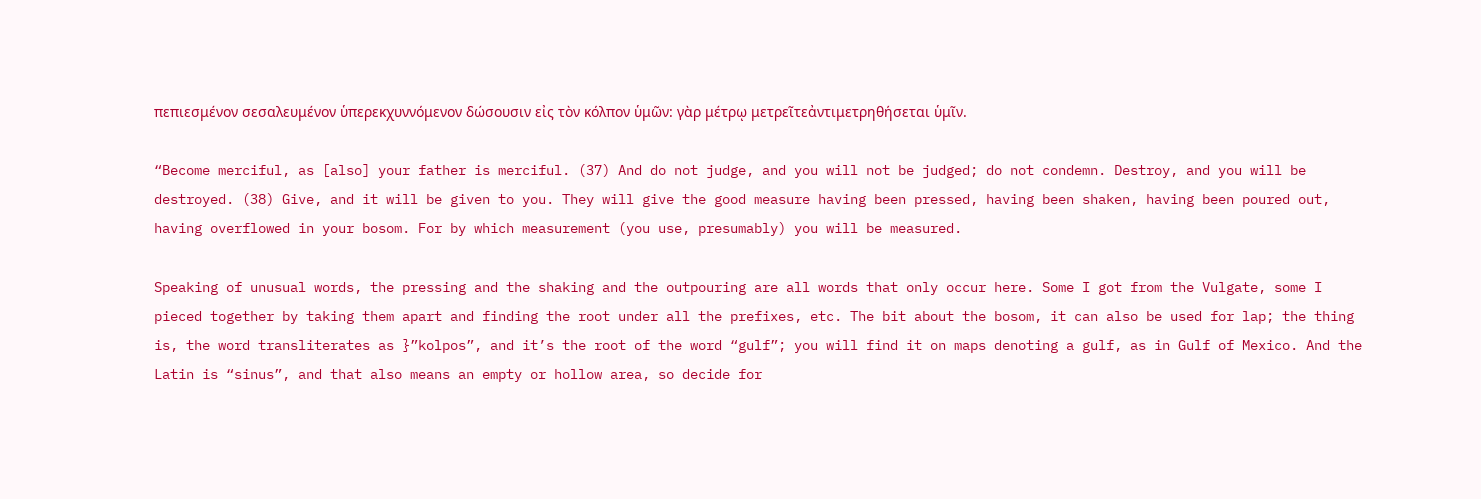πεπιεσμένον σεσαλευμένον ὑπερεκχυννόμενον δώσουσιν εἰς τὸν κόλπον ὑμῶν: γὰρ μέτρῳ μετρεῖτεἀντιμετρηθήσεται ὑμῖν.

“Become merciful, as [also] your father is merciful. (37) And do not judge, and you will not be judged; do not condemn. Destroy, and you will be destroyed. (38) Give, and it will be given to you. They will give the good measure having been pressed, having been shaken, having been poured out, having overflowed in your bosom. For by which measurement (you use, presumably) you will be measured.

Speaking of unusual words, the pressing and the shaking and the outpouring are all words that only occur here. Some I got from the Vulgate, some I pieced together by taking them apart and finding the root under all the prefixes, etc. The bit about the bosom, it can also be used for lap; the thing is, the word transliterates as }”kolpos”, and it’s the root of the word “gulf”; you will find it on maps denoting a gulf, as in Gulf of Mexico. And the Latin is “sinus”, and that also means an empty or hollow area, so decide for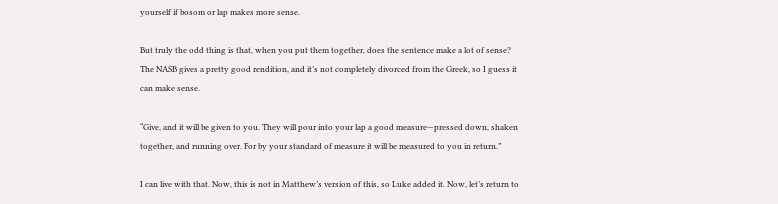yourself if bosom or lap makes more sense.

But truly the odd thing is that, when you put them together, does the sentence make a lot of sense? The NASB gives a pretty good rendition, and it’s not completely divorced from the Greek, so I guess it can make sense.

“Give, and it will be given to you. They will pour into your lap a good measure—pressed down, shaken together, and running over. For by your standard of measure it will be measured to you in return.”

I can live with that. Now, this is not in Matthew’s version of this, so Luke added it. Now, let’s return to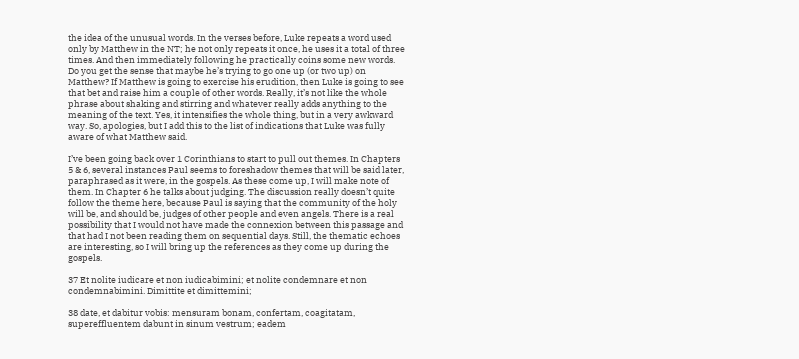the idea of the unusual words. In the verses before, Luke repeats a word used only by Matthew in the NT; he not only repeats it once, he uses it a total of three times. And then immediately following he practically coins some new words. Do you get the sense that maybe he’s trying to go one up (or two up) on Matthew? If Matthew is going to exercise his erudition, then Luke is going to see that bet and raise him a couple of other words. Really, it’s not like the whole phrase about shaking and stirring and whatever really adds anything to the meaning of the text. Yes, it intensifies the whole thing, but in a very awkward way. So, apologies, but I add this to the list of indications that Luke was fully aware of what Matthew said.

I’ve been going back over 1 Corinthians to start to pull out themes. In Chapters 5 & 6, several instances Paul seems to foreshadow themes that will be said later, paraphrased as it were, in the gospels. As these come up, I will make note of them. In Chapter 6 he talks about judging. The discussion really doesn’t quite follow the theme here, because Paul is saying that the community of the holy will be, and should be, judges of other people and even angels. There is a real possibility that I would not have made the connexion between this passage and that had I not been reading them on sequential days. Still, the thematic echoes are interesting, so I will bring up the references as they come up during the gospels.

37 Et nolite iudicare et non iudicabimini; et nolite condemnare et non condemnabimini. Dimittite et dimittemini;

38 date, et dabitur vobis: mensuram bonam, confertam, coagitatam, supereffluentem dabunt in sinum vestrum; eadem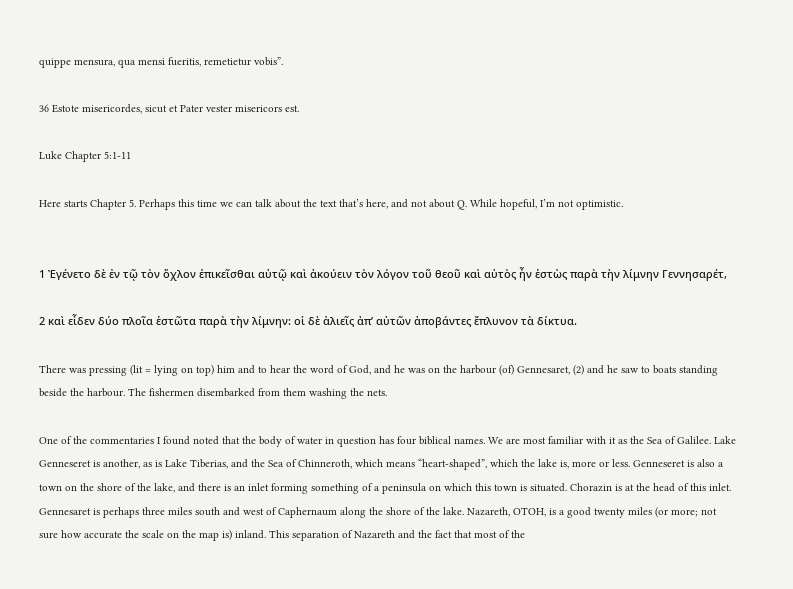quippe mensura, qua mensi fueritis, remetietur vobis”.

36 Estote misericordes, sicut et Pater vester misericors est.

Luke Chapter 5:1-11

Here starts Chapter 5. Perhaps this time we can talk about the text that’s here, and not about Q. While hopeful, I’m not optimistic.


1 Ἐγένετο δὲ ἐν τῷ τὸν ὄχλον ἐπικεῖσθαι αὐτῷ καὶ ἀκούειν τὸν λόγον τοῦ θεοῦ καὶ αὐτὸς ἦν ἑστὼς παρὰ τὴν λίμνην Γεννησαρέτ,

2 καὶ εἶδεν δύο πλοῖα ἑστῶτα παρὰ τὴν λίμνην: οἱ δὲ ἁλιεῖς ἀπ’ αὐτῶν ἀποβάντες ἔπλυνον τὰ δίκτυα.

There was pressing (lit = lying on top) him and to hear the word of God, and he was on the harbour (of) Gennesaret, (2) and he saw to boats standing beside the harbour. The fishermen disembarked from them washing the nets.

One of the commentaries I found noted that the body of water in question has four biblical names. We are most familiar with it as the Sea of Galilee. Lake Genneseret is another, as is Lake Tiberias, and the Sea of Chinneroth, which means “heart-shaped”, which the lake is, more or less. Genneseret is also a town on the shore of the lake, and there is an inlet forming something of a peninsula on which this town is situated. Chorazin is at the head of this inlet. Gennesaret is perhaps three miles south and west of Caphernaum along the shore of the lake. Nazareth, OTOH, is a good twenty miles (or more; not sure how accurate the scale on the map is) inland. This separation of Nazareth and the fact that most of the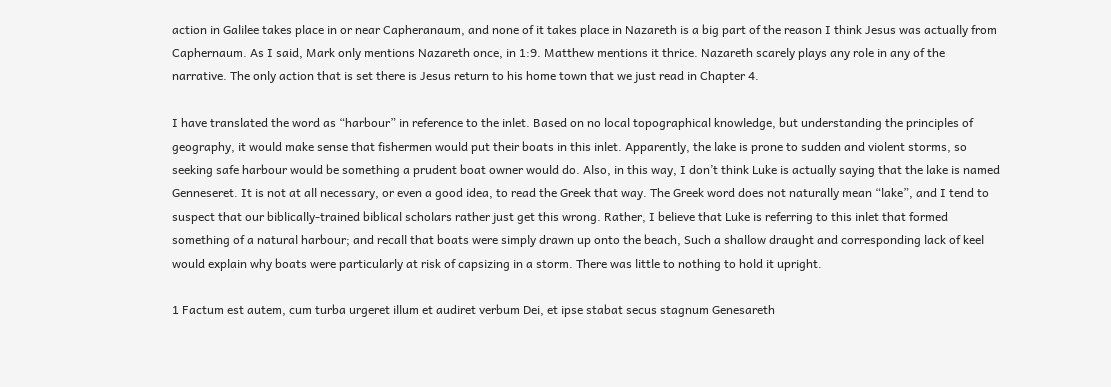action in Galilee takes place in or near Capheranaum, and none of it takes place in Nazareth is a big part of the reason I think Jesus was actually from Caphernaum. As I said, Mark only mentions Nazareth once, in 1:9. Matthew mentions it thrice. Nazareth scarely plays any role in any of the narrative. The only action that is set there is Jesus return to his home town that we just read in Chapter 4.

I have translated the word as “harbour” in reference to the inlet. Based on no local topographical knowledge, but understanding the principles of geography, it would make sense that fishermen would put their boats in this inlet. Apparently, the lake is prone to sudden and violent storms, so seeking safe harbour would be something a prudent boat owner would do. Also, in this way, I don’t think Luke is actually saying that the lake is named Genneseret. It is not at all necessary, or even a good idea, to read the Greek that way. The Greek word does not naturally mean “lake”, and I tend to suspect that our biblically-trained biblical scholars rather just get this wrong. Rather, I believe that Luke is referring to this inlet that formed something of a natural harbour; and recall that boats were simply drawn up onto the beach, Such a shallow draught and corresponding lack of keel would explain why boats were particularly at risk of capsizing in a storm. There was little to nothing to hold it upright.

1 Factum est autem, cum turba urgeret illum et audiret verbum Dei, et ipse stabat secus stagnum Genesareth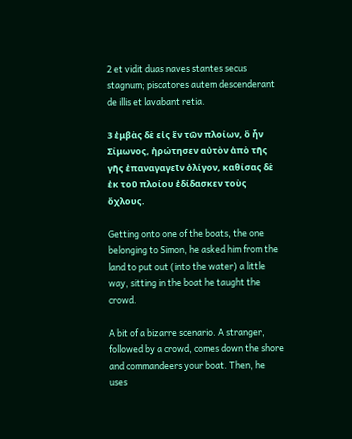2 et vidit duas naves stantes secus stagnum; piscatores autem descenderant de illis et lavabant retia.

3 ἐμβὰς δὲ εἰς ἓν τῶν πλοίων, ὃ ἦν Σίμωνος, ἠρώτησεν αὐτὸν ἀπὸ τῆς γῆς ἐπαναγαγεῖν ὀλίγον, καθίσας δὲ ἐκ τοῦ πλοίου ἐδίδασκεν τοὺς ὄχλους.

Getting onto one of the boats, the one belonging to Simon, he asked him from the land to put out (into the water) a little way, sitting in the boat he taught the crowd.

A bit of a bizarre scenario. A stranger, followed by a crowd, comes down the shore and commandeers your boat. Then, he uses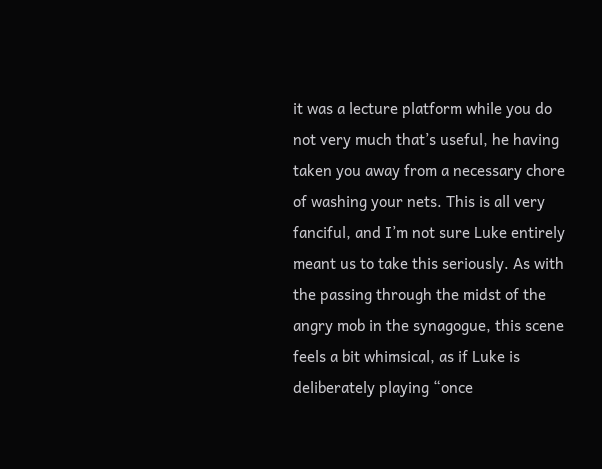it was a lecture platform while you do not very much that’s useful, he having taken you away from a necessary chore of washing your nets. This is all very fanciful, and I’m not sure Luke entirely meant us to take this seriously. As with the passing through the midst of the angry mob in the synagogue, this scene feels a bit whimsical, as if Luke is deliberately playing “once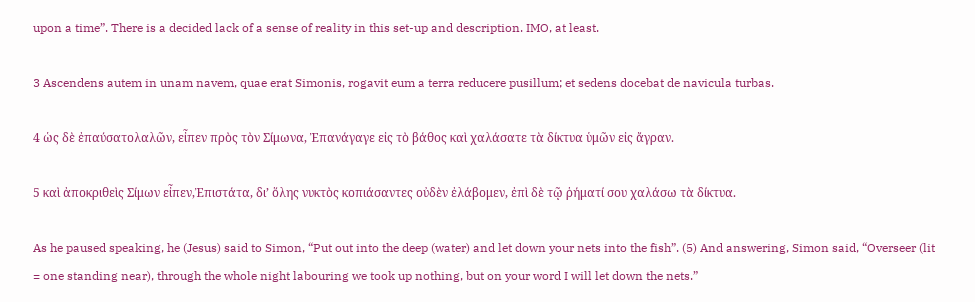upon a time”. There is a decided lack of a sense of reality in this set-up and description. IMO, at least.

3 Ascendens autem in unam navem, quae erat Simonis, rogavit eum a terra reducere pusillum; et sedens docebat de navicula turbas.

4 ὡς δὲ ἐπαύσατολαλῶν, εἶπεν πρὸς τὸν Σίμωνα, Ἐπανάγαγε εἰς τὸ βάθος καὶ χαλάσατε τὰ δίκτυα ὑμῶν εἰς ἄγραν.

5 καὶ ἀποκριθεὶς Σίμων εἶπεν,Ἐπιστάτα, δι’ ὅλης νυκτὸς κοπιάσαντες οὐδὲν ἐλάβομεν, ἐπὶ δὲ τῷ ῥήματί σου χαλάσω τὰ δίκτυα.

As he paused speaking, he (Jesus) said to Simon, “Put out into the deep (water) and let down your nets into the fish”. (5) And answering, Simon said, “Overseer (lit = one standing near), through the whole night labouring we took up nothing, but on your word I will let down the nets.”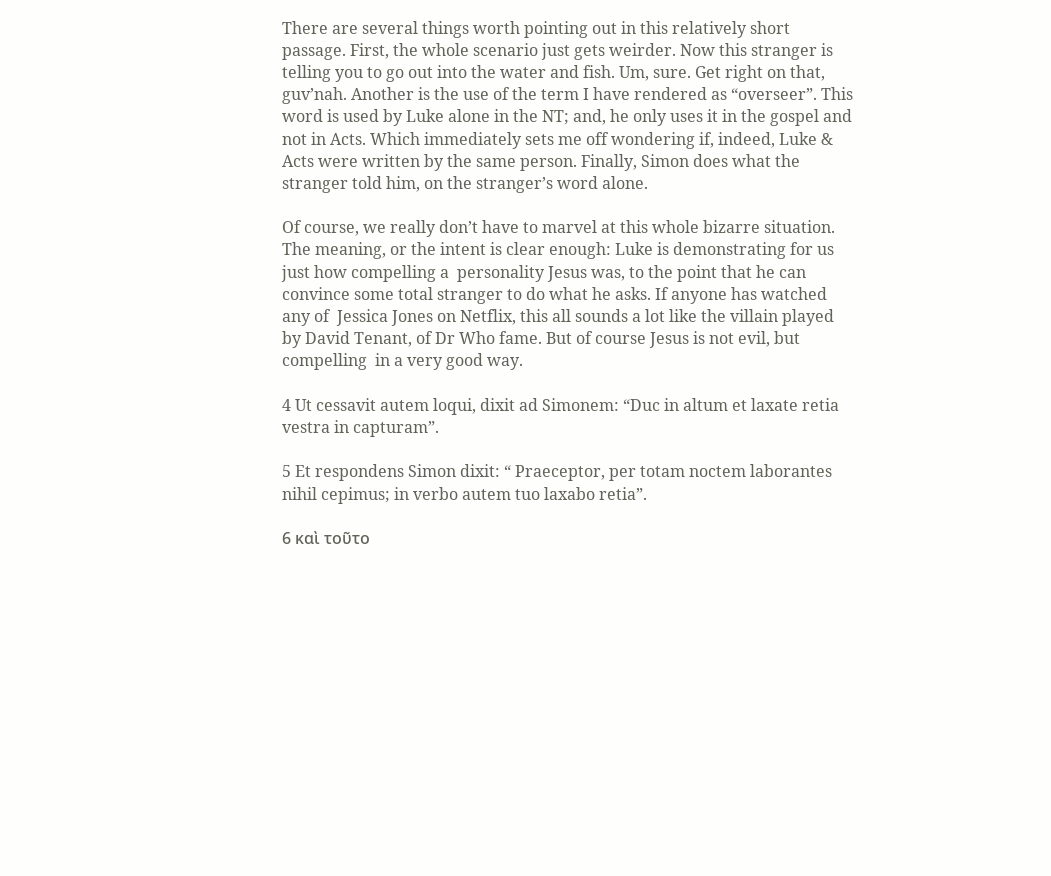There are several things worth pointing out in this relatively short passage. First, the whole scenario just gets weirder. Now this stranger is telling you to go out into the water and fish. Um, sure. Get right on that, guv’nah. Another is the use of the term I have rendered as “overseer”. This word is used by Luke alone in the NT; and, he only uses it in the gospel and not in Acts. Which immediately sets me off wondering if, indeed, Luke & Acts were written by the same person. Finally, Simon does what the stranger told him, on the stranger’s word alone.

Of course, we really don’t have to marvel at this whole bizarre situation. The meaning, or the intent is clear enough: Luke is demonstrating for us just how compelling a  personality Jesus was, to the point that he can convince some total stranger to do what he asks. If anyone has watched any of  Jessica Jones on Netflix, this all sounds a lot like the villain played by David Tenant, of Dr Who fame. But of course Jesus is not evil, but compelling  in a very good way.

4 Ut cessavit autem loqui, dixit ad Simonem: “Duc in altum et laxate retia vestra in capturam”.

5 Et respondens Simon dixit: “ Praeceptor, per totam noctem laborantes nihil cepimus; in verbo autem tuo laxabo retia”.

6 καὶ τοῦτο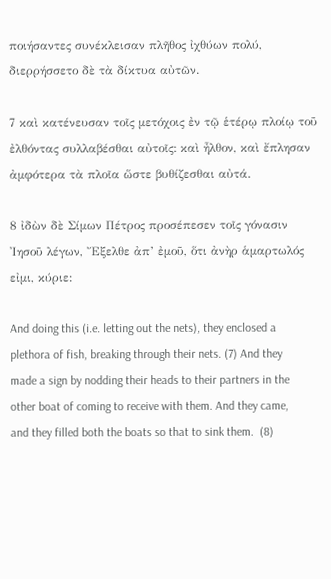ποιήσαντες συνέκλεισαν πλῆθος ἰχθύων πολύ, διερρήσσετο δὲ τὰ δίκτυα αὐτῶν.

7 καὶ κατένευσαν τοῖς μετόχοις ἐν τῷ ἑτέρῳ πλοίῳ τοῦ ἐλθόντας συλλαβέσθαι αὐτοῖς: καὶ ἦλθον, καὶ ἔπλησαν ἀμφότερα τὰ πλοῖα ὥστε βυθίζεσθαι αὐτά.

8 ἰδὼν δὲ Σίμων Πέτρος προσέπεσεν τοῖς γόνασιν Ἰησοῦ λέγων, Ἔξελθε ἀπ’ ἐμοῦ, ὅτι ἀνὴρ ἁμαρτωλός εἰμι, κύριε:

And doing this (i.e. letting out the nets), they enclosed a plethora of fish, breaking through their nets. (7) And they made a sign by nodding their heads to their partners in the other boat of coming to receive with them. And they came, and they filled both the boats so that to sink them.  (8)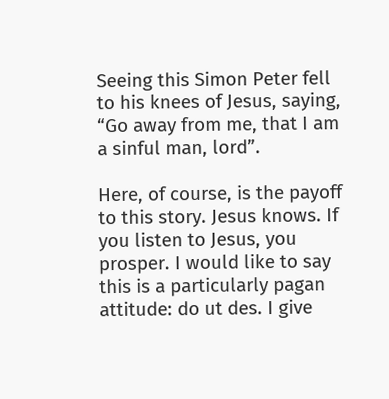Seeing this Simon Peter fell to his knees of Jesus, saying, “Go away from me, that I am a sinful man, lord”.

Here, of course, is the payoff to this story. Jesus knows. If you listen to Jesus, you prosper. I would like to say this is a particularly pagan attitude: do ut des. I give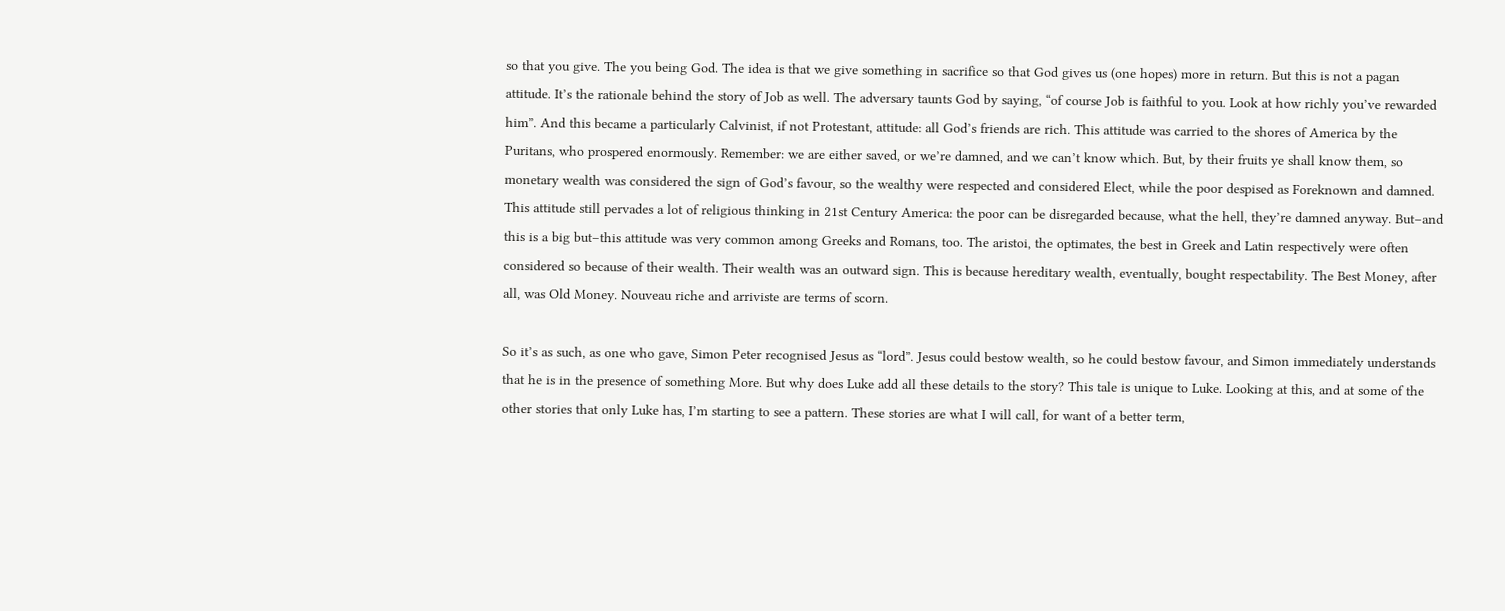so that you give. The you being God. The idea is that we give something in sacrifice so that God gives us (one hopes) more in return. But this is not a pagan attitude. It’s the rationale behind the story of Job as well. The adversary taunts God by saying, “of course Job is faithful to you. Look at how richly you’ve rewarded him”. And this became a particularly Calvinist, if not Protestant, attitude: all God’s friends are rich. This attitude was carried to the shores of America by the Puritans, who prospered enormously. Remember: we are either saved, or we’re damned, and we can’t know which. But, by their fruits ye shall know them, so monetary wealth was considered the sign of God’s favour, so the wealthy were respected and considered Elect, while the poor despised as Foreknown and damned. This attitude still pervades a lot of religious thinking in 21st Century America: the poor can be disregarded because, what the hell, they’re damned anyway. But–and this is a big but–this attitude was very common among Greeks and Romans, too. The aristoi, the optimates, the best in Greek and Latin respectively were often considered so because of their wealth. Their wealth was an outward sign. This is because hereditary wealth, eventually, bought respectability. The Best Money, after all, was Old Money. Nouveau riche and arriviste are terms of scorn.

So it’s as such, as one who gave, Simon Peter recognised Jesus as “lord”. Jesus could bestow wealth, so he could bestow favour, and Simon immediately understands that he is in the presence of something More. But why does Luke add all these details to the story? This tale is unique to Luke. Looking at this, and at some of the other stories that only Luke has, I’m starting to see a pattern. These stories are what I will call, for want of a better term,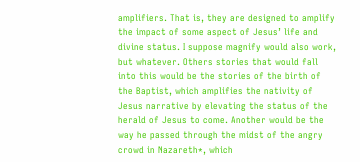amplifiers. That is, they are designed to amplify the impact of some aspect of Jesus’ life and divine status. I suppose magnify would also work, but whatever. Others stories that would fall into this would be the stories of the birth of the Baptist, which amplifies the nativity of Jesus narrative by elevating the status of the herald of Jesus to come. Another would be the way he passed through the midst of the angry crowd in Nazareth*, which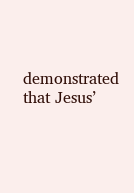demonstrated that Jesus’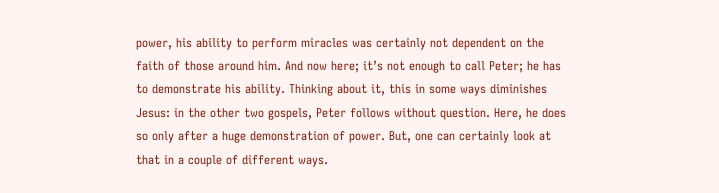power, his ability to perform miracles was certainly not dependent on the faith of those around him. And now here; it’s not enough to call Peter; he has to demonstrate his ability. Thinking about it, this in some ways diminishes Jesus: in the other two gospels, Peter follows without question. Here, he does so only after a huge demonstration of power. But, one can certainly look at that in a couple of different ways.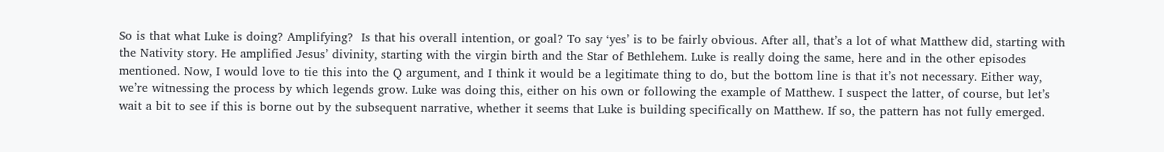So is that what Luke is doing? Amplifying?  Is that his overall intention, or goal? To say ‘yes’ is to be fairly obvious. After all, that’s a lot of what Matthew did, starting with the Nativity story. He amplified Jesus’ divinity, starting with the virgin birth and the Star of Bethlehem. Luke is really doing the same, here and in the other episodes mentioned. Now, I would love to tie this into the Q argument, and I think it would be a legitimate thing to do, but the bottom line is that it’s not necessary. Either way, we’re witnessing the process by which legends grow. Luke was doing this, either on his own or following the example of Matthew. I suspect the latter, of course, but let’s wait a bit to see if this is borne out by the subsequent narrative, whether it seems that Luke is building specifically on Matthew. If so, the pattern has not fully emerged.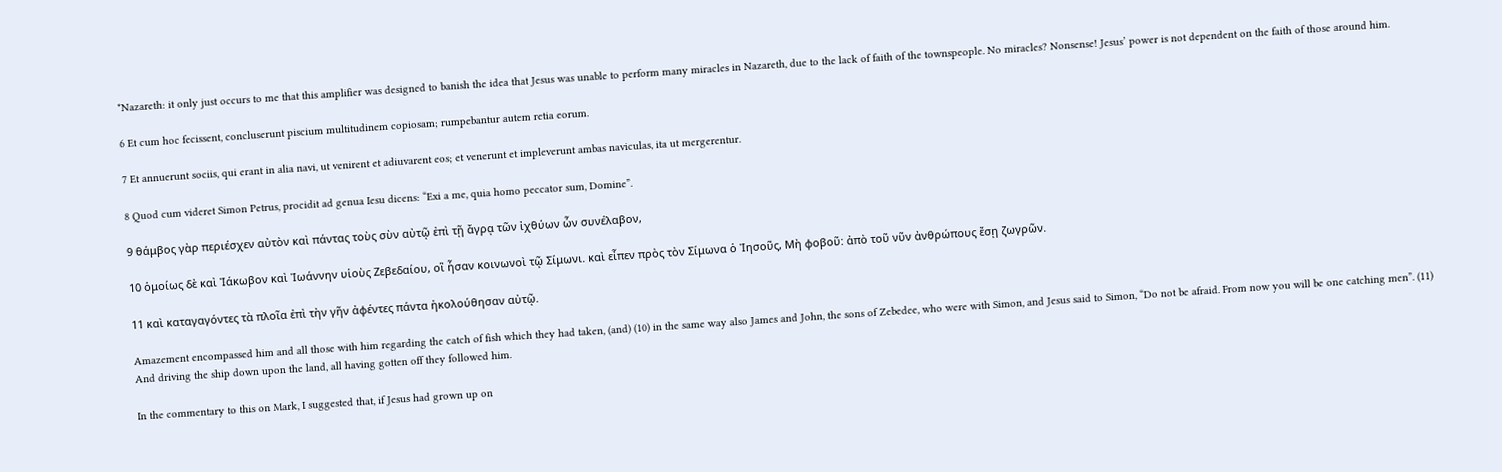*Nazareth: it only just occurs to me that this amplifier was designed to banish the idea that Jesus was unable to perform many miracles in Nazareth, due to the lack of faith of the townspeople. No miracles? Nonsense! Jesus’ power is not dependent on the faith of those around him.

6 Et cum hoc fecissent, concluserunt piscium multitudinem copiosam; rumpebantur autem retia eorum.

7 Et annuerunt sociis, qui erant in alia navi, ut venirent et adiuvarent eos; et venerunt et impleverunt ambas naviculas, ita ut mergerentur.

8 Quod cum videret Simon Petrus, procidit ad genua Iesu dicens: “Exi a me, quia homo peccator sum, Domine”.

9 θάμβος γὰρ περιέσχεν αὐτὸν καὶ πάντας τοὺς σὺν αὐτῷ ἐπὶ τῇ ἄγρᾳ τῶν ἰχθύων ὧν συνέλαβον,

10 ὁμοίως δὲ καὶ Ἰάκωβον καὶ Ἰωάννην υἱοὺς Ζεβεδαίου, οἳ ἦσαν κοινωνοὶ τῷ Σίμωνι. καὶ εἶπεν πρὸς τὸν Σίμωνα ὁ Ἰησοῦς, Μὴ φοβοῦ: ἀπὸ τοῦ νῦν ἀνθρώπους ἔσῃ ζωγρῶν.

11 καὶ καταγαγόντες τὰ πλοῖα ἐπὶ τὴν γῆν ἀφέντες πάντα ἠκολούθησαν αὐτῷ.

Amazement encompassed him and all those with him regarding the catch of fish which they had taken, (and) (10) in the same way also James and John, the sons of Zebedee, who were with Simon, and Jesus said to Simon, “Do not be afraid. From now you will be one catching men”. (11) And driving the ship down upon the land, all having gotten off they followed him.

In the commentary to this on Mark, I suggested that, if Jesus had grown up on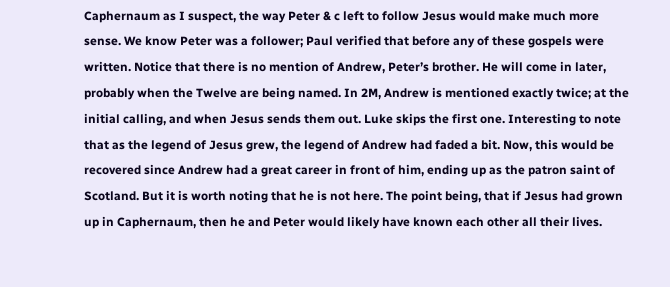Caphernaum as I suspect, the way Peter & c left to follow Jesus would make much more sense. We know Peter was a follower; Paul verified that before any of these gospels were written. Notice that there is no mention of Andrew, Peter’s brother. He will come in later, probably when the Twelve are being named. In 2M, Andrew is mentioned exactly twice; at the initial calling, and when Jesus sends them out. Luke skips the first one. Interesting to note that as the legend of Jesus grew, the legend of Andrew had faded a bit. Now, this would be recovered since Andrew had a great career in front of him, ending up as the patron saint of Scotland. But it is worth noting that he is not here. The point being, that if Jesus had grown up in Caphernaum, then he and Peter would likely have known each other all their lives.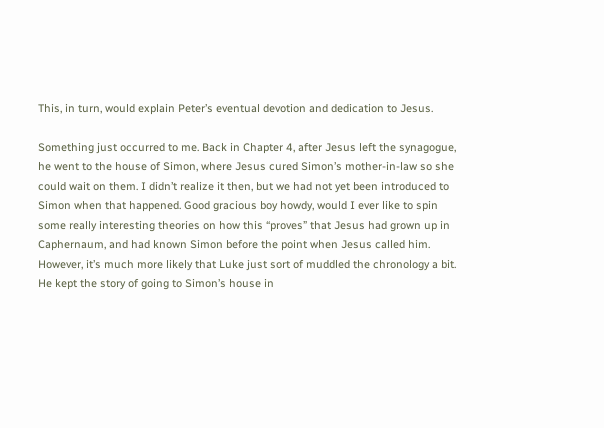This, in turn, would explain Peter’s eventual devotion and dedication to Jesus.

Something just occurred to me. Back in Chapter 4, after Jesus left the synagogue, he went to the house of Simon, where Jesus cured Simon’s mother-in-law so she could wait on them. I didn’t realize it then, but we had not yet been introduced to Simon when that happened. Good gracious boy howdy, would I ever like to spin some really interesting theories on how this “proves” that Jesus had grown up in Caphernaum, and had known Simon before the point when Jesus called him. However, it’s much more likely that Luke just sort of muddled the chronology a bit. He kept the story of going to Simon’s house in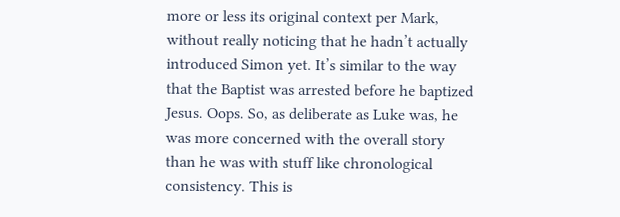more or less its original context per Mark, without really noticing that he hadn’t actually introduced Simon yet. It’s similar to the way that the Baptist was arrested before he baptized Jesus. Oops. So, as deliberate as Luke was, he was more concerned with the overall story than he was with stuff like chronological consistency. This is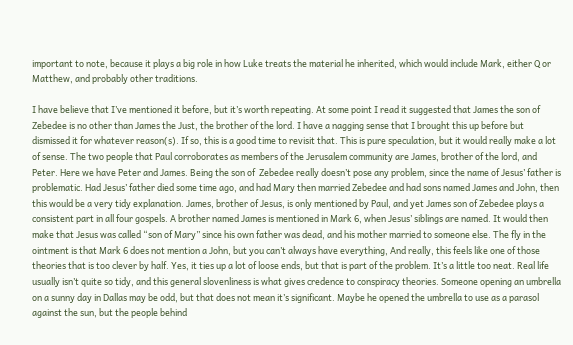important to note, because it plays a big role in how Luke treats the material he inherited, which would include Mark, either Q or Matthew, and probably other traditions.

I have believe that I’ve mentioned it before, but it’s worth repeating. At some point I read it suggested that James the son of Zebedee is no other than James the Just, the brother of the lord. I have a nagging sense that I brought this up before but dismissed it for whatever reason(s). If so, this is a good time to revisit that. This is pure speculation, but it would really make a lot of sense. The two people that Paul corroborates as members of the Jerusalem community are James, brother of the lord, and Peter. Here we have Peter and James. Being the son of  Zebedee really doesn’t pose any problem, since the name of Jesus’ father is problematic. Had Jesus’ father died some time ago, and had Mary then married Zebedee and had sons named James and John, then this would be a very tidy explanation. James, brother of Jesus, is only mentioned by Paul, and yet James son of Zebedee plays a consistent part in all four gospels. A brother named James is mentioned in Mark 6, when Jesus’ siblings are named. It would then make that Jesus was called “son of Mary” since his own father was dead, and his mother married to someone else. The fly in the ointment is that Mark 6 does not mention a John, but you can’t always have everything, And really, this feels like one of those theories that is too clever by half. Yes, it ties up a lot of loose ends, but that is part of the problem. It’s a little too neat. Real life usually isn’t quite so tidy, and this general slovenliness is what gives credence to conspiracy theories. Someone opening an umbrella on a sunny day in Dallas may be odd, but that does not mean it’s significant. Maybe he opened the umbrella to use as a parasol against the sun, but the people behind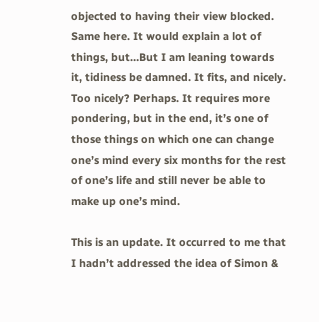objected to having their view blocked. Same here. It would explain a lot of things, but…But I am leaning towards it, tidiness be damned. It fits, and nicely. Too nicely? Perhaps. It requires more pondering, but in the end, it’s one of those things on which one can change one’s mind every six months for the rest of one’s life and still never be able to make up one’s mind.

This is an update. It occurred to me that I hadn’t addressed the idea of Simon &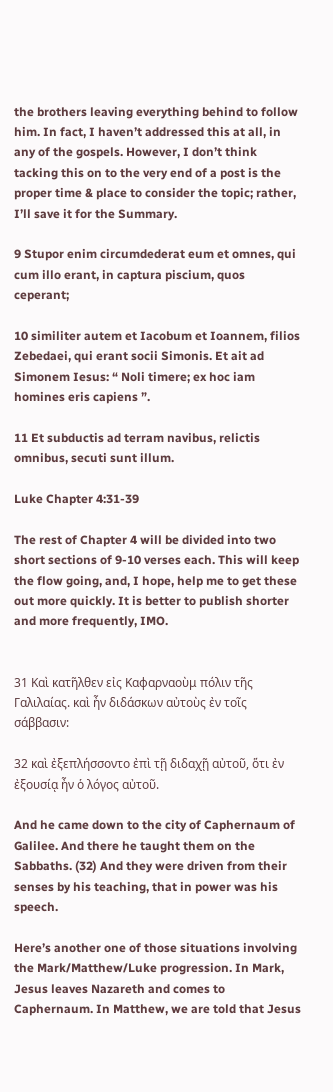the brothers leaving everything behind to follow him. In fact, I haven’t addressed this at all, in any of the gospels. However, I don’t think tacking this on to the very end of a post is the proper time & place to consider the topic; rather, I’ll save it for the Summary.

9 Stupor enim circumdederat eum et omnes, qui cum illo erant, in captura piscium, quos ceperant;

10 similiter autem et Iacobum et Ioannem, filios Zebedaei, qui erant socii Simonis. Et ait ad Simonem Iesus: “ Noli timere; ex hoc iam homines eris capiens ”.

11 Et subductis ad terram navibus, relictis omnibus, secuti sunt illum.

Luke Chapter 4:31-39

The rest of Chapter 4 will be divided into two short sections of 9-10 verses each. This will keep the flow going, and, I hope, help me to get these out more quickly. It is better to publish shorter and more frequently, IMO.


31 Καὶ κατῆλθεν εἰς Καφαρναοὺμ πόλιν τῆς Γαλιλαίας. καὶ ἦν διδάσκων αὐτοὺς ἐν τοῖς σάββασιν:

32 καὶ ἐξεπλήσσοντο ἐπὶ τῇ διδαχῇ αὐτοῦ, ὅτι ἐν ἐξουσίᾳ ἦν ὁ λόγος αὐτοῦ.

And he came down to the city of Caphernaum of Galilee. And there he taught them on the Sabbaths. (32) And they were driven from their senses by his teaching, that in power was his speech.

Here’s another one of those situations involving the Mark/Matthew/Luke progression. In Mark, Jesus leaves Nazareth and comes to Caphernaum. In Matthew, we are told that Jesus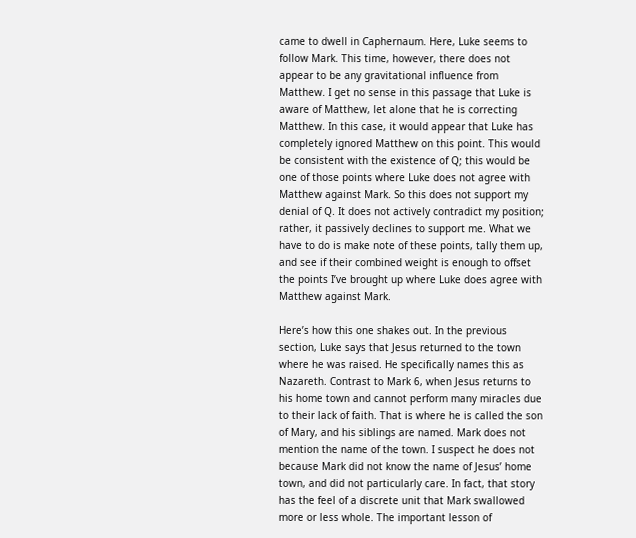came to dwell in Caphernaum. Here, Luke seems to follow Mark. This time, however, there does not appear to be any gravitational influence from Matthew. I get no sense in this passage that Luke is aware of Matthew, let alone that he is correcting Matthew. In this case, it would appear that Luke has completely ignored Matthew on this point. This would be consistent with the existence of Q; this would be one of those points where Luke does not agree with Matthew against Mark. So this does not support my denial of Q. It does not actively contradict my position; rather, it passively declines to support me. What we have to do is make note of these points, tally them up, and see if their combined weight is enough to offset the points I’ve brought up where Luke does agree with Matthew against Mark.

Here’s how this one shakes out. In the previous section, Luke says that Jesus returned to the town where he was raised. He specifically names this as Nazareth. Contrast to Mark 6, when Jesus returns to his home town and cannot perform many miracles due to their lack of faith. That is where he is called the son of Mary, and his siblings are named. Mark does not mention the name of the town. I suspect he does not because Mark did not know the name of Jesus’ home town, and did not particularly care. In fact, that story has the feel of a discrete unit that Mark swallowed more or less whole. The important lesson of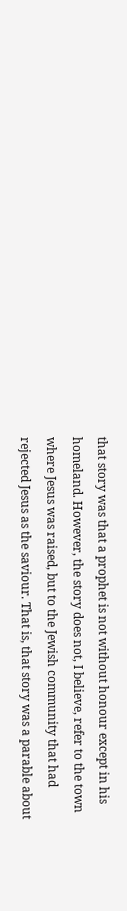that story was that a prophet is not without honour except in his homeland. However, the story does not, I believe, refer to the town where Jesus was raised, but to the Jewish community that had rejected Jesus as the saviour. That is, that story was a parable about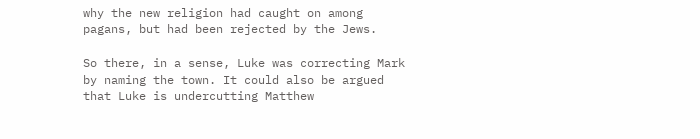why the new religion had caught on among pagans, but had been rejected by the Jews.

So there, in a sense, Luke was correcting Mark by naming the town. It could also be argued that Luke is undercutting Matthew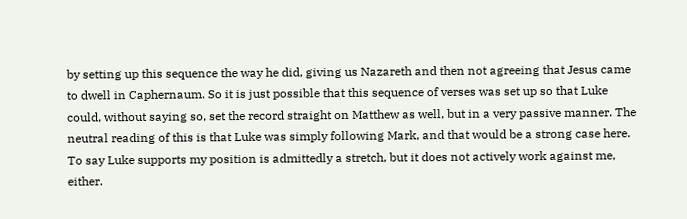by setting up this sequence the way he did, giving us Nazareth and then not agreeing that Jesus came to dwell in Caphernaum. So it is just possible that this sequence of verses was set up so that Luke could, without saying so, set the record straight on Matthew as well, but in a very passive manner. The neutral reading of this is that Luke was simply following Mark, and that would be a strong case here. To say Luke supports my position is admittedly a stretch, but it does not actively work against me, either.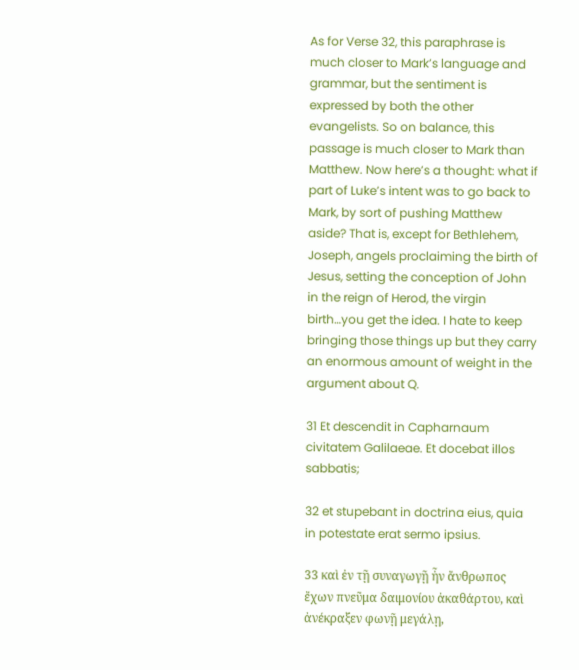As for Verse 32, this paraphrase is much closer to Mark’s language and grammar, but the sentiment is expressed by both the other evangelists. So on balance, this passage is much closer to Mark than Matthew. Now here’s a thought: what if part of Luke’s intent was to go back to Mark, by sort of pushing Matthew aside? That is, except for Bethlehem, Joseph, angels proclaiming the birth of Jesus, setting the conception of John in the reign of Herod, the virgin birth…you get the idea. I hate to keep bringing those things up but they carry an enormous amount of weight in the argument about Q.

31 Et descendit in Capharnaum civitatem Galilaeae. Et docebat illos sabbatis;

32 et stupebant in doctrina eius, quia in potestate erat sermo ipsius.

33 καὶ ἐν τῇ συναγωγῇ ἦν ἄνθρωπος ἔχων πνεῦμα δαιμονίου ἀκαθάρτου, καὶ ἀνέκραξεν φωνῇ μεγάλῃ,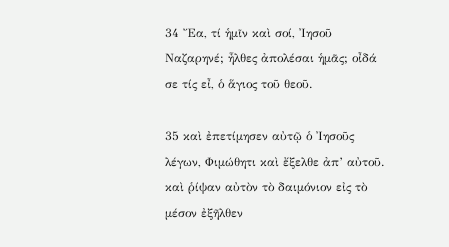34 Ἔα, τί ἡμῖν καὶ σοί, Ἰησοῦ Ναζαρηνέ; ἦλθες ἀπολέσαι ἡμᾶς; οἶδά σε τίς εἶ, ὁ ἅγιος τοῦ θεοῦ.

35 καὶ ἐπετίμησεν αὐτῷ ὁ Ἰησοῦς λέγων, Φιμώθητι καὶ ἔξελθε ἀπ’ αὐτοῦ. καὶ ῥίψαν αὐτὸν τὸ δαιμόνιον εἰς τὸ μέσον ἐξῆλθεν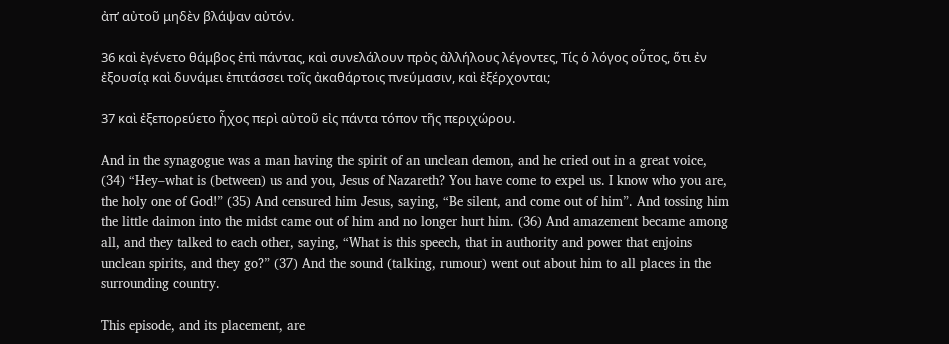ἀπ’ αὐτοῦ μηδὲν βλάψαν αὐτόν.

36 καὶ ἐγένετο θάμβος ἐπὶ πάντας, καὶ συνελάλουν πρὸς ἀλλήλους λέγοντες, Τίς ὁ λόγος οὗτος, ὅτι ἐν ἐξουσίᾳ καὶ δυνάμει ἐπιτάσσει τοῖς ἀκαθάρτοις πνεύμασιν, καὶ ἐξέρχονται;

37 καὶ ἐξεπορεύετο ἦχος περὶ αὐτοῦ εἰς πάντα τόπον τῆς περιχώρου.

And in the synagogue was a man having the spirit of an unclean demon, and he cried out in a great voice, (34) “Hey–what is (between) us and you, Jesus of Nazareth? You have come to expel us. I know who you are, the holy one of God!” (35) And censured him Jesus, saying, “Be silent, and come out of him”. And tossing him the little daimon into the midst came out of him and no longer hurt him. (36) And amazement became among all, and they talked to each other, saying, “What is this speech, that in authority and power that enjoins unclean spirits, and they go?” (37) And the sound (talking, rumour) went out about him to all places in the surrounding country.

This episode, and its placement, are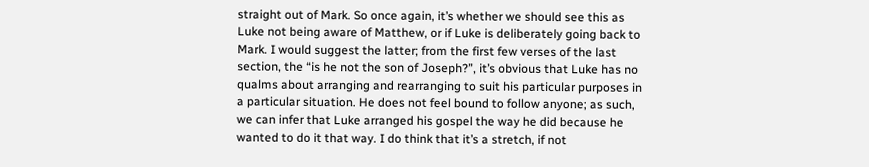straight out of Mark. So once again, it’s whether we should see this as Luke not being aware of Matthew, or if Luke is deliberately going back to Mark. I would suggest the latter; from the first few verses of the last section, the “is he not the son of Joseph?”, it’s obvious that Luke has no qualms about arranging and rearranging to suit his particular purposes in a particular situation. He does not feel bound to follow anyone; as such, we can infer that Luke arranged his gospel the way he did because he wanted to do it that way. I do think that it’s a stretch, if not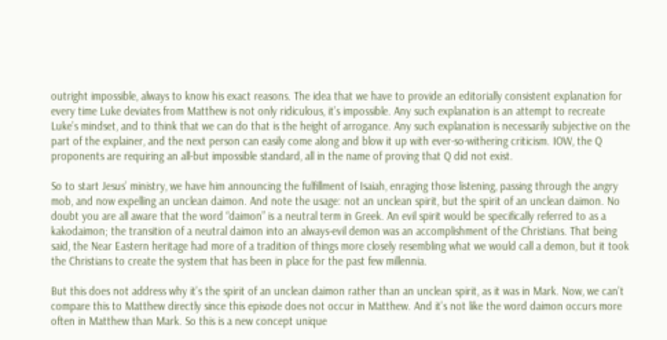outright impossible, always to know his exact reasons. The idea that we have to provide an editorially consistent explanation for every time Luke deviates from Matthew is not only ridiculous, it’s impossible. Any such explanation is an attempt to recreate Luke’s mindset, and to think that we can do that is the height of arrogance. Any such explanation is necessarily subjective on the part of the explainer, and the next person can easily come along and blow it up with ever-so-withering criticism. IOW, the Q proponents are requiring an all-but impossible standard, all in the name of proving that Q did not exist.

So to start Jesus’ ministry, we have him announcing the fulfillment of Isaiah, enraging those listening, passing through the angry mob, and now expelling an unclean daimon. And note the usage: not an unclean spirit, but the spirit of an unclean daimon. No doubt you are all aware that the word “daimon” is a neutral term in Greek. An evil spirit would be specifically referred to as a kakodaimon; the transition of a neutral daimon into an always-evil demon was an accomplishment of the Christians. That being said, the Near Eastern heritage had more of a tradition of things more closely resembling what we would call a demon, but it took the Christians to create the system that has been in place for the past few millennia.

But this does not address why it’s the spirit of an unclean daimon rather than an unclean spirit, as it was in Mark. Now, we can’t compare this to Matthew directly since this episode does not occur in Matthew. And it’s not like the word daimon occurs more often in Matthew than Mark. So this is a new concept unique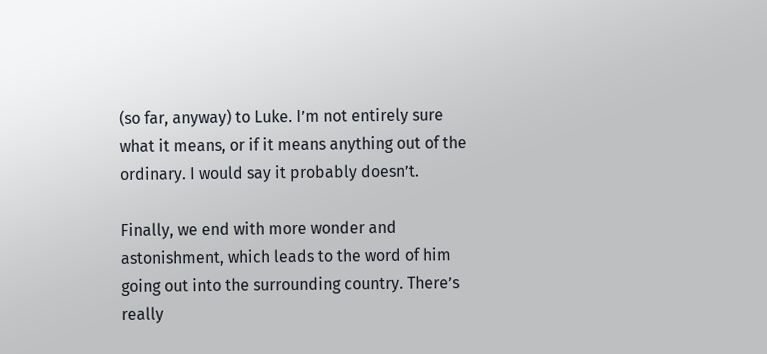(so far, anyway) to Luke. I’m not entirely sure what it means, or if it means anything out of the ordinary. I would say it probably doesn’t.

Finally, we end with more wonder and astonishment, which leads to the word of him going out into the surrounding country. There’s really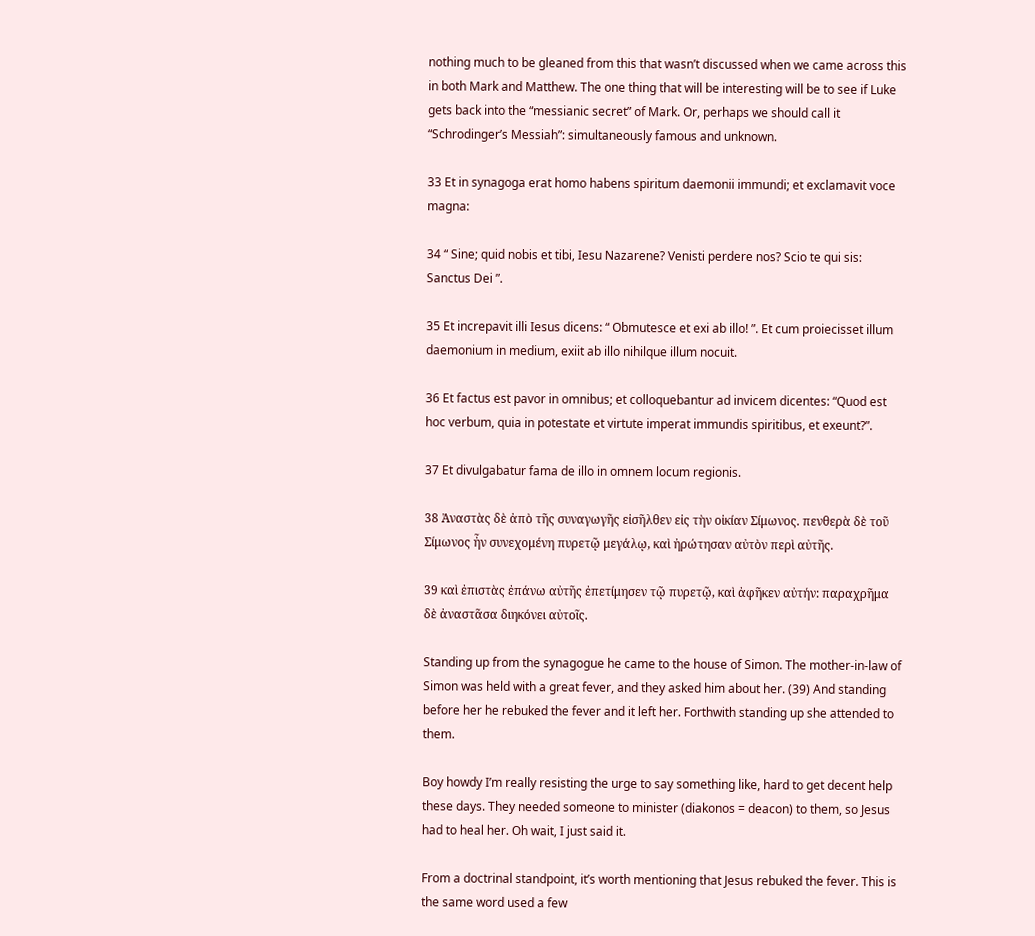nothing much to be gleaned from this that wasn’t discussed when we came across this in both Mark and Matthew. The one thing that will be interesting will be to see if Luke gets back into the “messianic secret” of Mark. Or, perhaps we should call it “Schrodinger’s Messiah”: simultaneously famous and unknown.

33 Et in synagoga erat homo habens spiritum daemonii immundi; et exclamavit voce magna:

34 “ Sine; quid nobis et tibi, Iesu Nazarene? Venisti perdere nos? Scio te qui sis: Sanctus Dei ”.

35 Et increpavit illi Iesus dicens: “ Obmutesce et exi ab illo! ”. Et cum proiecisset illum daemonium in medium, exiit ab illo nihilque illum nocuit.

36 Et factus est pavor in omnibus; et colloquebantur ad invicem dicentes: “Quod est hoc verbum, quia in potestate et virtute imperat immundis spiritibus, et exeunt?”.

37 Et divulgabatur fama de illo in omnem locum regionis.

38 Ἀναστὰς δὲ ἀπὸ τῆς συναγωγῆς εἰσῆλθεν εἰς τὴν οἰκίαν Σίμωνος. πενθερὰ δὲ τοῦ Σίμωνος ἦν συνεχομένη πυρετῷ μεγάλῳ, καὶ ἠρώτησαν αὐτὸν περὶ αὐτῆς.

39 καὶ ἐπιστὰς ἐπάνω αὐτῆς ἐπετίμησεν τῷ πυρετῷ, καὶ ἀφῆκεν αὐτήν: παραχρῆμα δὲ ἀναστᾶσα διηκόνει αὐτοῖς.

Standing up from the synagogue he came to the house of Simon. The mother-in-law of Simon was held with a great fever, and they asked him about her. (39) And standing before her he rebuked the fever and it left her. Forthwith standing up she attended to them.

Boy howdy I’m really resisting the urge to say something like, hard to get decent help these days. They needed someone to minister (diakonos = deacon) to them, so Jesus had to heal her. Oh wait, I just said it.

From a doctrinal standpoint, it’s worth mentioning that Jesus rebuked the fever. This is the same word used a few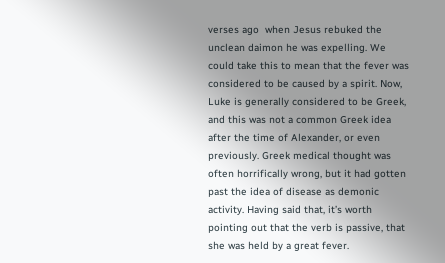verses ago  when Jesus rebuked the unclean daimon he was expelling. We could take this to mean that the fever was considered to be caused by a spirit. Now, Luke is generally considered to be Greek, and this was not a common Greek idea after the time of Alexander, or even previously. Greek medical thought was often horrifically wrong, but it had gotten past the idea of disease as demonic activity. Having said that, it’s worth pointing out that the verb is passive, that she was held by a great fever.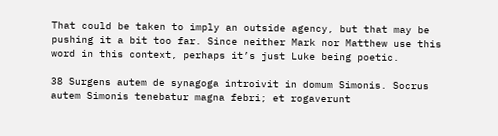That could be taken to imply an outside agency, but that may be pushing it a bit too far. Since neither Mark nor Matthew use this word in this context, perhaps it’s just Luke being poetic.

38 Surgens autem de synagoga introivit in domum Simonis. Socrus autem Simonis tenebatur magna febri; et rogaverunt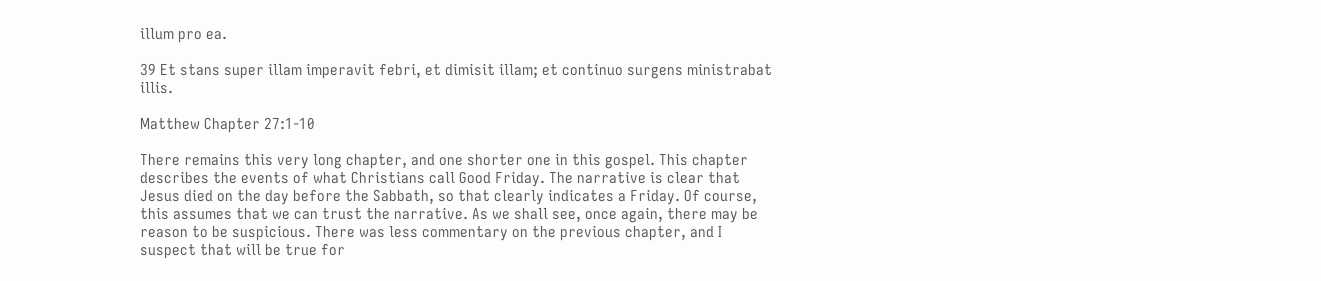illum pro ea.

39 Et stans super illam imperavit febri, et dimisit illam; et continuo surgens ministrabat illis.

Matthew Chapter 27:1-10

There remains this very long chapter, and one shorter one in this gospel. This chapter describes the events of what Christians call Good Friday. The narrative is clear that Jesus died on the day before the Sabbath, so that clearly indicates a Friday. Of course, this assumes that we can trust the narrative. As we shall see, once again, there may be reason to be suspicious. There was less commentary on the previous chapter, and I suspect that will be true for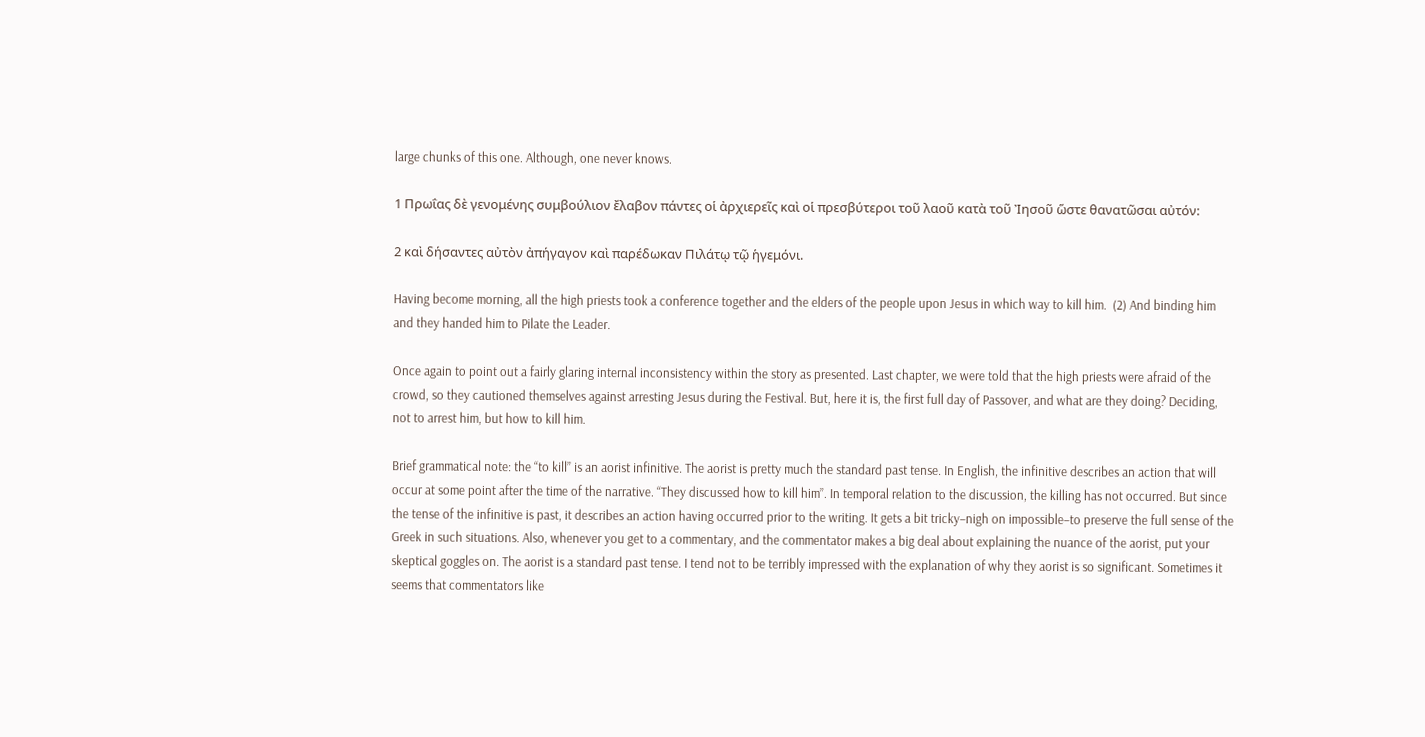large chunks of this one. Although, one never knows.

1 Πρωΐας δὲ γενομένης συμβούλιον ἔλαβον πάντες οἱ ἀρχιερεῖς καὶ οἱ πρεσβύτεροι τοῦ λαοῦ κατὰ τοῦ Ἰησοῦ ὥστε θανατῶσαι αὐτόν:

2 καὶ δήσαντες αὐτὸν ἀπήγαγον καὶ παρέδωκαν Πιλάτῳ τῷ ἡγεμόνι.

Having become morning, all the high priests took a conference together and the elders of the people upon Jesus in which way to kill him.  (2) And binding him and they handed him to Pilate the Leader.

Once again to point out a fairly glaring internal inconsistency within the story as presented. Last chapter, we were told that the high priests were afraid of the crowd, so they cautioned themselves against arresting Jesus during the Festival. But, here it is, the first full day of Passover, and what are they doing? Deciding, not to arrest him, but how to kill him.

Brief grammatical note: the “to kill” is an aorist infinitive. The aorist is pretty much the standard past tense. In English, the infinitive describes an action that will occur at some point after the time of the narrative. “They discussed how to kill him”. In temporal relation to the discussion, the killing has not occurred. But since the tense of the infinitive is past, it describes an action having occurred prior to the writing. It gets a bit tricky–nigh on impossible–to preserve the full sense of the Greek in such situations. Also, whenever you get to a commentary, and the commentator makes a big deal about explaining the nuance of the aorist, put your skeptical goggles on. The aorist is a standard past tense. I tend not to be terribly impressed with the explanation of why they aorist is so significant. Sometimes it seems that commentators like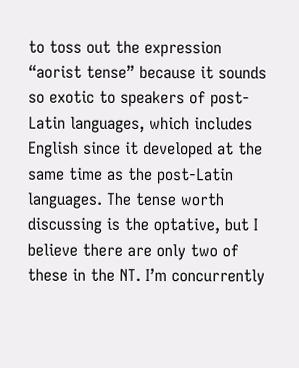to toss out the expression “aorist tense” because it sounds so exotic to speakers of post-Latin languages, which includes English since it developed at the same time as the post-Latin languages. The tense worth discussing is the optative, but I believe there are only two of these in the NT. I’m concurrently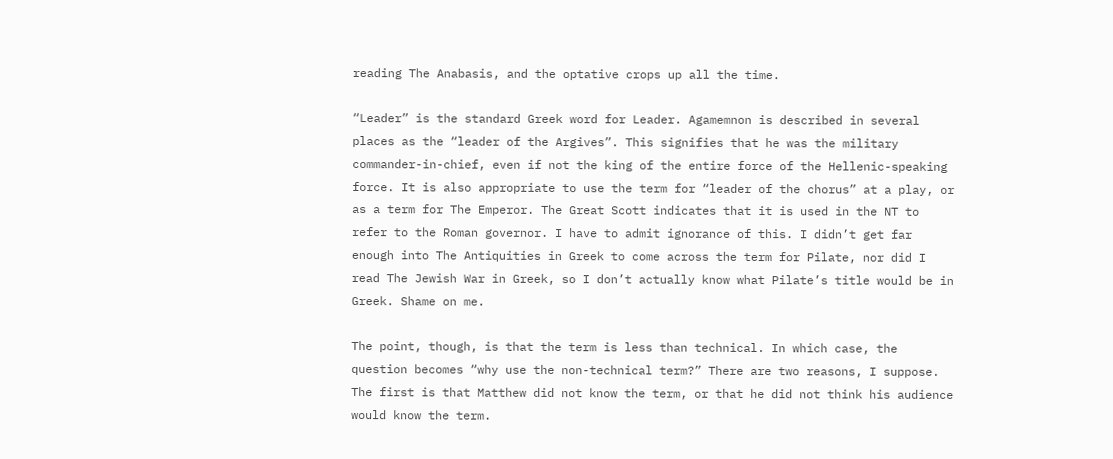reading The Anabasis, and the optative crops up all the time.

“Leader” is the standard Greek word for Leader. Agamemnon is described in several places as the “leader of the Argives”. This signifies that he was the military commander-in-chief, even if not the king of the entire force of the Hellenic-speaking force. It is also appropriate to use the term for “leader of the chorus” at a play, or as a term for The Emperor. The Great Scott indicates that it is used in the NT to refer to the Roman governor. I have to admit ignorance of this. I didn’t get far enough into The Antiquities in Greek to come across the term for Pilate, nor did I read The Jewish War in Greek, so I don’t actually know what Pilate’s title would be in Greek. Shame on me.

The point, though, is that the term is less than technical. In which case, the question becomes “why use the non-technical term?” There are two reasons, I suppose. The first is that Matthew did not know the term, or that he did not think his audience would know the term.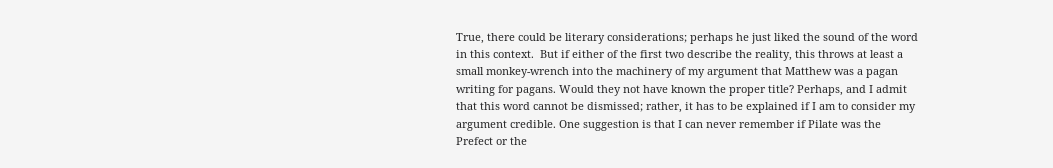True, there could be literary considerations; perhaps he just liked the sound of the word in this context.  But if either of the first two describe the reality, this throws at least a small monkey-wrench into the machinery of my argument that Matthew was a pagan writing for pagans. Would they not have known the proper title? Perhaps, and I admit that this word cannot be dismissed; rather, it has to be explained if I am to consider my argument credible. One suggestion is that I can never remember if Pilate was the Prefect or the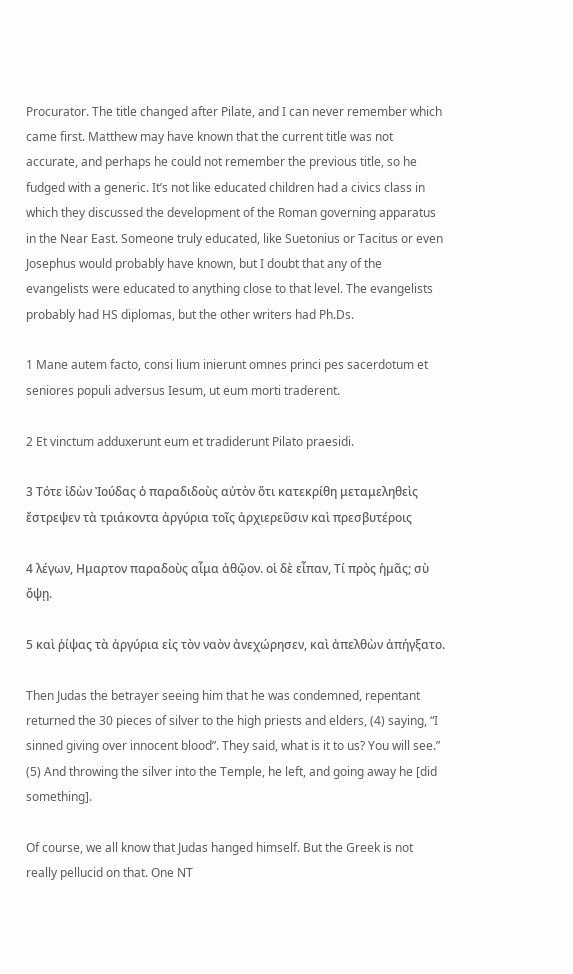Procurator. The title changed after Pilate, and I can never remember which came first. Matthew may have known that the current title was not accurate, and perhaps he could not remember the previous title, so he fudged with a generic. It’s not like educated children had a civics class in which they discussed the development of the Roman governing apparatus in the Near East. Someone truly educated, like Suetonius or Tacitus or even Josephus would probably have known, but I doubt that any of the evangelists were educated to anything close to that level. The evangelists probably had HS diplomas, but the other writers had Ph.Ds.

1 Mane autem facto, consi lium inierunt omnes princi pes sacerdotum et seniores populi adversus Iesum, ut eum morti traderent.

2 Et vinctum adduxerunt eum et tradiderunt Pilato praesidi.

3 Τότε ἰδὼν Ἰούδας ὁ παραδιδοὺς αὐτὸν ὅτι κατεκρίθη μεταμεληθεὶς ἔστρεψεν τὰ τριάκοντα ἀργύρια τοῖς ἀρχιερεῦσιν καὶ πρεσβυτέροις

4 λέγων, Ημαρτον παραδοὺς αἷμα ἀθῷον. οἱ δὲ εἶπαν, Τί πρὸς ἡμᾶς; σὺ ὄψῃ.

5 καὶ ῥίψας τὰ ἀργύρια εἰς τὸν ναὸν ἀνεχώρησεν, καὶ ἀπελθὼν ἀπήγξατο.

Then Judas the betrayer seeing him that he was condemned, repentant returned the 30 pieces of silver to the high priests and elders, (4) saying, “I sinned giving over innocent blood”. They said, what is it to us? You will see.” (5) And throwing the silver into the Temple, he left, and going away he [did something].

Of course, we all know that Judas hanged himself. But the Greek is not really pellucid on that. One NT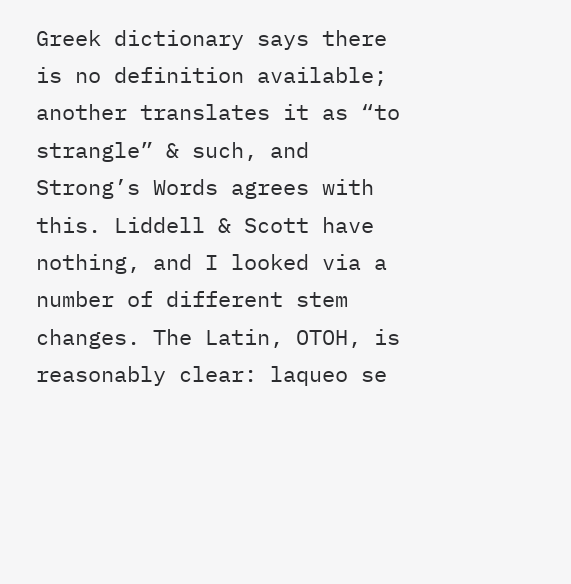Greek dictionary says there is no definition available; another translates it as “to strangle” & such, and Strong’s Words agrees with this. Liddell & Scott have nothing, and I looked via a number of different stem changes. The Latin, OTOH, is reasonably clear: laqueo se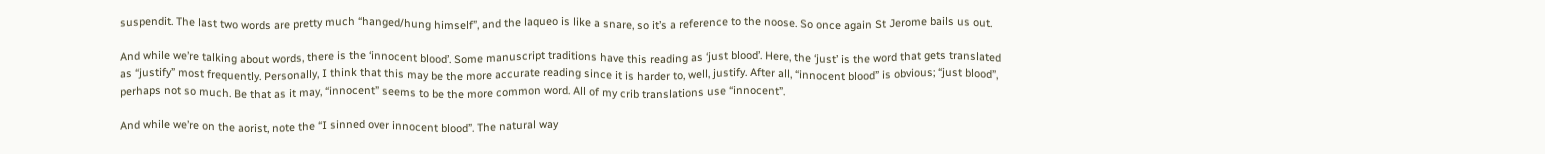suspendit. The last two words are pretty much “hanged/hung himself”, and the laqueo is like a snare, so it’s a reference to the noose. So once again St Jerome bails us out.

And while we’re talking about words, there is the ‘innocent blood’. Some manuscript traditions have this reading as ‘just blood’. Here, the ‘just’ is the word that gets translated as “justify” most frequently. Personally, I think that this may be the more accurate reading since it is harder to, well, justify. After all, “innocent blood” is obvious; “just blood”, perhaps not so much. Be that as it may, “innocent” seems to be the more common word. All of my crib translations use “innocent”.

And while we’re on the aorist, note the “I sinned over innocent blood”. The natural way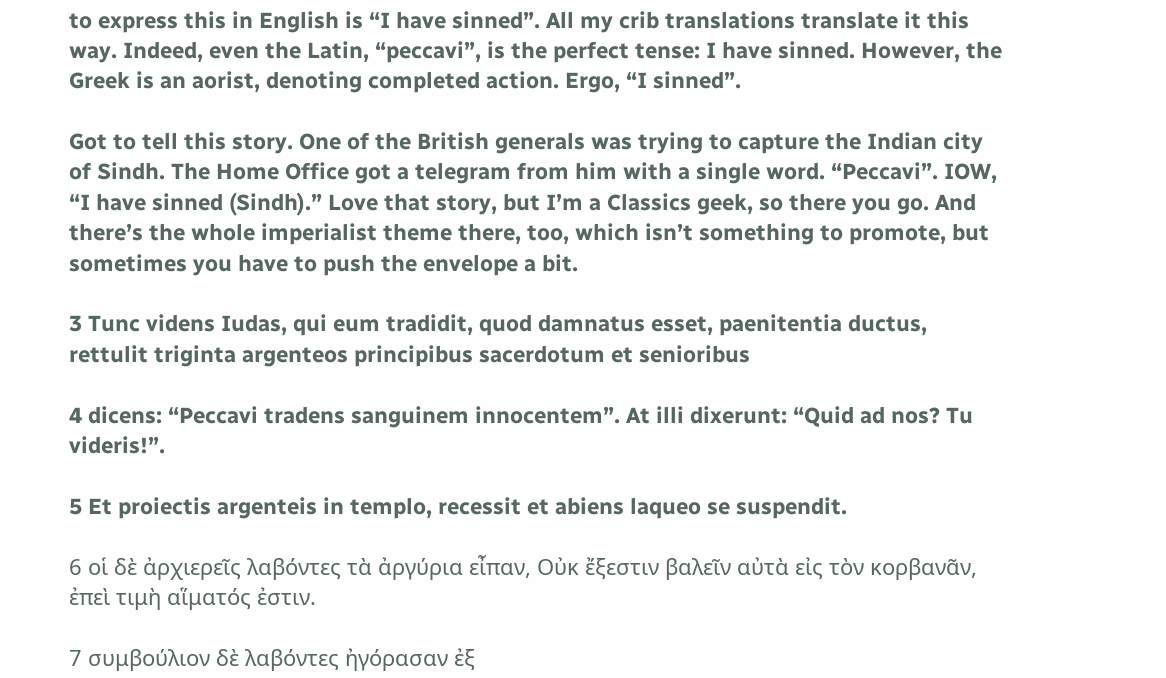to express this in English is “I have sinned”. All my crib translations translate it this way. Indeed, even the Latin, “peccavi”, is the perfect tense: I have sinned. However, the Greek is an aorist, denoting completed action. Ergo, “I sinned”.

Got to tell this story. One of the British generals was trying to capture the Indian city of Sindh. The Home Office got a telegram from him with a single word. “Peccavi”. IOW, “I have sinned (Sindh).” Love that story, but I’m a Classics geek, so there you go. And there’s the whole imperialist theme there, too, which isn’t something to promote, but sometimes you have to push the envelope a bit.

3 Tunc videns Iudas, qui eum tradidit, quod damnatus esset, paenitentia ductus, rettulit triginta argenteos principibus sacerdotum et senioribus

4 dicens: “Peccavi tradens sanguinem innocentem”. At illi dixerunt: “Quid ad nos? Tu videris!”.

5 Et proiectis argenteis in templo, recessit et abiens laqueo se suspendit.

6 οἱ δὲ ἀρχιερεῖς λαβόντες τὰ ἀργύρια εἶπαν, Οὐκ ἔξεστιν βαλεῖν αὐτὰ εἰς τὸν κορβανᾶν, ἐπεὶ τιμὴ αἵματός ἐστιν.

7 συμβούλιον δὲ λαβόντες ἠγόρασαν ἐξ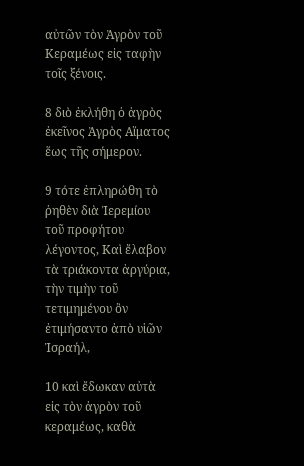αὐτῶν τὸν Ἀγρὸν τοῦ Κεραμέως εἰς ταφὴν τοῖς ξένοις.

8 διὸ ἐκλήθη ὁ ἀγρὸς ἐκεῖνος Ἀγρὸς Αἵματος ἕως τῆς σήμερον.

9 τότε ἐπληρώθη τὸ ῥηθὲν διὰ Ἰερεμίου τοῦ προφήτου λέγοντος, Καὶ ἔλαβον τὰ τριάκοντα ἀργύρια, τὴν τιμὴν τοῦ τετιμημένου ὃν ἐτιμήσαντο ἀπὸ υἱῶν Ἰσραήλ,

10 καὶ ἔδωκαν αὐτὰ εἰς τὸν ἀγρὸν τοῦ κεραμέως, καθὰ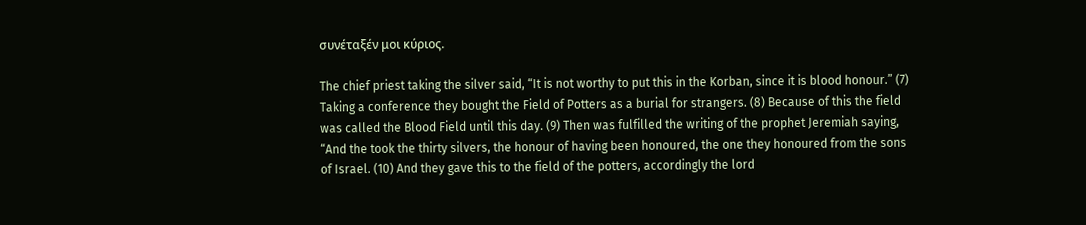συνέταξέν μοι κύριος.

The chief priest taking the silver said, “It is not worthy to put this in the Korban, since it is blood honour.” (7) Taking a conference they bought the Field of Potters as a burial for strangers. (8) Because of this the field was called the Blood Field until this day. (9) Then was fulfilled the writing of the prophet Jeremiah saying, “And the took the thirty silvers, the honour of having been honoured, the one they honoured from the sons of Israel. (10) And they gave this to the field of the potters, accordingly the lord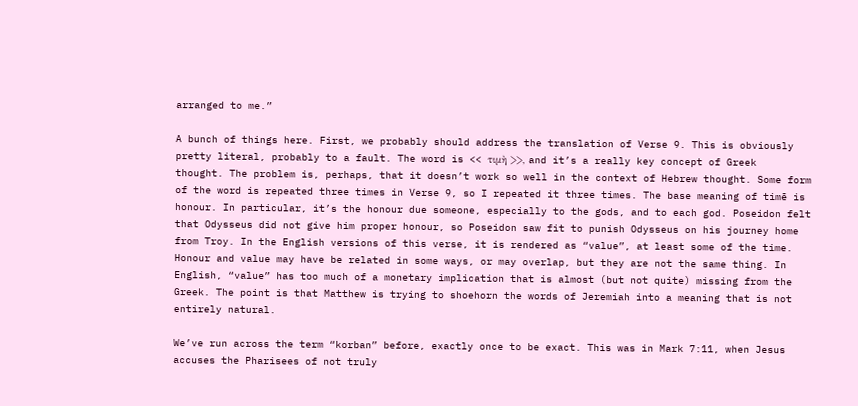arranged to me.”

A bunch of things here. First, we probably should address the translation of Verse 9. This is obviously pretty literal, probably to a fault. The word is << τιμὴ >>, and it’s a really key concept of Greek thought. The problem is, perhaps, that it doesn’t work so well in the context of Hebrew thought. Some form of the word is repeated three times in Verse 9, so I repeated it three times. The base meaning of timē is honour. In particular, it’s the honour due someone, especially to the gods, and to each god. Poseidon felt that Odysseus did not give him proper honour, so Poseidon saw fit to punish Odysseus on his journey home from Troy. In the English versions of this verse, it is rendered as “value”, at least some of the time. Honour and value may have be related in some ways, or may overlap, but they are not the same thing. In English, “value” has too much of a monetary implication that is almost (but not quite) missing from the Greek. The point is that Matthew is trying to shoehorn the words of Jeremiah into a meaning that is not entirely natural.

We’ve run across the term “korban” before, exactly once to be exact. This was in Mark 7:11, when Jesus accuses the Pharisees of not truly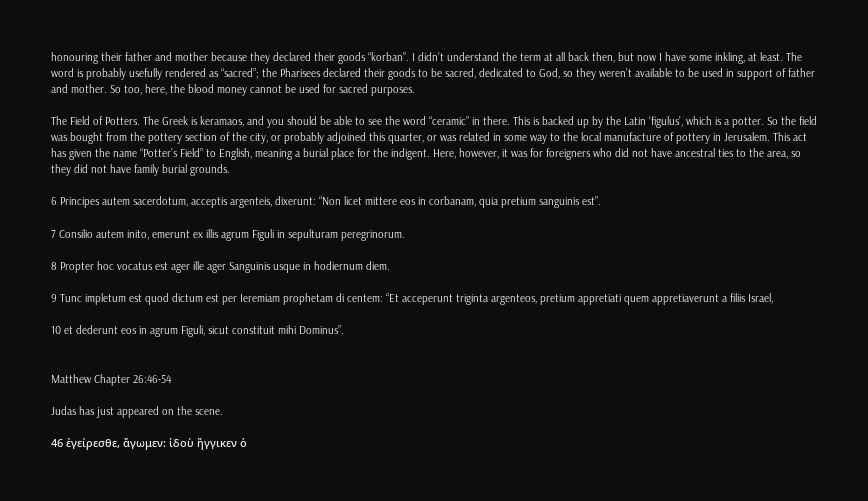honouring their father and mother because they declared their goods “korban”. I didn’t understand the term at all back then, but now I have some inkling, at least. The word is probably usefully rendered as “sacred”; the Pharisees declared their goods to be sacred, dedicated to God, so they weren’t available to be used in support of father and mother. So too, here, the blood money cannot be used for sacred purposes.

The Field of Potters. The Greek is keramaos, and you should be able to see the word “ceramic” in there. This is backed up by the Latin ‘figulus’, which is a potter. So the field was bought from the pottery section of the city, or probably adjoined this quarter, or was related in some way to the local manufacture of pottery in Jerusalem. This act has given the name “Potter’s Field” to English, meaning a burial place for the indigent. Here, however, it was for foreigners who did not have ancestral ties to the area, so they did not have family burial grounds.

6 Principes autem sacerdotum, acceptis argenteis, dixerunt: “Non licet mittere eos in corbanam, quia pretium sanguinis est”.

7 Consilio autem inito, emerunt ex illis agrum Figuli in sepulturam peregrinorum.

8 Propter hoc vocatus est ager ille ager Sanguinis usque in hodiernum diem.

9 Tunc impletum est quod dictum est per Ieremiam prophetam di centem: “Et acceperunt triginta argenteos, pretium appretiati quem appretiaverunt a filiis Israel,

10 et dederunt eos in agrum Figuli, sicut constituit mihi Dominus”.


Matthew Chapter 26:46-54

Judas has just appeared on the scene.

46 ἐγείρεσθε, ἄγωμεν: ἰδοὺ ἤγγικεν ὁ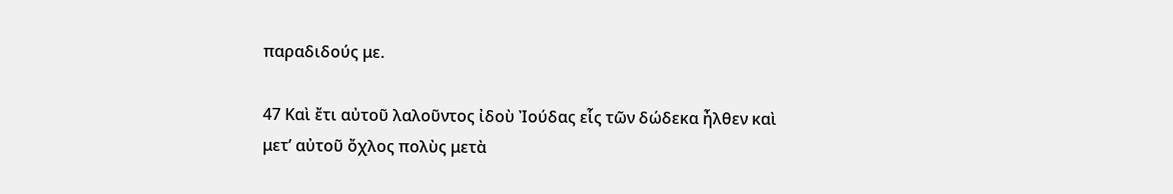παραδιδούς με.

47 Καὶ ἔτι αὐτοῦ λαλοῦντος ἰδοὺ Ἰούδας εἷς τῶν δώδεκα ἦλθεν καὶ μετ’ αὐτοῦ ὄχλος πολὺς μετὰ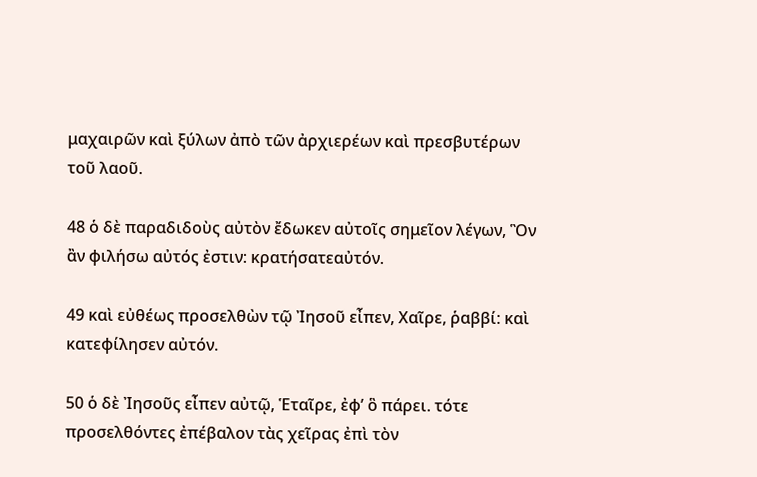μαχαιρῶν καὶ ξύλων ἀπὸ τῶν ἀρχιερέων καὶ πρεσβυτέρων τοῦ λαοῦ.

48 ὁ δὲ παραδιδοὺς αὐτὸν ἔδωκεν αὐτοῖς σημεῖον λέγων, Ὃν ἂν φιλήσω αὐτός ἐστιν: κρατήσατεαὐτόν.

49 καὶ εὐθέως προσελθὼν τῷ Ἰησοῦ εἶπεν, Χαῖρε, ῥαββί: καὶ κατεφίλησεν αὐτόν.

50 ὁ δὲ Ἰησοῦς εἶπεν αὐτῷ, Ἑταῖρε, ἐφ’ ὃ πάρει. τότε προσελθόντες ἐπέβαλον τὰς χεῖρας ἐπὶ τὸν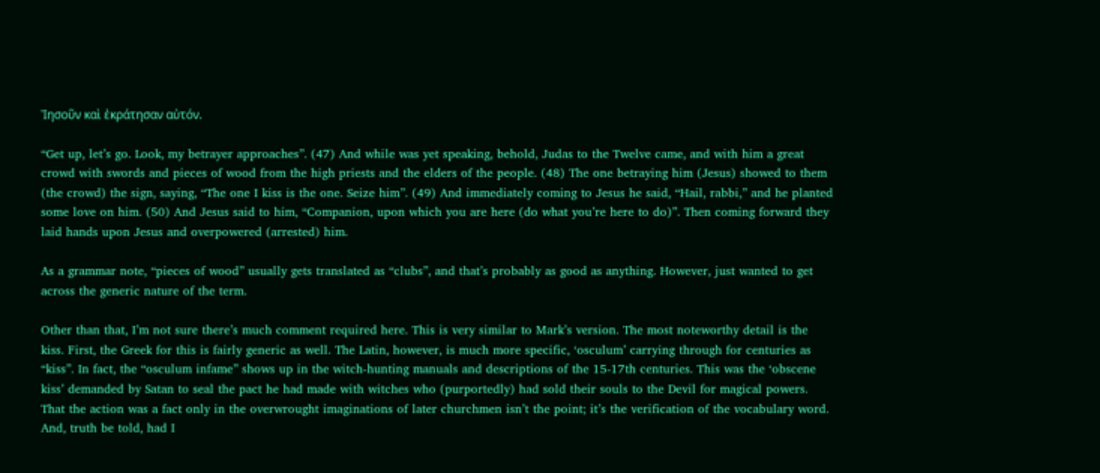Ἰησοῦν καὶ ἐκράτησαν αὐτόν.

“Get up, let’s go. Look, my betrayer approaches”. (47) And while was yet speaking, behold, Judas to the Twelve came, and with him a great crowd with swords and pieces of wood from the high priests and the elders of the people. (48) The one betraying him (Jesus) showed to them (the crowd) the sign, saying, “The one I kiss is the one. Seize him”. (49) And immediately coming to Jesus he said, “Hail, rabbi,” and he planted some love on him. (50) And Jesus said to him, “Companion, upon which you are here (do what you’re here to do)”. Then coming forward they laid hands upon Jesus and overpowered (arrested) him.

As a grammar note, “pieces of wood” usually gets translated as “clubs”, and that’s probably as good as anything. However, just wanted to get across the generic nature of the term.

Other than that, I’m not sure there’s much comment required here. This is very similar to Mark’s version. The most noteworthy detail is the kiss. First, the Greek for this is fairly generic as well. The Latin, however, is much more specific, ‘osculum’ carrying through for centuries as “kiss”. In fact, the “osculum infame” shows up in the witch-hunting manuals and descriptions of the 15-17th centuries. This was the ‘obscene kiss’ demanded by Satan to seal the pact he had made with witches who (purportedly) had sold their souls to the Devil for magical powers. That the action was a fact only in the overwrought imaginations of later churchmen isn’t the point; it’s the verification of the vocabulary word. And, truth be told, had I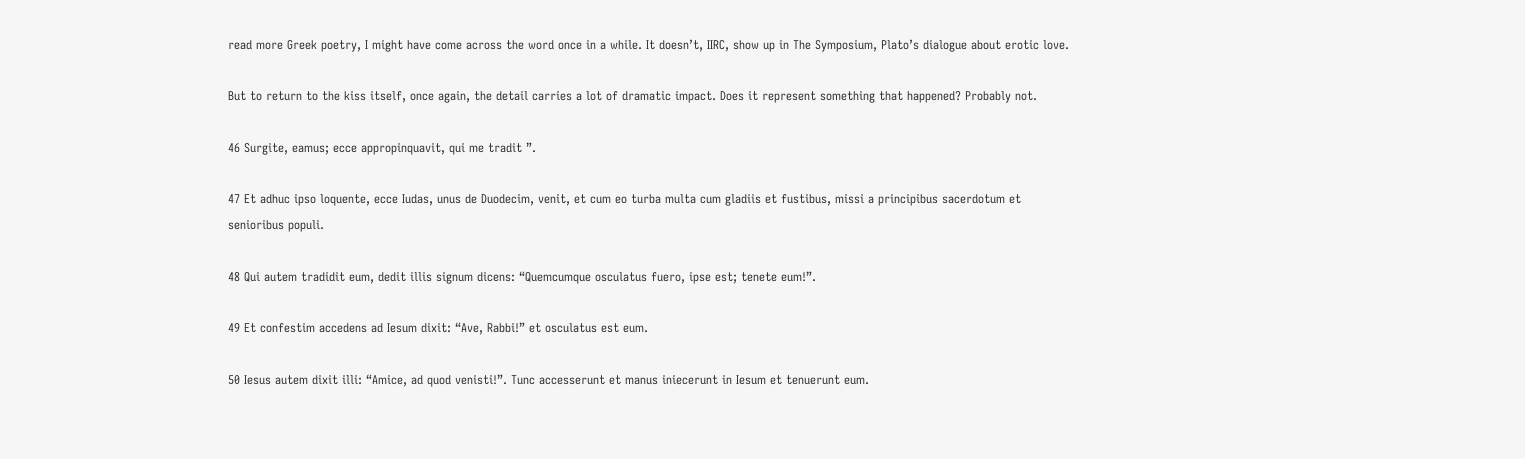read more Greek poetry, I might have come across the word once in a while. It doesn’t, IIRC, show up in The Symposium, Plato’s dialogue about erotic love.

But to return to the kiss itself, once again, the detail carries a lot of dramatic impact. Does it represent something that happened? Probably not.

46 Surgite, eamus; ecce appropinquavit, qui me tradit ”.

47 Et adhuc ipso loquente, ecce Iudas, unus de Duodecim, venit, et cum eo turba multa cum gladiis et fustibus, missi a principibus sacerdotum et senioribus populi.

48 Qui autem tradidit eum, dedit illis signum dicens: “Quemcumque osculatus fuero, ipse est; tenete eum!”.

49 Et confestim accedens ad Iesum dixit: “Ave, Rabbi!” et osculatus est eum.

50 Iesus autem dixit illi: “Amice, ad quod venisti!”. Tunc accesserunt et manus iniecerunt in Iesum et tenuerunt eum.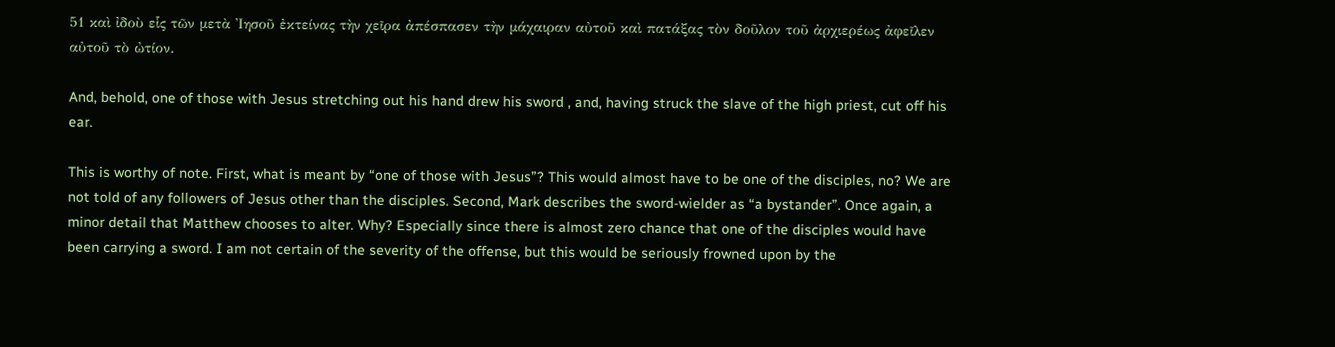51 καὶ ἰδοὺ εἷς τῶν μετὰ Ἰησοῦ ἐκτείνας τὴν χεῖρα ἀπέσπασεν τὴν μάχαιραν αὐτοῦ καὶ πατάξας τὸν δοῦλον τοῦ ἀρχιερέως ἀφεῖλεν αὐτοῦ τὸ ὠτίον.

And, behold, one of those with Jesus stretching out his hand drew his sword , and, having struck the slave of the high priest, cut off his ear.

This is worthy of note. First, what is meant by “one of those with Jesus”? This would almost have to be one of the disciples, no? We are not told of any followers of Jesus other than the disciples. Second, Mark describes the sword-wielder as “a bystander”. Once again, a minor detail that Matthew chooses to alter. Why? Especially since there is almost zero chance that one of the disciples would have been carrying a sword. I am not certain of the severity of the offense, but this would be seriously frowned upon by the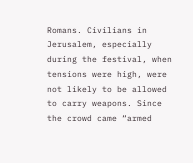Romans. Civilians in Jerusalem, especially during the festival, when tensions were high, were not likely to be allowed to carry weapons. Since the crowd came “armed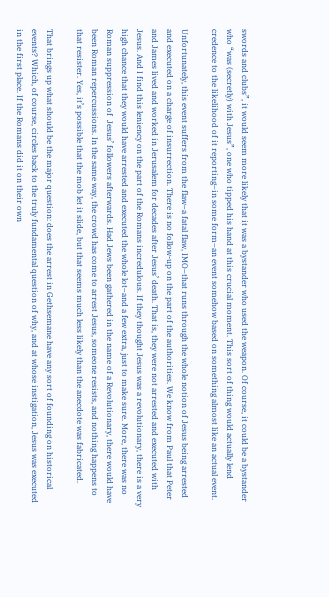swords and clubs”, it would seem more likely that it was a bystander who used the weapon. Of course, it could be a bystander who “was (secretly) with Jesus”, one who tipped his hand at this crucial moment. This sort of thing would actually lend credence to the likelihood of it reporting–in some form–an event somehow based on something almost like an actual event.

Unfortunately, this event suffers from the flaw–a fatal flaw, IMO–that runs through the whole notion of Jesus being arrested and executed on a charge of insurrection. There is no follow-up on the part of the authorities. We know from Paul that Peter and James lived and worked in Jerusalem for decades after Jesus’ death. That is, they were not arrested and executed with Jesus. And I find this leniency on the part of the Romans incredulous. If they thought Jesus was a revolutionary, there is a very high chance that they would have arrested and executed the whole lot–and a few extra, just to make sure. More, there was no Roman suppression of  Jesus’ followers afterwards. Had Jews been gathered in the name of a Revolutionary, there would have been Roman repercussions. In the same way, the crowd has come to arrest Jesus, someone resists, and nothing happens to that resister. Yes, it’s possible that the mob let it slide, but that seems much less likely than the anecdote was fabricated.

That brings up what should be the major question: does the arrest in Gethsemane have any sort of founding on historical events? Which, of course, circles back to the truly fundamental question of why, and at whose instigation, Jesus was executed in the first place. If the Romans did it on their own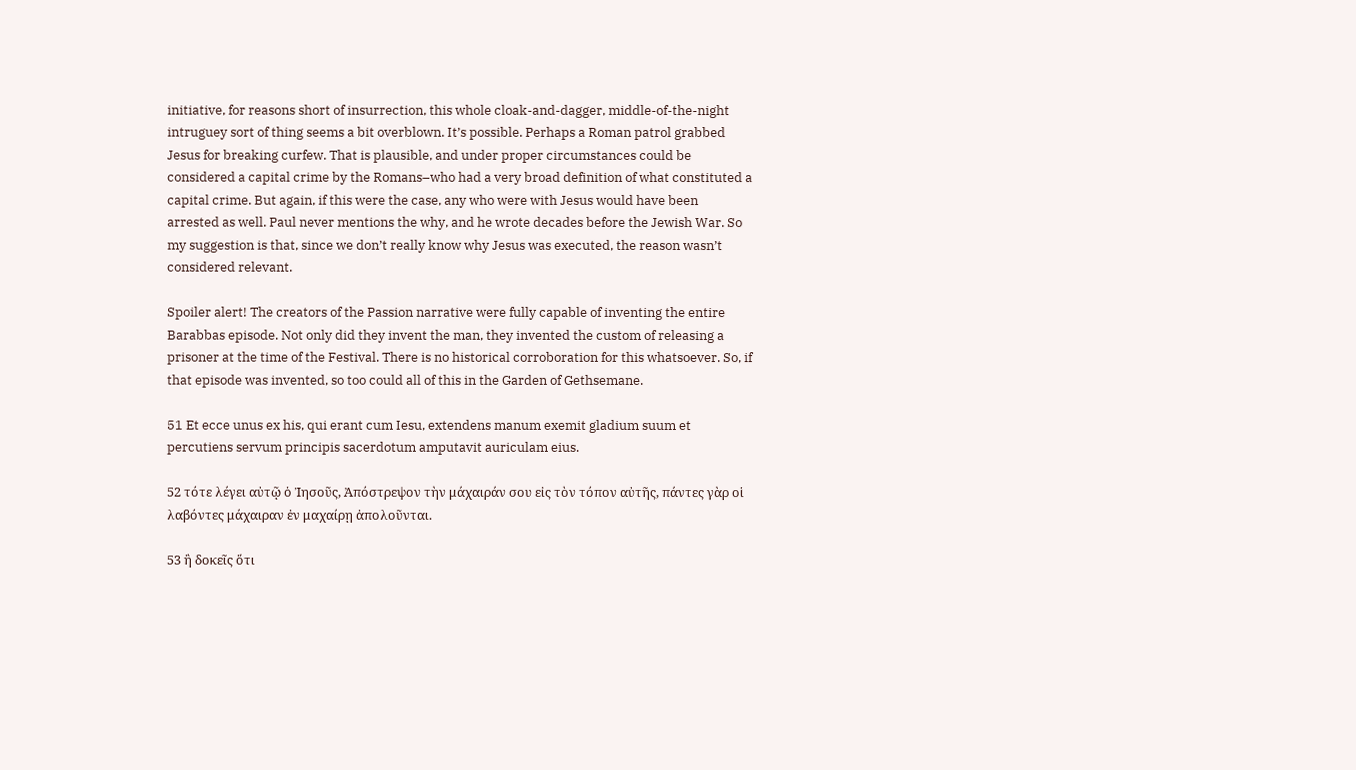initiative, for reasons short of insurrection, this whole cloak-and-dagger, middle-of-the-night intruguey sort of thing seems a bit overblown. It’s possible. Perhaps a Roman patrol grabbed Jesus for breaking curfew. That is plausible, and under proper circumstances could be considered a capital crime by the Romans–who had a very broad definition of what constituted a capital crime. But again, if this were the case, any who were with Jesus would have been arrested as well. Paul never mentions the why, and he wrote decades before the Jewish War. So my suggestion is that, since we don’t really know why Jesus was executed, the reason wasn’t considered relevant.

Spoiler alert! The creators of the Passion narrative were fully capable of inventing the entire Barabbas episode. Not only did they invent the man, they invented the custom of releasing a prisoner at the time of the Festival. There is no historical corroboration for this whatsoever. So, if that episode was invented, so too could all of this in the Garden of Gethsemane.

51 Et ecce unus ex his, qui erant cum Iesu, extendens manum exemit gladium suum et percutiens servum principis sacerdotum amputavit auriculam eius.

52 τότε λέγει αὐτῷ ὁ Ἰησοῦς, Ἀπόστρεψον τὴν μάχαιράν σου εἰς τὸν τόπον αὐτῆς, πάντες γὰρ οἱ λαβόντες μάχαιραν ἐν μαχαίρῃ ἀπολοῦνται.

53 ἢ δοκεῖς ὅτι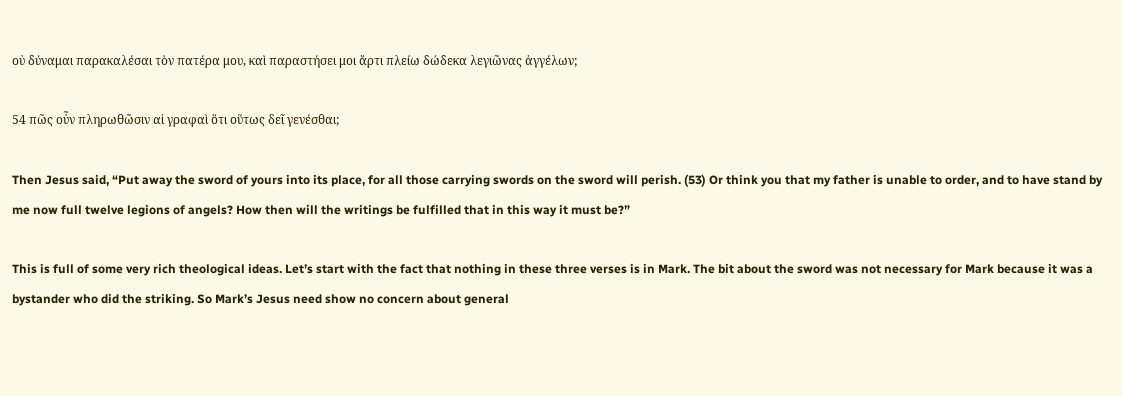οὐ δύναμαι παρακαλέσαι τὸν πατέρα μου, καὶ παραστήσει μοι ἄρτι πλείω δώδεκα λεγιῶνας ἀγγέλων;

54 πῶς οὖν πληρωθῶσιν αἱ γραφαὶ ὅτι οὕτως δεῖ γενέσθαι;

Then Jesus said, “Put away the sword of yours into its place, for all those carrying swords on the sword will perish. (53) Or think you that my father is unable to order, and to have stand by me now full twelve legions of angels? How then will the writings be fulfilled that in this way it must be?”

This is full of some very rich theological ideas. Let’s start with the fact that nothing in these three verses is in Mark. The bit about the sword was not necessary for Mark because it was a bystander who did the striking. So Mark’s Jesus need show no concern about general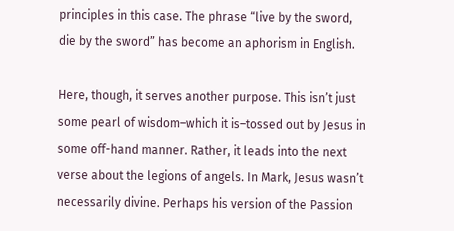principles in this case. The phrase “live by the sword, die by the sword” has become an aphorism in English.

Here, though, it serves another purpose. This isn’t just some pearl of wisdom–which it is–tossed out by Jesus in some off-hand manner. Rather, it leads into the next verse about the legions of angels. In Mark, Jesus wasn’t necessarily divine. Perhaps his version of the Passion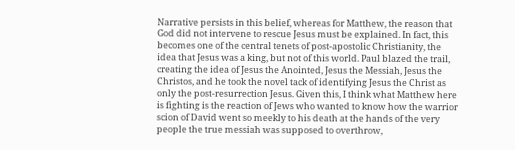Narrative persists in this belief, whereas for Matthew, the reason that God did not intervene to rescue Jesus must be explained. In fact, this becomes one of the central tenets of post-apostolic Christianity, the idea that Jesus was a king, but not of this world. Paul blazed the trail, creating the idea of Jesus the Anointed, Jesus the Messiah, Jesus the Christos, and he took the novel tack of identifying Jesus the Christ as only the post-resurrection Jesus. Given this, I think what Matthew here is fighting is the reaction of Jews who wanted to know how the warrior scion of David went so meekly to his death at the hands of the very people the true messiah was supposed to overthrow,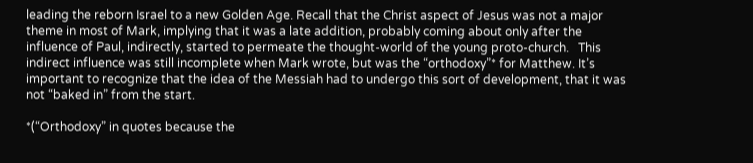leading the reborn Israel to a new Golden Age. Recall that the Christ aspect of Jesus was not a major theme in most of Mark, implying that it was a late addition, probably coming about only after the influence of Paul, indirectly, started to permeate the thought-world of the young proto-church.   This indirect influence was still incomplete when Mark wrote, but was the “orthodoxy”* for Matthew. It’s important to recognize that the idea of the Messiah had to undergo this sort of development, that it was not “baked in” from the start.

*(“Orthodoxy” in quotes because the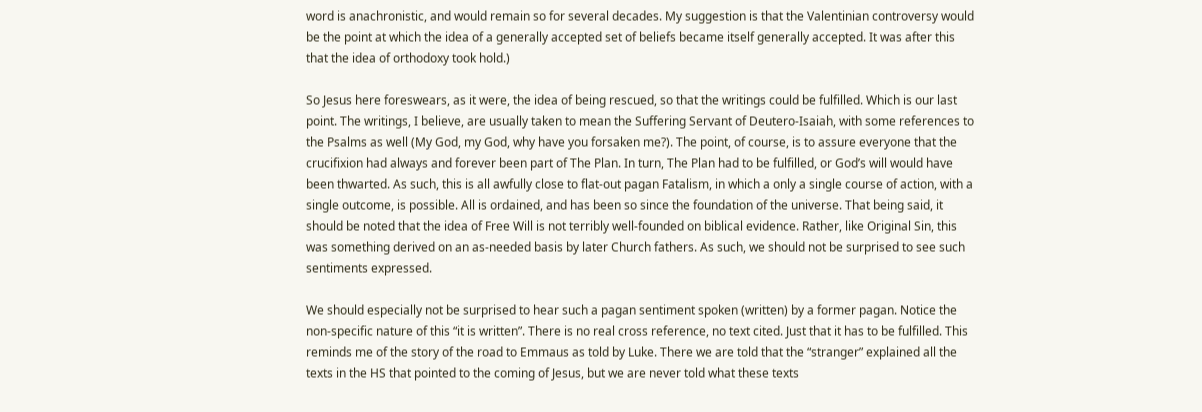word is anachronistic, and would remain so for several decades. My suggestion is that the Valentinian controversy would be the point at which the idea of a generally accepted set of beliefs became itself generally accepted. It was after this that the idea of orthodoxy took hold.)

So Jesus here foreswears, as it were, the idea of being rescued, so that the writings could be fulfilled. Which is our last point. The writings, I believe, are usually taken to mean the Suffering Servant of Deutero-Isaiah, with some references to the Psalms as well (My God, my God, why have you forsaken me?). The point, of course, is to assure everyone that the crucifixion had always and forever been part of The Plan. In turn, The Plan had to be fulfilled, or God’s will would have been thwarted. As such, this is all awfully close to flat-out pagan Fatalism, in which a only a single course of action, with a single outcome, is possible. All is ordained, and has been so since the foundation of the universe. That being said, it should be noted that the idea of Free Will is not terribly well-founded on biblical evidence. Rather, like Original Sin, this was something derived on an as-needed basis by later Church fathers. As such, we should not be surprised to see such sentiments expressed.

We should especially not be surprised to hear such a pagan sentiment spoken (written) by a former pagan. Notice the non-specific nature of this “it is written”. There is no real cross reference, no text cited. Just that it has to be fulfilled. This reminds me of the story of the road to Emmaus as told by Luke. There we are told that the “stranger” explained all the texts in the HS that pointed to the coming of Jesus, but we are never told what these texts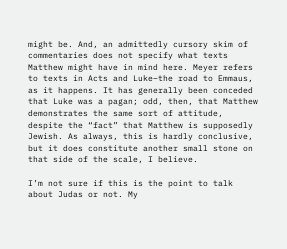might be. And, an admittedly cursory skim of commentaries does not specify what texts Matthew might have in mind here. Meyer refers to texts in Acts and Luke–the road to Emmaus, as it happens. It has generally been conceded that Luke was a pagan; odd, then, that Matthew demonstrates the same sort of attitude, despite the “fact” that Matthew is supposedly Jewish. As always, this is hardly conclusive, but it does constitute another small stone on that side of the scale, I believe.

I’m not sure if this is the point to talk about Judas or not. My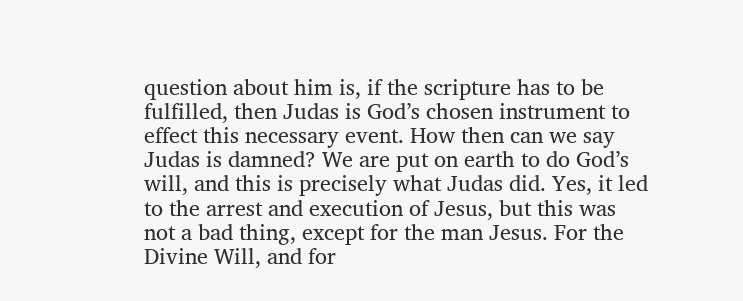question about him is, if the scripture has to be fulfilled, then Judas is God’s chosen instrument to effect this necessary event. How then can we say Judas is damned? We are put on earth to do God’s will, and this is precisely what Judas did. Yes, it led to the arrest and execution of Jesus, but this was not a bad thing, except for the man Jesus. For the Divine Will, and for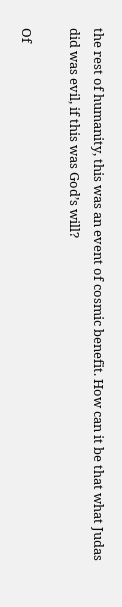the rest of humanity, this was an event of cosmic benefit. How can it be that what Judas did was evil, if this was God’s will?

Of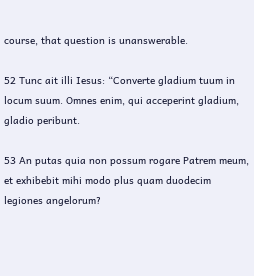course, that question is unanswerable.

52 Tunc ait illi Iesus: “Converte gladium tuum in locum suum. Omnes enim, qui acceperint gladium, gladio peribunt.

53 An putas quia non possum rogare Patrem meum, et exhibebit mihi modo plus quam duodecim legiones angelorum?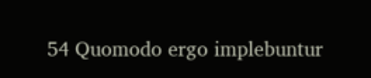54 Quomodo ergo implebuntur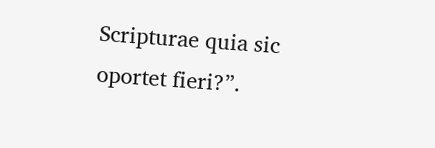Scripturae quia sic oportet fieri?”.